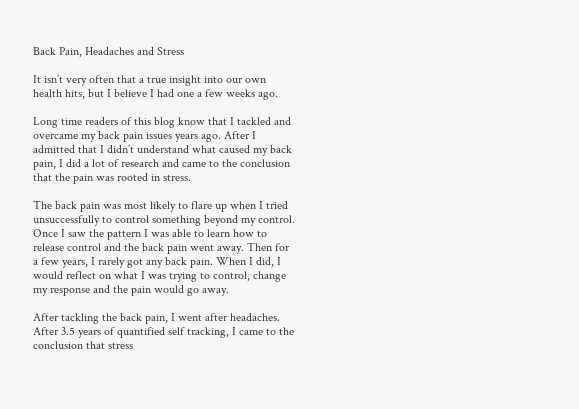Back Pain, Headaches and Stress

It isn’t very often that a true insight into our own health hits, but I believe I had one a few weeks ago.

Long time readers of this blog know that I tackled and overcame my back pain issues years ago. After I admitted that I didn’t understand what caused my back pain, I did a lot of research and came to the conclusion that the pain was rooted in stress.

The back pain was most likely to flare up when I tried unsuccessfully to control something beyond my control. Once I saw the pattern I was able to learn how to release control and the back pain went away. Then for a few years, I rarely got any back pain. When I did, I would reflect on what I was trying to control, change my response and the pain would go away.

After tackling the back pain, I went after headaches. After 3.5 years of quantified self tracking, I came to the conclusion that stress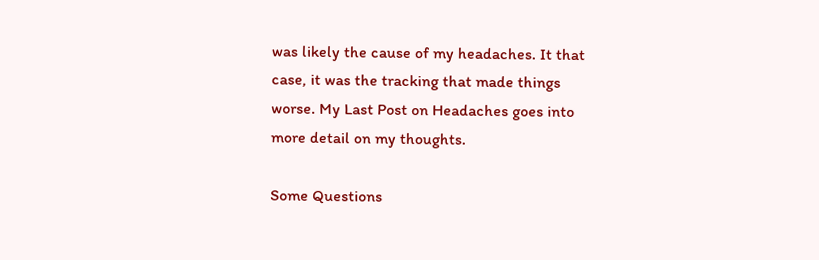was likely the cause of my headaches. It that case, it was the tracking that made things worse. My Last Post on Headaches goes into more detail on my thoughts.

Some Questions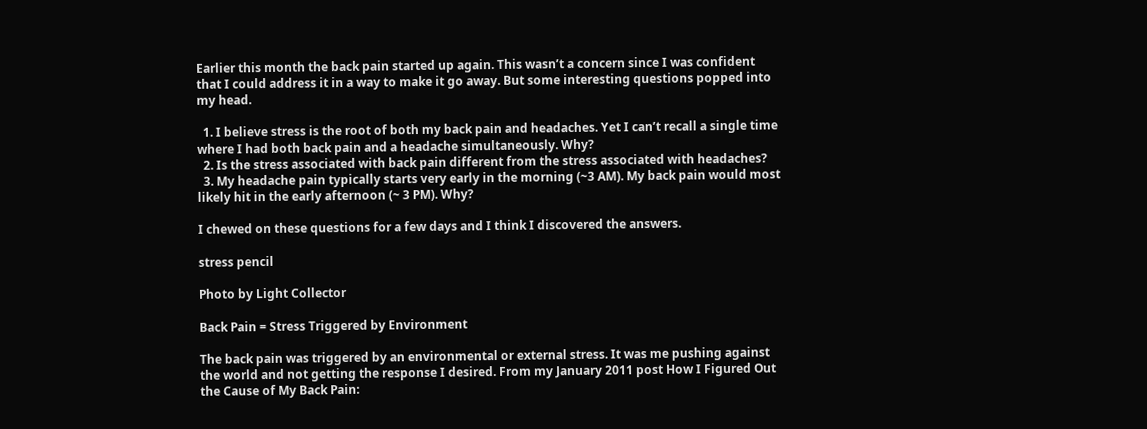Earlier this month the back pain started up again. This wasn’t a concern since I was confident that I could address it in a way to make it go away. But some interesting questions popped into my head.

  1. I believe stress is the root of both my back pain and headaches. Yet I can’t recall a single time where I had both back pain and a headache simultaneously. Why?
  2. Is the stress associated with back pain different from the stress associated with headaches?
  3. My headache pain typically starts very early in the morning (~3 AM). My back pain would most likely hit in the early afternoon (~ 3 PM). Why?

I chewed on these questions for a few days and I think I discovered the answers.

stress pencil

Photo by Light Collector

Back Pain = Stress Triggered by Environment

The back pain was triggered by an environmental or external stress. It was me pushing against the world and not getting the response I desired. From my January 2011 post How I Figured Out the Cause of My Back Pain: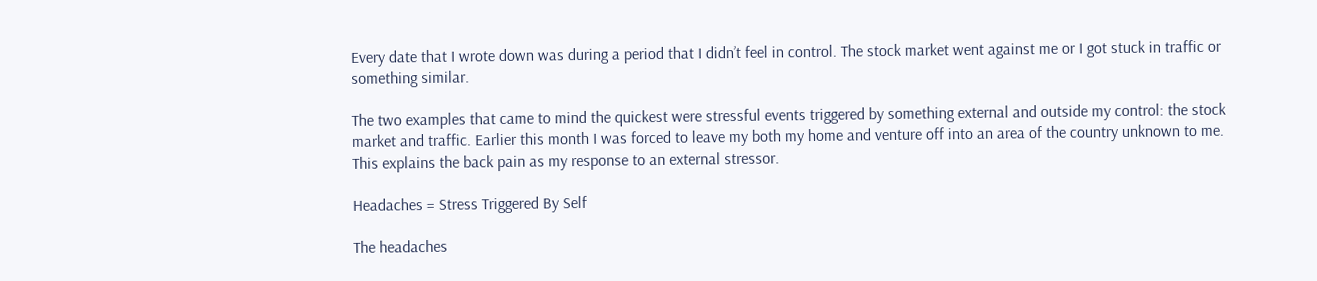Every date that I wrote down was during a period that I didn’t feel in control. The stock market went against me or I got stuck in traffic or something similar.

The two examples that came to mind the quickest were stressful events triggered by something external and outside my control: the stock market and traffic. Earlier this month I was forced to leave my both my home and venture off into an area of the country unknown to me. This explains the back pain as my response to an external stressor.

Headaches = Stress Triggered By Self

The headaches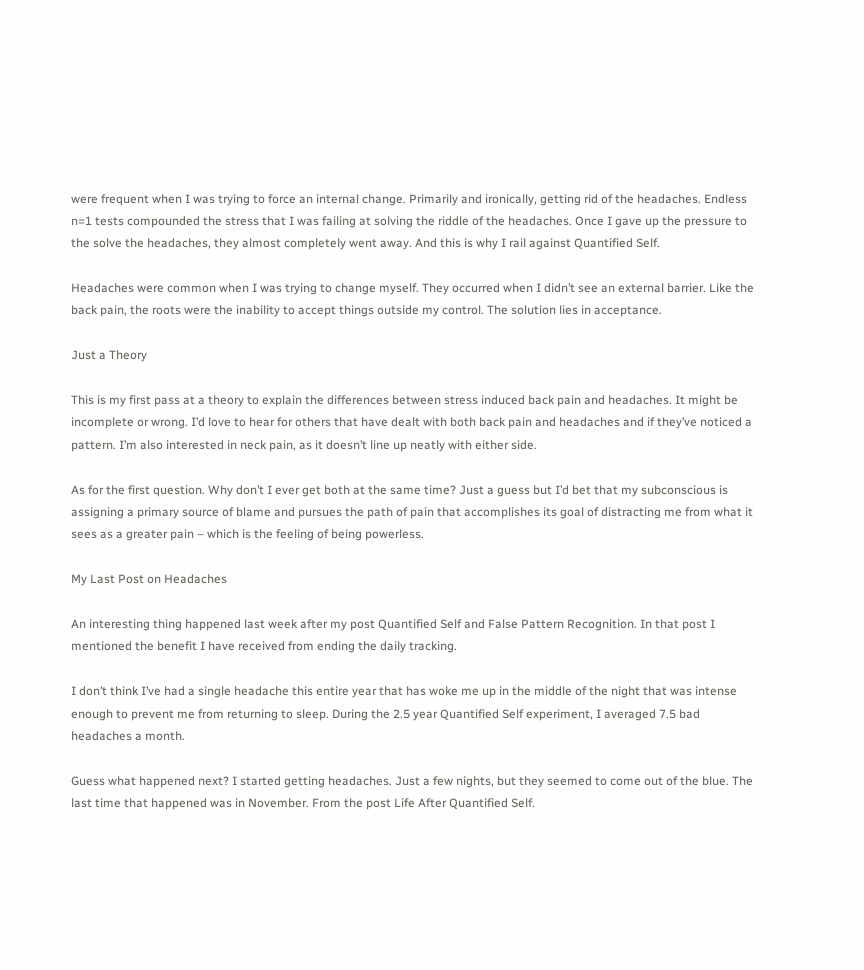were frequent when I was trying to force an internal change. Primarily and ironically, getting rid of the headaches. Endless n=1 tests compounded the stress that I was failing at solving the riddle of the headaches. Once I gave up the pressure to the solve the headaches, they almost completely went away. And this is why I rail against Quantified Self.

Headaches were common when I was trying to change myself. They occurred when I didn’t see an external barrier. Like the back pain, the roots were the inability to accept things outside my control. The solution lies in acceptance.

Just a Theory

This is my first pass at a theory to explain the differences between stress induced back pain and headaches. It might be incomplete or wrong. I’d love to hear for others that have dealt with both back pain and headaches and if they’ve noticed a pattern. I’m also interested in neck pain, as it doesn’t line up neatly with either side.

As for the first question. Why don’t I ever get both at the same time? Just a guess but I’d bet that my subconscious is assigning a primary source of blame and pursues the path of pain that accomplishes its goal of distracting me from what it sees as a greater pain – which is the feeling of being powerless.

My Last Post on Headaches

An interesting thing happened last week after my post Quantified Self and False Pattern Recognition. In that post I mentioned the benefit I have received from ending the daily tracking.

I don’t think I’ve had a single headache this entire year that has woke me up in the middle of the night that was intense enough to prevent me from returning to sleep. During the 2.5 year Quantified Self experiment, I averaged 7.5 bad headaches a month.

Guess what happened next? I started getting headaches. Just a few nights, but they seemed to come out of the blue. The last time that happened was in November. From the post Life After Quantified Self.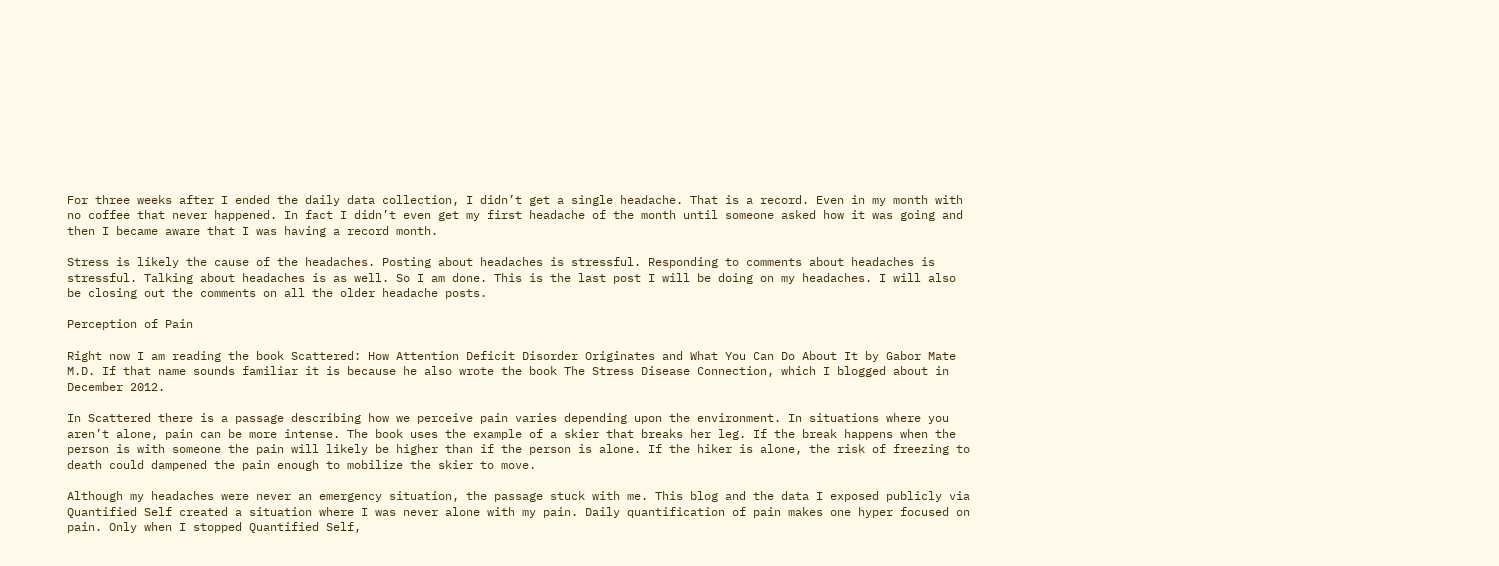For three weeks after I ended the daily data collection, I didn’t get a single headache. That is a record. Even in my month with no coffee that never happened. In fact I didn’t even get my first headache of the month until someone asked how it was going and then I became aware that I was having a record month.

Stress is likely the cause of the headaches. Posting about headaches is stressful. Responding to comments about headaches is stressful. Talking about headaches is as well. So I am done. This is the last post I will be doing on my headaches. I will also be closing out the comments on all the older headache posts.

Perception of Pain

Right now I am reading the book Scattered: How Attention Deficit Disorder Originates and What You Can Do About It by Gabor Mate M.D. If that name sounds familiar it is because he also wrote the book The Stress Disease Connection, which I blogged about in December 2012.

In Scattered there is a passage describing how we perceive pain varies depending upon the environment. In situations where you aren’t alone, pain can be more intense. The book uses the example of a skier that breaks her leg. If the break happens when the person is with someone the pain will likely be higher than if the person is alone. If the hiker is alone, the risk of freezing to death could dampened the pain enough to mobilize the skier to move.

Although my headaches were never an emergency situation, the passage stuck with me. This blog and the data I exposed publicly via Quantified Self created a situation where I was never alone with my pain. Daily quantification of pain makes one hyper focused on pain. Only when I stopped Quantified Self,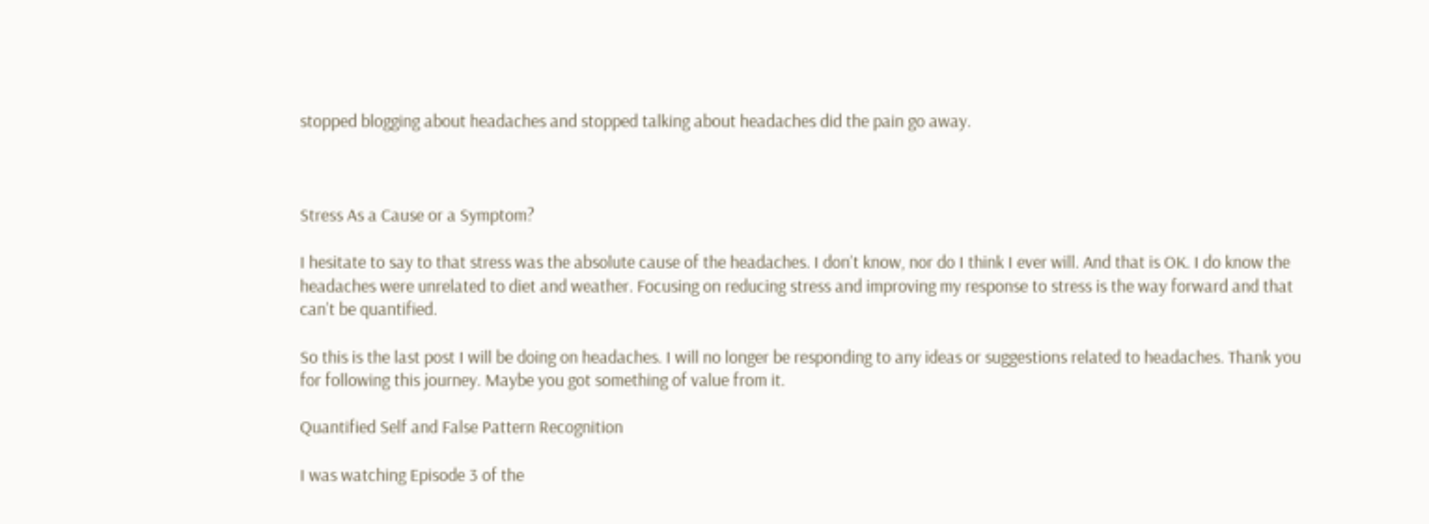stopped blogging about headaches and stopped talking about headaches did the pain go away.



Stress As a Cause or a Symptom?

I hesitate to say to that stress was the absolute cause of the headaches. I don’t know, nor do I think I ever will. And that is OK. I do know the headaches were unrelated to diet and weather. Focusing on reducing stress and improving my response to stress is the way forward and that can’t be quantified.

So this is the last post I will be doing on headaches. I will no longer be responding to any ideas or suggestions related to headaches. Thank you for following this journey. Maybe you got something of value from it.

Quantified Self and False Pattern Recognition

I was watching Episode 3 of the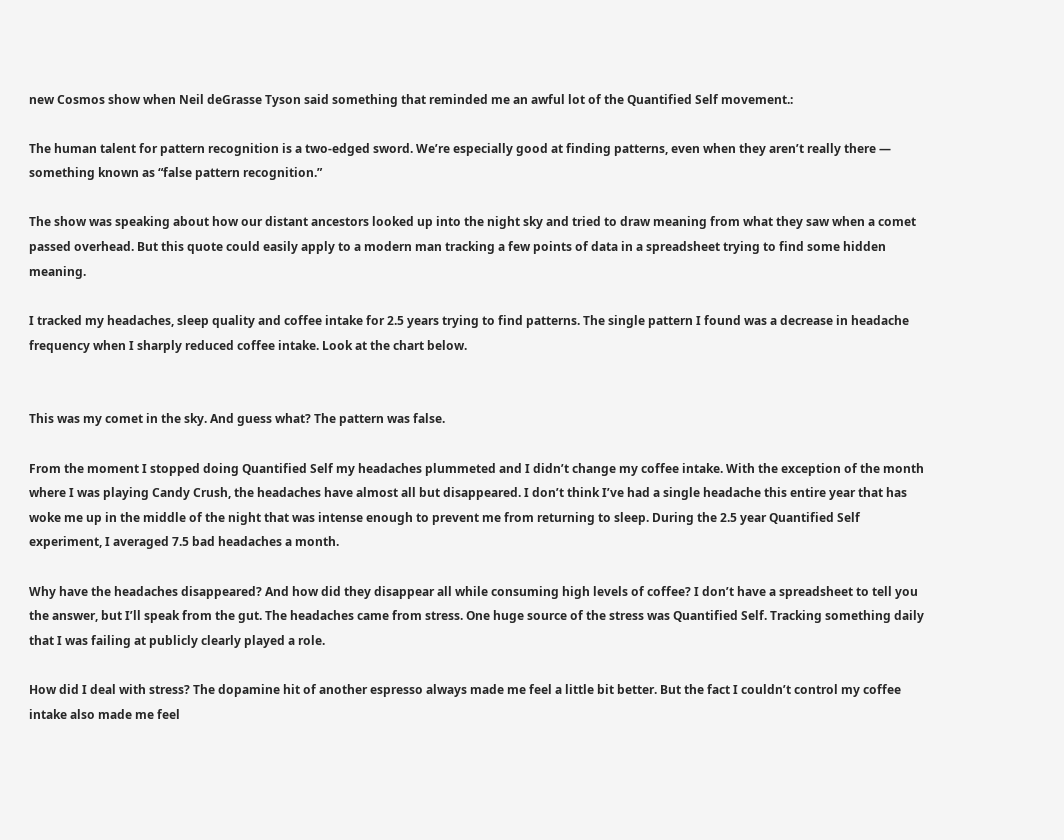new Cosmos show when Neil deGrasse Tyson said something that reminded me an awful lot of the Quantified Self movement.:

The human talent for pattern recognition is a two-edged sword. We’re especially good at finding patterns, even when they aren’t really there — something known as “false pattern recognition.”

The show was speaking about how our distant ancestors looked up into the night sky and tried to draw meaning from what they saw when a comet passed overhead. But this quote could easily apply to a modern man tracking a few points of data in a spreadsheet trying to find some hidden meaning.

I tracked my headaches, sleep quality and coffee intake for 2.5 years trying to find patterns. The single pattern I found was a decrease in headache frequency when I sharply reduced coffee intake. Look at the chart below.


This was my comet in the sky. And guess what? The pattern was false.

From the moment I stopped doing Quantified Self my headaches plummeted and I didn’t change my coffee intake. With the exception of the month where I was playing Candy Crush, the headaches have almost all but disappeared. I don’t think I’ve had a single headache this entire year that has woke me up in the middle of the night that was intense enough to prevent me from returning to sleep. During the 2.5 year Quantified Self experiment, I averaged 7.5 bad headaches a month.

Why have the headaches disappeared? And how did they disappear all while consuming high levels of coffee? I don’t have a spreadsheet to tell you the answer, but I’ll speak from the gut. The headaches came from stress. One huge source of the stress was Quantified Self. Tracking something daily that I was failing at publicly clearly played a role.

How did I deal with stress? The dopamine hit of another espresso always made me feel a little bit better. But the fact I couldn’t control my coffee intake also made me feel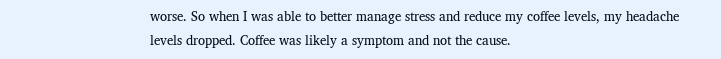worse. So when I was able to better manage stress and reduce my coffee levels, my headache levels dropped. Coffee was likely a symptom and not the cause.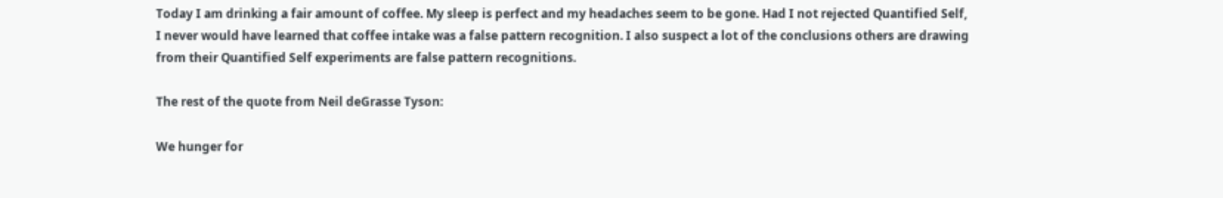Today I am drinking a fair amount of coffee. My sleep is perfect and my headaches seem to be gone. Had I not rejected Quantified Self, I never would have learned that coffee intake was a false pattern recognition. I also suspect a lot of the conclusions others are drawing from their Quantified Self experiments are false pattern recognitions.

The rest of the quote from Neil deGrasse Tyson:

We hunger for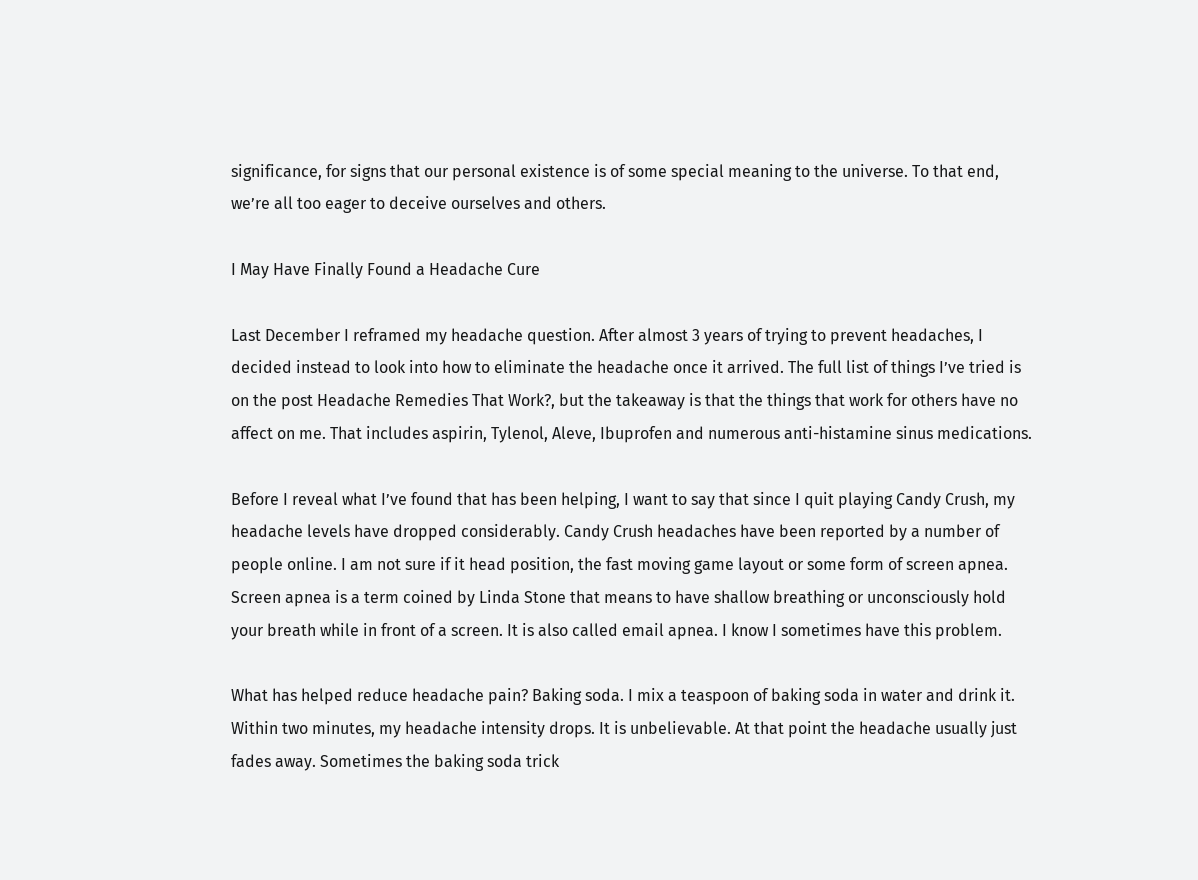significance, for signs that our personal existence is of some special meaning to the universe. To that end, we’re all too eager to deceive ourselves and others.

I May Have Finally Found a Headache Cure

Last December I reframed my headache question. After almost 3 years of trying to prevent headaches, I decided instead to look into how to eliminate the headache once it arrived. The full list of things I’ve tried is on the post Headache Remedies That Work?, but the takeaway is that the things that work for others have no affect on me. That includes aspirin, Tylenol, Aleve, Ibuprofen and numerous anti-histamine sinus medications.

Before I reveal what I’ve found that has been helping, I want to say that since I quit playing Candy Crush, my headache levels have dropped considerably. Candy Crush headaches have been reported by a number of people online. I am not sure if it head position, the fast moving game layout or some form of screen apnea. Screen apnea is a term coined by Linda Stone that means to have shallow breathing or unconsciously hold your breath while in front of a screen. It is also called email apnea. I know I sometimes have this problem.

What has helped reduce headache pain? Baking soda. I mix a teaspoon of baking soda in water and drink it. Within two minutes, my headache intensity drops. It is unbelievable. At that point the headache usually just fades away. Sometimes the baking soda trick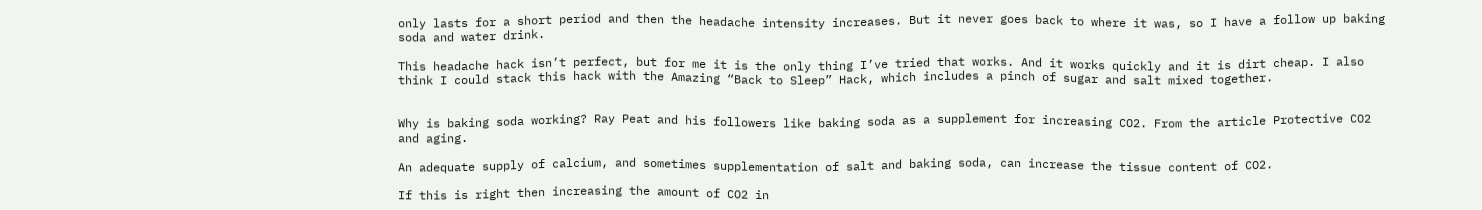only lasts for a short period and then the headache intensity increases. But it never goes back to where it was, so I have a follow up baking soda and water drink.

This headache hack isn’t perfect, but for me it is the only thing I’ve tried that works. And it works quickly and it is dirt cheap. I also think I could stack this hack with the Amazing “Back to Sleep” Hack, which includes a pinch of sugar and salt mixed together.


Why is baking soda working? Ray Peat and his followers like baking soda as a supplement for increasing CO2. From the article Protective CO2 and aging.

An adequate supply of calcium, and sometimes supplementation of salt and baking soda, can increase the tissue content of CO2.

If this is right then increasing the amount of CO2 in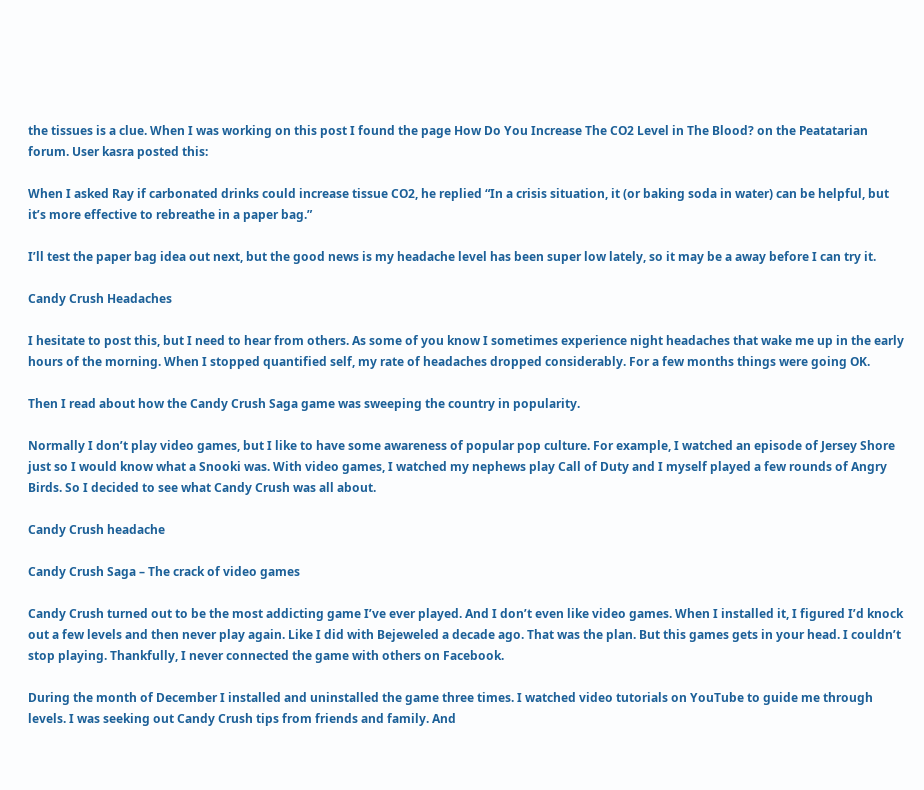the tissues is a clue. When I was working on this post I found the page How Do You Increase The CO2 Level in The Blood? on the Peatatarian forum. User kasra posted this:

When I asked Ray if carbonated drinks could increase tissue CO2, he replied “In a crisis situation, it (or baking soda in water) can be helpful, but it’s more effective to rebreathe in a paper bag.”

I’ll test the paper bag idea out next, but the good news is my headache level has been super low lately, so it may be a away before I can try it.

Candy Crush Headaches

I hesitate to post this, but I need to hear from others. As some of you know I sometimes experience night headaches that wake me up in the early hours of the morning. When I stopped quantified self, my rate of headaches dropped considerably. For a few months things were going OK.

Then I read about how the Candy Crush Saga game was sweeping the country in popularity.

Normally I don’t play video games, but I like to have some awareness of popular pop culture. For example, I watched an episode of Jersey Shore just so I would know what a Snooki was. With video games, I watched my nephews play Call of Duty and I myself played a few rounds of Angry Birds. So I decided to see what Candy Crush was all about.

Candy Crush headache

Candy Crush Saga – The crack of video games

Candy Crush turned out to be the most addicting game I’ve ever played. And I don’t even like video games. When I installed it, I figured I’d knock out a few levels and then never play again. Like I did with Bejeweled a decade ago. That was the plan. But this games gets in your head. I couldn’t stop playing. Thankfully, I never connected the game with others on Facebook.

During the month of December I installed and uninstalled the game three times. I watched video tutorials on YouTube to guide me through levels. I was seeking out Candy Crush tips from friends and family. And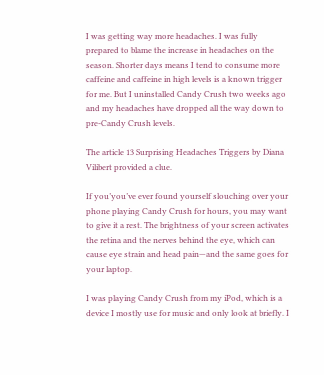I was getting way more headaches. I was fully prepared to blame the increase in headaches on the season. Shorter days means I tend to consume more caffeine and caffeine in high levels is a known trigger for me. But I uninstalled Candy Crush two weeks ago and my headaches have dropped all the way down to pre-Candy Crush levels.

The article 13 Surprising Headaches Triggers by Diana Vilibert provided a clue.

If you’you’ve ever found yourself slouching over your phone playing Candy Crush for hours, you may want to give it a rest. The brightness of your screen activates the retina and the nerves behind the eye, which can cause eye strain and head pain—and the same goes for your laptop.

I was playing Candy Crush from my iPod, which is a device I mostly use for music and only look at briefly. I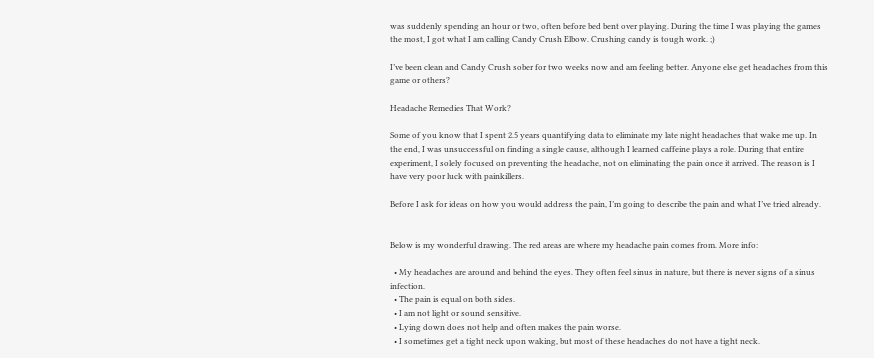was suddenly spending an hour or two, often before bed bent over playing. During the time I was playing the games the most, I got what I am calling Candy Crush Elbow. Crushing candy is tough work. ;)

I’ve been clean and Candy Crush sober for two weeks now and am feeling better. Anyone else get headaches from this game or others?

Headache Remedies That Work?

Some of you know that I spent 2.5 years quantifying data to eliminate my late night headaches that wake me up. In the end, I was unsuccessful on finding a single cause, although I learned caffeine plays a role. During that entire experiment, I solely focused on preventing the headache, not on eliminating the pain once it arrived. The reason is I have very poor luck with painkillers.

Before I ask for ideas on how you would address the pain, I’m going to describe the pain and what I’ve tried already.


Below is my wonderful drawing. The red areas are where my headache pain comes from. More info:

  • My headaches are around and behind the eyes. They often feel sinus in nature, but there is never signs of a sinus infection.
  • The pain is equal on both sides.
  • I am not light or sound sensitive.
  • Lying down does not help and often makes the pain worse.
  • I sometimes get a tight neck upon waking, but most of these headaches do not have a tight neck.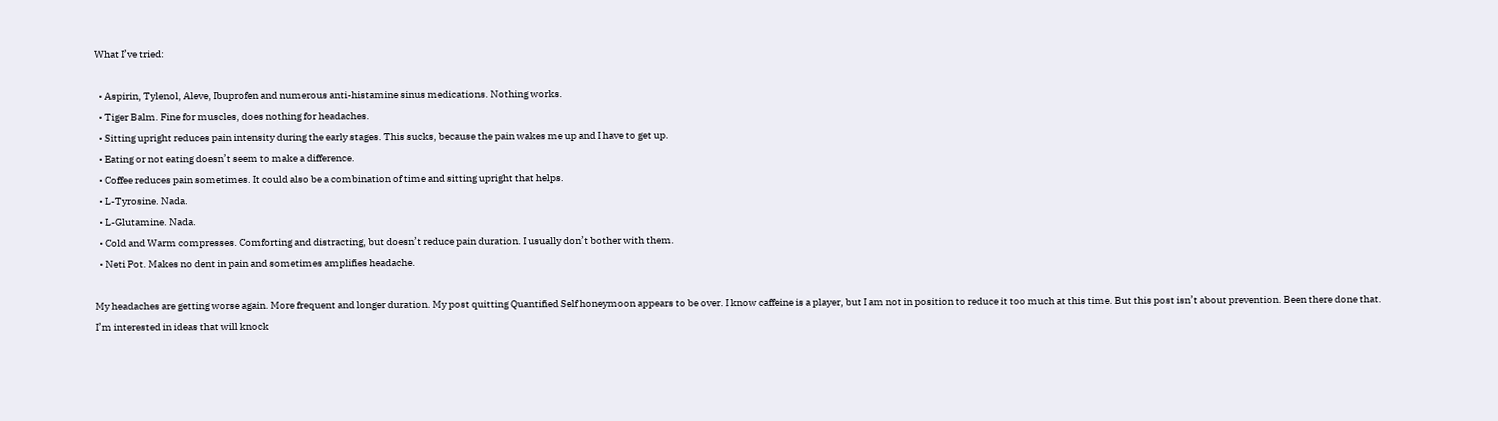What I’ve tried:

  • Aspirin, Tylenol, Aleve, Ibuprofen and numerous anti-histamine sinus medications. Nothing works.
  • Tiger Balm. Fine for muscles, does nothing for headaches.
  • Sitting upright reduces pain intensity during the early stages. This sucks, because the pain wakes me up and I have to get up.
  • Eating or not eating doesn’t seem to make a difference.
  • Coffee reduces pain sometimes. It could also be a combination of time and sitting upright that helps.
  • L-Tyrosine. Nada.
  • L-Glutamine. Nada.
  • Cold and Warm compresses. Comforting and distracting, but doesn’t reduce pain duration. I usually don’t bother with them.
  • Neti Pot. Makes no dent in pain and sometimes amplifies headache.

My headaches are getting worse again. More frequent and longer duration. My post quitting Quantified Self honeymoon appears to be over. I know caffeine is a player, but I am not in position to reduce it too much at this time. But this post isn’t about prevention. Been there done that. I’m interested in ideas that will knock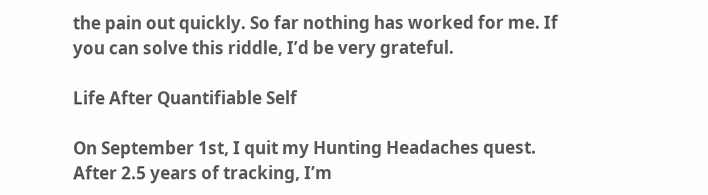the pain out quickly. So far nothing has worked for me. If you can solve this riddle, I’d be very grateful.

Life After Quantifiable Self

On September 1st, I quit my Hunting Headaches quest. After 2.5 years of tracking, I’m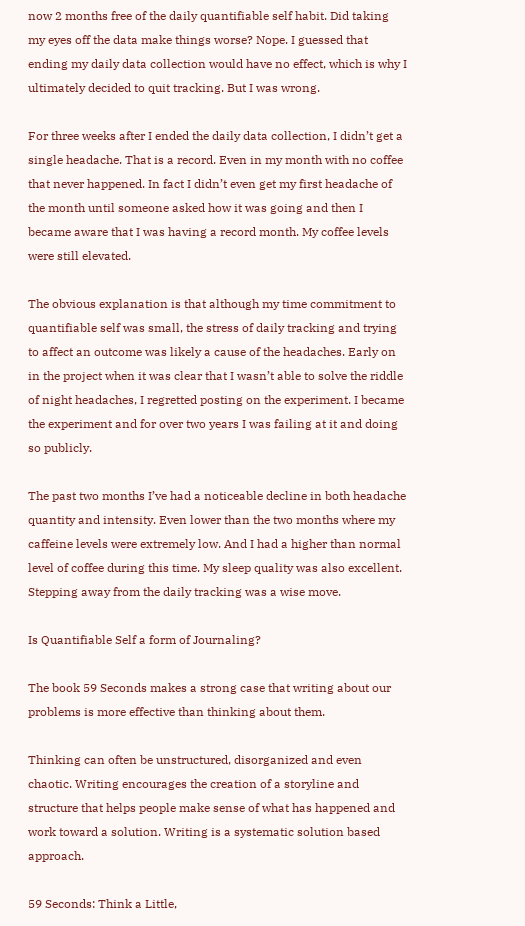now 2 months free of the daily quantifiable self habit. Did taking my eyes off the data make things worse? Nope. I guessed that ending my daily data collection would have no effect, which is why I ultimately decided to quit tracking. But I was wrong.

For three weeks after I ended the daily data collection, I didn’t get a single headache. That is a record. Even in my month with no coffee that never happened. In fact I didn’t even get my first headache of the month until someone asked how it was going and then I became aware that I was having a record month. My coffee levels were still elevated.

The obvious explanation is that although my time commitment to quantifiable self was small, the stress of daily tracking and trying to affect an outcome was likely a cause of the headaches. Early on in the project when it was clear that I wasn’t able to solve the riddle of night headaches, I regretted posting on the experiment. I became the experiment and for over two years I was failing at it and doing so publicly.

The past two months I’ve had a noticeable decline in both headache quantity and intensity. Even lower than the two months where my caffeine levels were extremely low. And I had a higher than normal level of coffee during this time. My sleep quality was also excellent. Stepping away from the daily tracking was a wise move.

Is Quantifiable Self a form of Journaling?

The book 59 Seconds makes a strong case that writing about our problems is more effective than thinking about them.

Thinking can often be unstructured, disorganized and even chaotic. Writing encourages the creation of a storyline and structure that helps people make sense of what has happened and work toward a solution. Writing is a systematic solution based approach.

59 Seconds: Think a Little,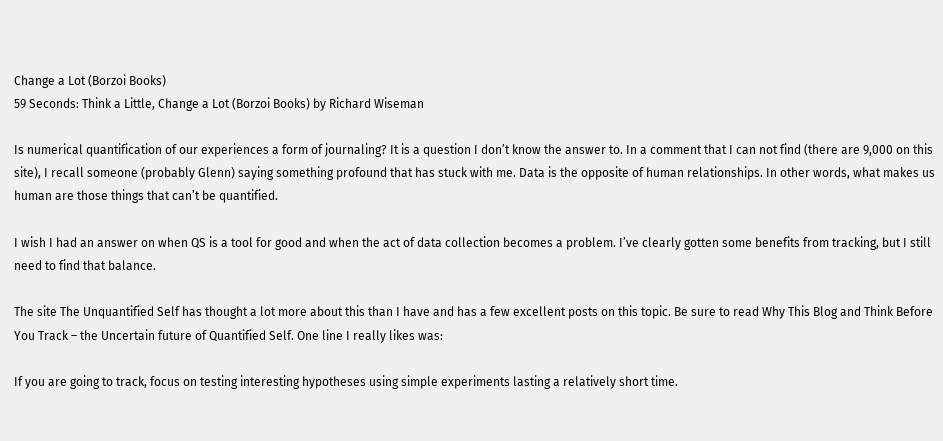Change a Lot (Borzoi Books)
59 Seconds: Think a Little, Change a Lot (Borzoi Books) by Richard Wiseman

Is numerical quantification of our experiences a form of journaling? It is a question I don’t know the answer to. In a comment that I can not find (there are 9,000 on this site), I recall someone (probably Glenn) saying something profound that has stuck with me. Data is the opposite of human relationships. In other words, what makes us human are those things that can’t be quantified.

I wish I had an answer on when QS is a tool for good and when the act of data collection becomes a problem. I’ve clearly gotten some benefits from tracking, but I still need to find that balance.

The site The Unquantified Self has thought a lot more about this than I have and has a few excellent posts on this topic. Be sure to read Why This Blog and Think Before You Track – the Uncertain future of Quantified Self. One line I really likes was:

If you are going to track, focus on testing interesting hypotheses using simple experiments lasting a relatively short time.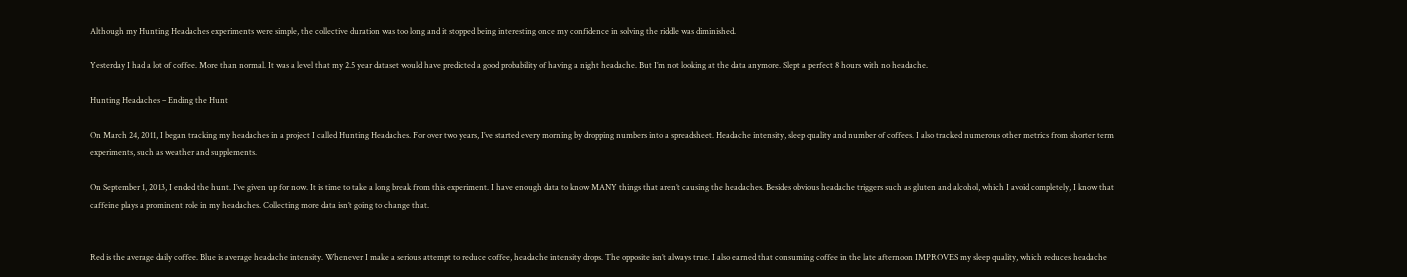Although my Hunting Headaches experiments were simple, the collective duration was too long and it stopped being interesting once my confidence in solving the riddle was diminished.

Yesterday I had a lot of coffee. More than normal. It was a level that my 2.5 year dataset would have predicted a good probability of having a night headache. But I’m not looking at the data anymore. Slept a perfect 8 hours with no headache.

Hunting Headaches – Ending the Hunt

On March 24, 2011, I began tracking my headaches in a project I called Hunting Headaches. For over two years, I’ve started every morning by dropping numbers into a spreadsheet. Headache intensity, sleep quality and number of coffees. I also tracked numerous other metrics from shorter term experiments, such as weather and supplements.

On September 1, 2013, I ended the hunt. I’ve given up for now. It is time to take a long break from this experiment. I have enough data to know MANY things that aren’t causing the headaches. Besides obvious headache triggers such as gluten and alcohol, which I avoid completely, I know that caffeine plays a prominent role in my headaches. Collecting more data isn’t going to change that.


Red is the average daily coffee. Blue is average headache intensity. Whenever I make a serious attempt to reduce coffee, headache intensity drops. The opposite isn’t always true. I also earned that consuming coffee in the late afternoon IMPROVES my sleep quality, which reduces headache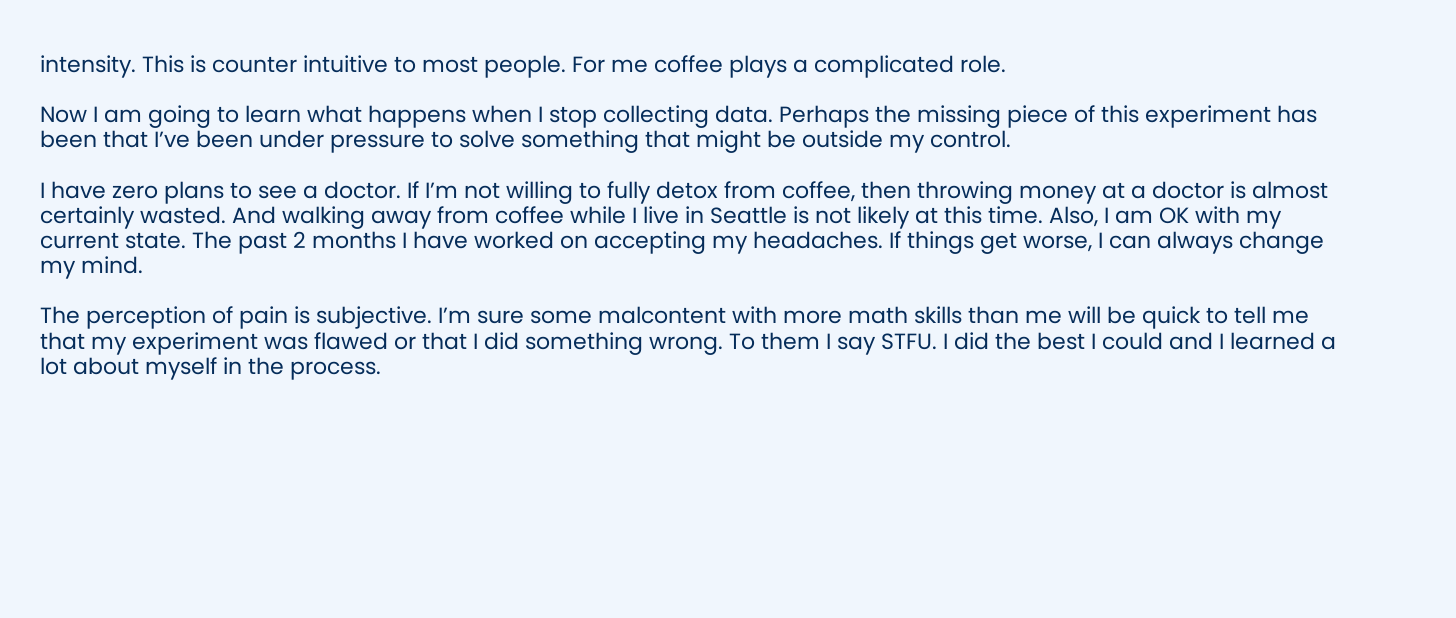intensity. This is counter intuitive to most people. For me coffee plays a complicated role.

Now I am going to learn what happens when I stop collecting data. Perhaps the missing piece of this experiment has been that I’ve been under pressure to solve something that might be outside my control.

I have zero plans to see a doctor. If I’m not willing to fully detox from coffee, then throwing money at a doctor is almost certainly wasted. And walking away from coffee while I live in Seattle is not likely at this time. Also, I am OK with my current state. The past 2 months I have worked on accepting my headaches. If things get worse, I can always change my mind.

The perception of pain is subjective. I’m sure some malcontent with more math skills than me will be quick to tell me that my experiment was flawed or that I did something wrong. To them I say STFU. I did the best I could and I learned a lot about myself in the process.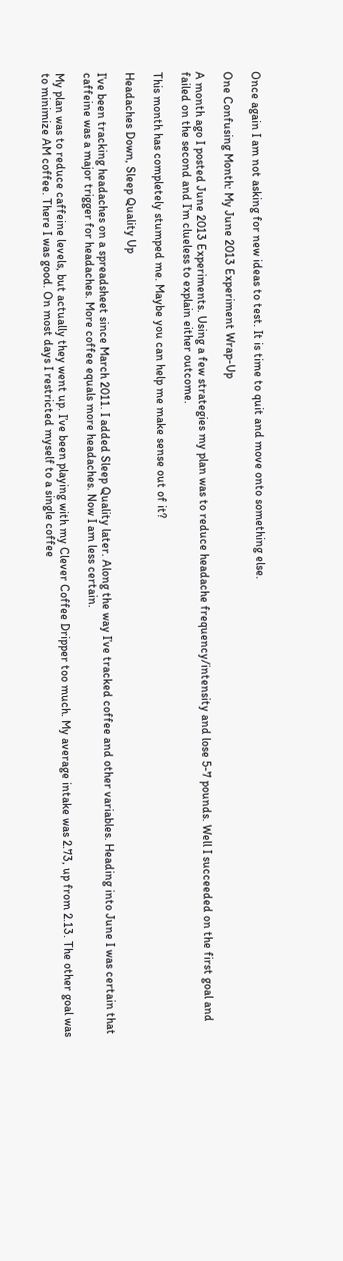Once again I am not asking for new ideas to test. It is time to quit and move onto something else.

One Confusing Month: My June 2013 Experiment Wrap-Up

A month ago I posted June 2013 Experiments. Using a few strategies my plan was to reduce headache frequency/intensity and lose 5-7 pounds. Well I succeeded on the first goal and failed on the second and I’m clueless to explain either outcome.

This month has completely stumped me. Maybe you can help me make sense out of it?

Headaches Down, Sleep Quality Up

I’ve been tracking headaches on a spreadsheet since March 2011. I added Sleep Quality later. Along the way I’ve tracked coffee and other variables. Heading into June I was certain that caffeine was a major trigger for headaches. More coffee equals more headaches. Now I am less certain.

My plan was to reduce caffeine levels, but actually they went up. I’ve been playing with my Clever Coffee Dripper too much. My average intake was 2.73, up from 2.13. The other goal was to minimize AM coffee. There I was good. On most days I restricted myself to a single coffee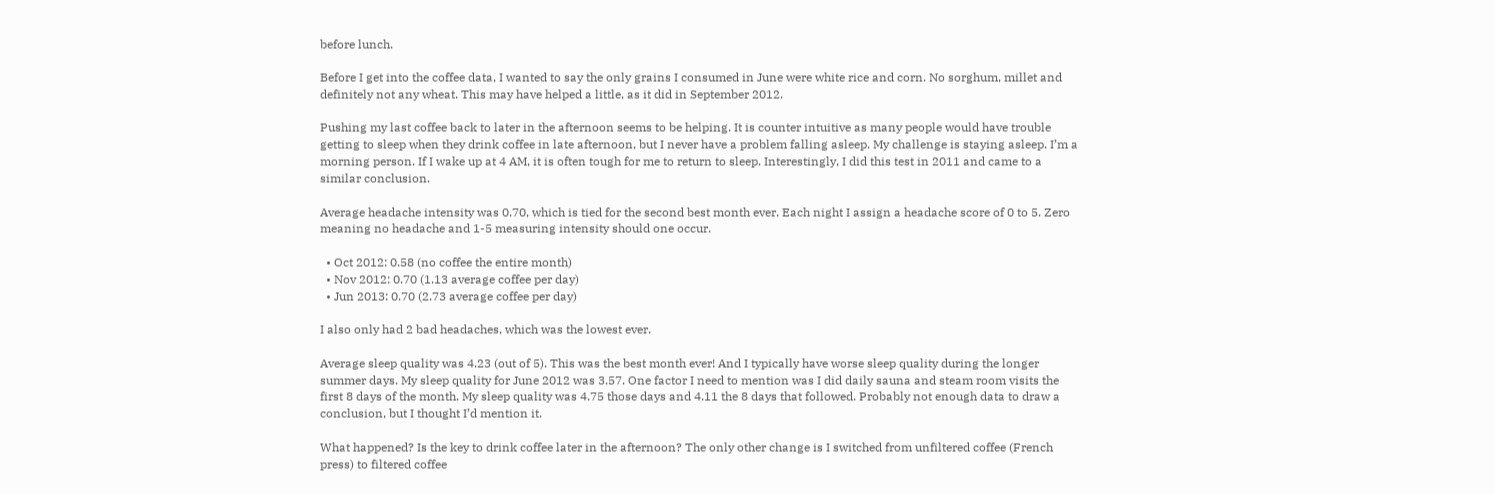before lunch.

Before I get into the coffee data, I wanted to say the only grains I consumed in June were white rice and corn. No sorghum, millet and definitely not any wheat. This may have helped a little, as it did in September 2012.

Pushing my last coffee back to later in the afternoon seems to be helping. It is counter intuitive as many people would have trouble getting to sleep when they drink coffee in late afternoon, but I never have a problem falling asleep. My challenge is staying asleep. I’m a morning person. If I wake up at 4 AM, it is often tough for me to return to sleep. Interestingly, I did this test in 2011 and came to a similar conclusion.

Average headache intensity was 0.70, which is tied for the second best month ever. Each night I assign a headache score of 0 to 5. Zero meaning no headache and 1-5 measuring intensity should one occur.

  • Oct 2012: 0.58 (no coffee the entire month)
  • Nov 2012: 0.70 (1.13 average coffee per day)
  • Jun 2013: 0.70 (2.73 average coffee per day)

I also only had 2 bad headaches, which was the lowest ever.

Average sleep quality was 4.23 (out of 5). This was the best month ever! And I typically have worse sleep quality during the longer summer days. My sleep quality for June 2012 was 3.57. One factor I need to mention was I did daily sauna and steam room visits the first 8 days of the month. My sleep quality was 4.75 those days and 4.11 the 8 days that followed. Probably not enough data to draw a conclusion, but I thought I’d mention it.

What happened? Is the key to drink coffee later in the afternoon? The only other change is I switched from unfiltered coffee (French press) to filtered coffee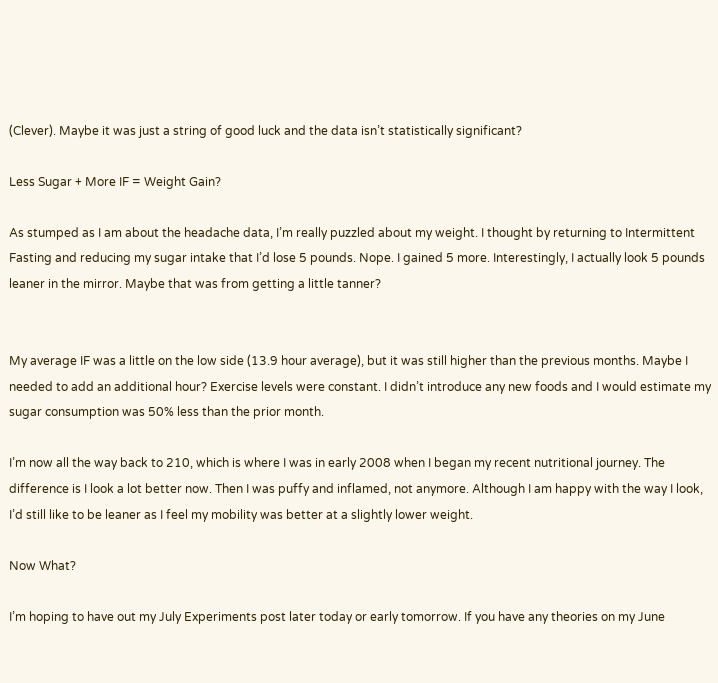(Clever). Maybe it was just a string of good luck and the data isn’t statistically significant?

Less Sugar + More IF = Weight Gain?

As stumped as I am about the headache data, I’m really puzzled about my weight. I thought by returning to Intermittent Fasting and reducing my sugar intake that I’d lose 5 pounds. Nope. I gained 5 more. Interestingly, I actually look 5 pounds leaner in the mirror. Maybe that was from getting a little tanner?


My average IF was a little on the low side (13.9 hour average), but it was still higher than the previous months. Maybe I needed to add an additional hour? Exercise levels were constant. I didn’t introduce any new foods and I would estimate my sugar consumption was 50% less than the prior month.

I’m now all the way back to 210, which is where I was in early 2008 when I began my recent nutritional journey. The difference is I look a lot better now. Then I was puffy and inflamed, not anymore. Although I am happy with the way I look, I’d still like to be leaner as I feel my mobility was better at a slightly lower weight.

Now What?

I’m hoping to have out my July Experiments post later today or early tomorrow. If you have any theories on my June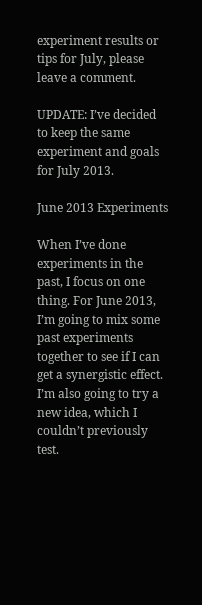experiment results or tips for July, please leave a comment.

UPDATE: I’ve decided to keep the same experiment and goals for July 2013.

June 2013 Experiments

When I’ve done experiments in the past, I focus on one thing. For June 2013, I’m going to mix some past experiments together to see if I can get a synergistic effect. I’m also going to try a new idea, which I couldn’t previously test.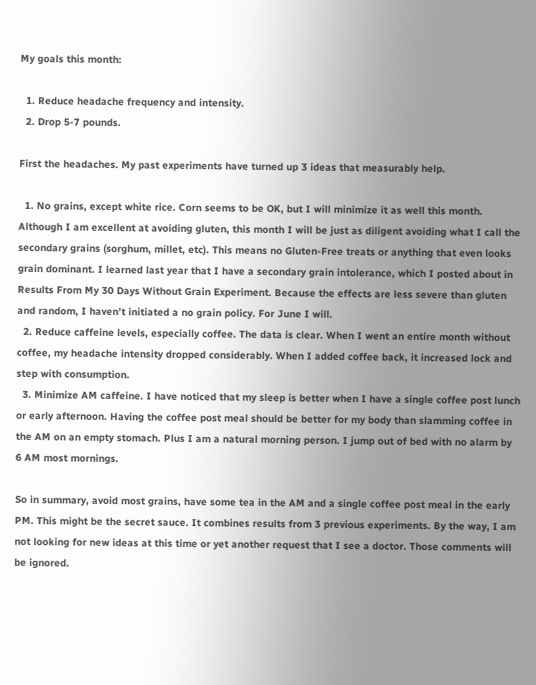My goals this month:

  1. Reduce headache frequency and intensity.
  2. Drop 5-7 pounds.

First the headaches. My past experiments have turned up 3 ideas that measurably help.

  1. No grains, except white rice. Corn seems to be OK, but I will minimize it as well this month. Although I am excellent at avoiding gluten, this month I will be just as diligent avoiding what I call the secondary grains (sorghum, millet, etc). This means no Gluten-Free treats or anything that even looks grain dominant. I learned last year that I have a secondary grain intolerance, which I posted about in Results From My 30 Days Without Grain Experiment. Because the effects are less severe than gluten and random, I haven’t initiated a no grain policy. For June I will.
  2. Reduce caffeine levels, especially coffee. The data is clear. When I went an entire month without coffee, my headache intensity dropped considerably. When I added coffee back, it increased lock and step with consumption.
  3. Minimize AM caffeine. I have noticed that my sleep is better when I have a single coffee post lunch or early afternoon. Having the coffee post meal should be better for my body than slamming coffee in the AM on an empty stomach. Plus I am a natural morning person. I jump out of bed with no alarm by 6 AM most mornings.

So in summary, avoid most grains, have some tea in the AM and a single coffee post meal in the early PM. This might be the secret sauce. It combines results from 3 previous experiments. By the way, I am not looking for new ideas at this time or yet another request that I see a doctor. Those comments will be ignored.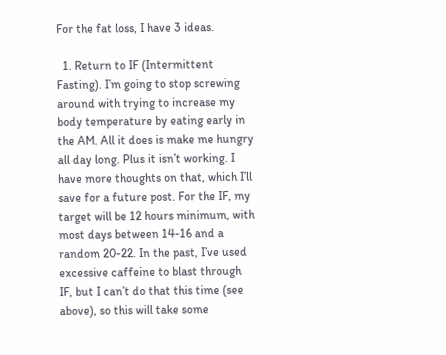For the fat loss, I have 3 ideas.

  1. Return to IF (Intermittent Fasting). I’m going to stop screwing around with trying to increase my body temperature by eating early in the AM. All it does is make me hungry all day long. Plus it isn’t working. I have more thoughts on that, which I’ll save for a future post. For the IF, my target will be 12 hours minimum, with most days between 14-16 and a random 20-22. In the past, I’ve used excessive caffeine to blast through IF, but I can’t do that this time (see above), so this will take some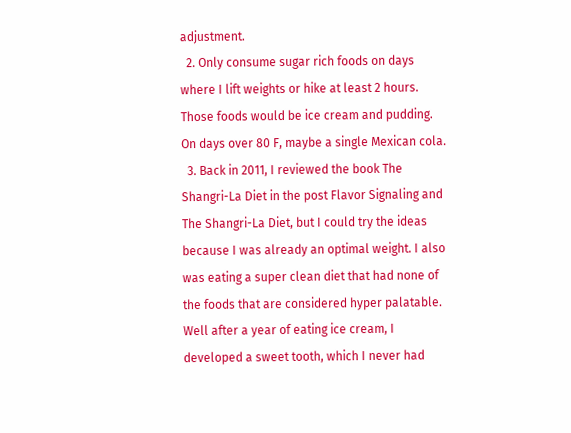adjustment.
  2. Only consume sugar rich foods on days where I lift weights or hike at least 2 hours. Those foods would be ice cream and pudding. On days over 80 F, maybe a single Mexican cola.
  3. Back in 2011, I reviewed the book The Shangri-La Diet in the post Flavor Signaling and The Shangri-La Diet, but I could try the ideas because I was already an optimal weight. I also was eating a super clean diet that had none of the foods that are considered hyper palatable. Well after a year of eating ice cream, I developed a sweet tooth, which I never had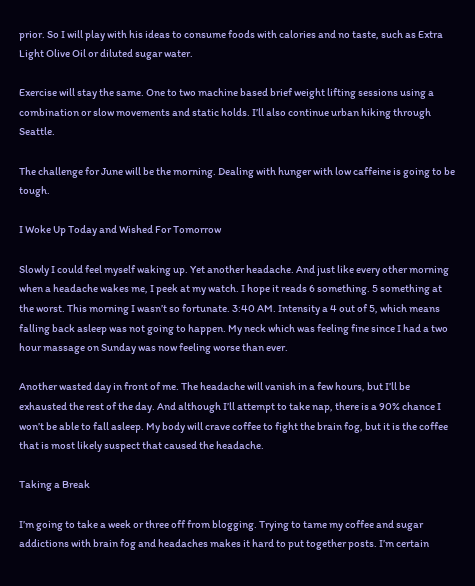prior. So I will play with his ideas to consume foods with calories and no taste, such as Extra Light Olive Oil or diluted sugar water.

Exercise will stay the same. One to two machine based brief weight lifting sessions using a combination or slow movements and static holds. I’ll also continue urban hiking through Seattle.

The challenge for June will be the morning. Dealing with hunger with low caffeine is going to be tough.

I Woke Up Today and Wished For Tomorrow

Slowly I could feel myself waking up. Yet another headache. And just like every other morning when a headache wakes me, I peek at my watch. I hope it reads 6 something. 5 something at the worst. This morning I wasn’t so fortunate. 3:40 AM. Intensity a 4 out of 5, which means falling back asleep was not going to happen. My neck which was feeling fine since I had a two hour massage on Sunday was now feeling worse than ever.

Another wasted day in front of me. The headache will vanish in a few hours, but I’ll be exhausted the rest of the day. And although I’ll attempt to take nap, there is a 90% chance I won’t be able to fall asleep. My body will crave coffee to fight the brain fog, but it is the coffee that is most likely suspect that caused the headache.

Taking a Break

I’m going to take a week or three off from blogging. Trying to tame my coffee and sugar addictions with brain fog and headaches makes it hard to put together posts. I’m certain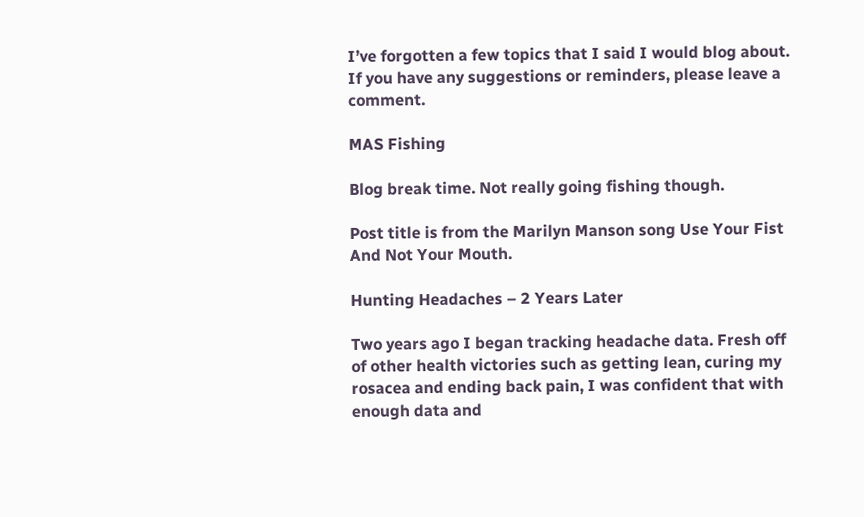I’ve forgotten a few topics that I said I would blog about. If you have any suggestions or reminders, please leave a comment.

MAS Fishing

Blog break time. Not really going fishing though.

Post title is from the Marilyn Manson song Use Your Fist And Not Your Mouth.

Hunting Headaches – 2 Years Later

Two years ago I began tracking headache data. Fresh off of other health victories such as getting lean, curing my rosacea and ending back pain, I was confident that with enough data and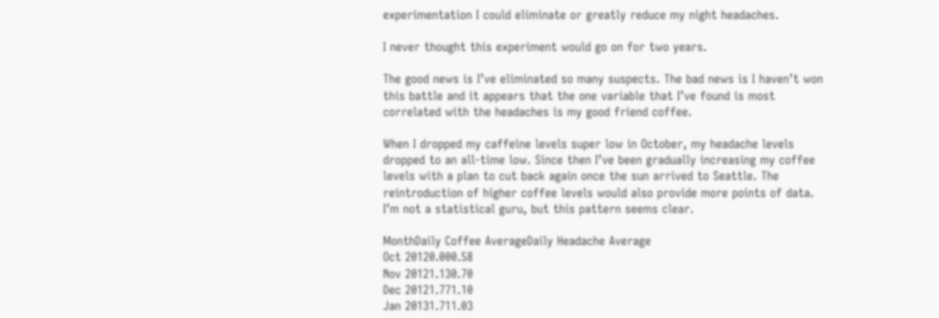experimentation I could eliminate or greatly reduce my night headaches.

I never thought this experiment would go on for two years.

The good news is I’ve eliminated so many suspects. The bad news is I haven’t won this battle and it appears that the one variable that I’ve found is most correlated with the headaches is my good friend coffee.

When I dropped my caffeine levels super low in October, my headache levels dropped to an all-time low. Since then I’ve been gradually increasing my coffee levels with a plan to cut back again once the sun arrived to Seattle. The reintroduction of higher coffee levels would also provide more points of data. I’m not a statistical guru, but this pattern seems clear.

MonthDaily Coffee AverageDaily Headache Average
Oct 20120.000.58
Nov 20121.130.70
Dec 20121.771.10
Jan 20131.711.03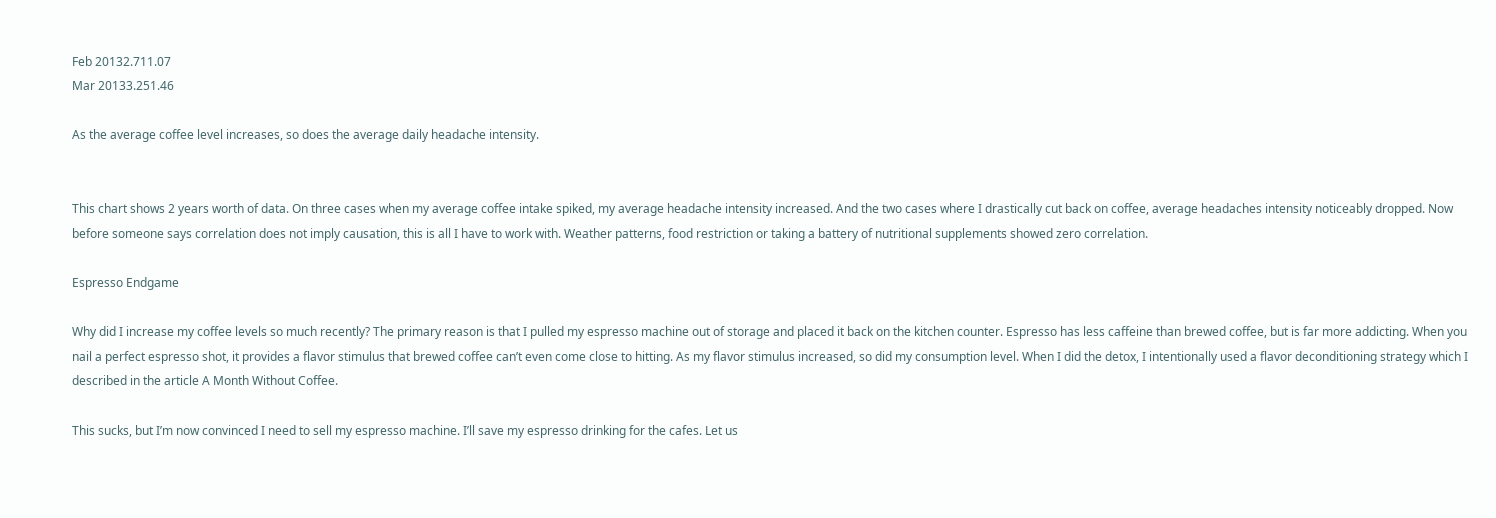Feb 20132.711.07
Mar 20133.251.46

As the average coffee level increases, so does the average daily headache intensity.


This chart shows 2 years worth of data. On three cases when my average coffee intake spiked, my average headache intensity increased. And the two cases where I drastically cut back on coffee, average headaches intensity noticeably dropped. Now before someone says correlation does not imply causation, this is all I have to work with. Weather patterns, food restriction or taking a battery of nutritional supplements showed zero correlation.

Espresso Endgame

Why did I increase my coffee levels so much recently? The primary reason is that I pulled my espresso machine out of storage and placed it back on the kitchen counter. Espresso has less caffeine than brewed coffee, but is far more addicting. When you nail a perfect espresso shot, it provides a flavor stimulus that brewed coffee can’t even come close to hitting. As my flavor stimulus increased, so did my consumption level. When I did the detox, I intentionally used a flavor deconditioning strategy which I described in the article A Month Without Coffee.

This sucks, but I’m now convinced I need to sell my espresso machine. I’ll save my espresso drinking for the cafes. Let us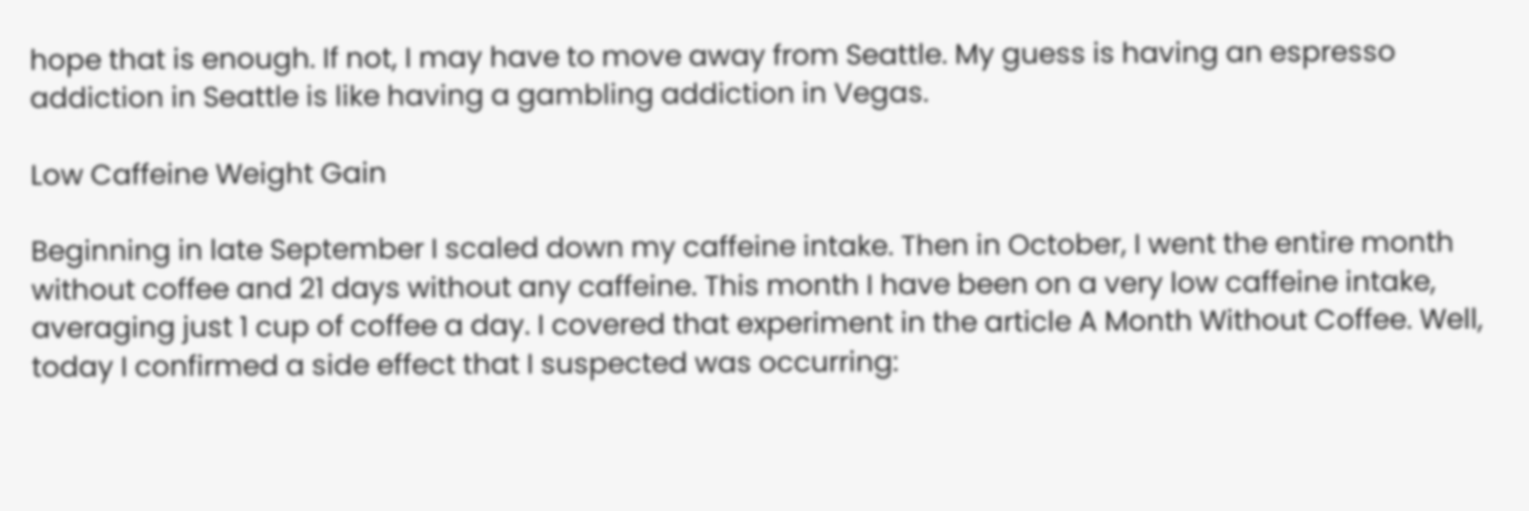hope that is enough. If not, I may have to move away from Seattle. My guess is having an espresso addiction in Seattle is like having a gambling addiction in Vegas.

Low Caffeine Weight Gain

Beginning in late September I scaled down my caffeine intake. Then in October, I went the entire month without coffee and 21 days without any caffeine. This month I have been on a very low caffeine intake, averaging just 1 cup of coffee a day. I covered that experiment in the article A Month Without Coffee. Well, today I confirmed a side effect that I suspected was occurring: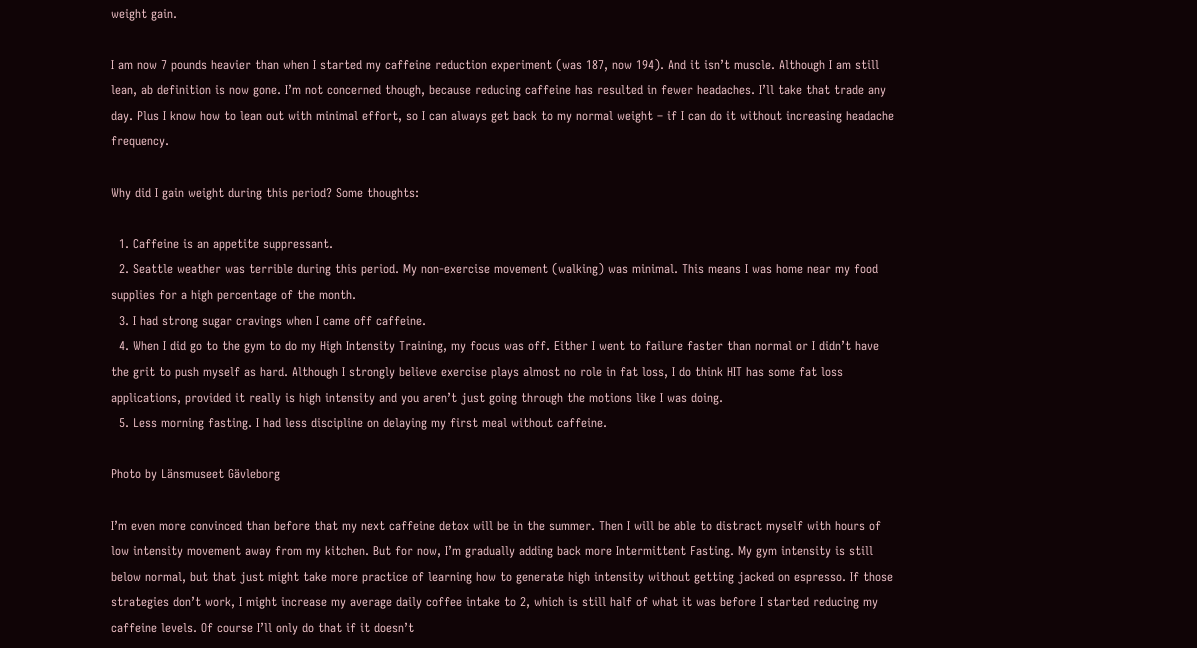weight gain.

I am now 7 pounds heavier than when I started my caffeine reduction experiment (was 187, now 194). And it isn’t muscle. Although I am still lean, ab definition is now gone. I’m not concerned though, because reducing caffeine has resulted in fewer headaches. I’ll take that trade any day. Plus I know how to lean out with minimal effort, so I can always get back to my normal weight – if I can do it without increasing headache frequency.

Why did I gain weight during this period? Some thoughts:

  1. Caffeine is an appetite suppressant.
  2. Seattle weather was terrible during this period. My non-exercise movement (walking) was minimal. This means I was home near my food supplies for a high percentage of the month.
  3. I had strong sugar cravings when I came off caffeine.
  4. When I did go to the gym to do my High Intensity Training, my focus was off. Either I went to failure faster than normal or I didn’t have the grit to push myself as hard. Although I strongly believe exercise plays almost no role in fat loss, I do think HIT has some fat loss applications, provided it really is high intensity and you aren’t just going through the motions like I was doing.
  5. Less morning fasting. I had less discipline on delaying my first meal without caffeine.

Photo by Länsmuseet Gävleborg

I’m even more convinced than before that my next caffeine detox will be in the summer. Then I will be able to distract myself with hours of low intensity movement away from my kitchen. But for now, I’m gradually adding back more Intermittent Fasting. My gym intensity is still below normal, but that just might take more practice of learning how to generate high intensity without getting jacked on espresso. If those strategies don’t work, I might increase my average daily coffee intake to 2, which is still half of what it was before I started reducing my caffeine levels. Of course I’ll only do that if it doesn’t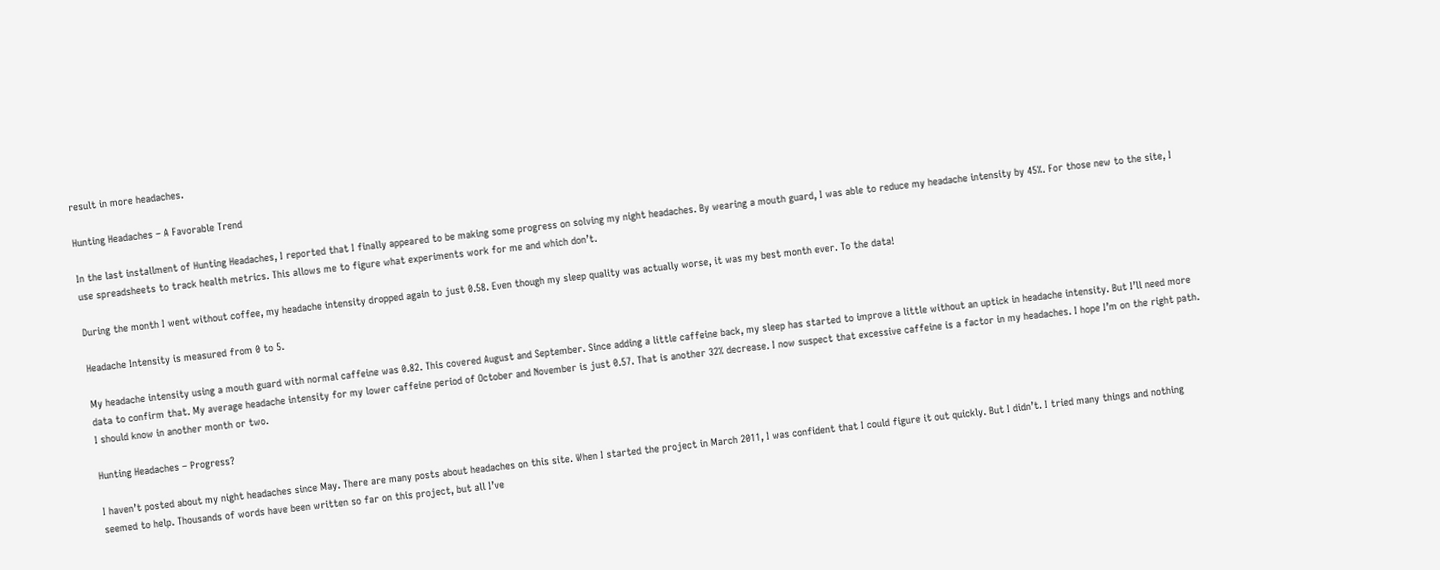result in more headaches.

Hunting Headaches – A Favorable Trend

In the last installment of Hunting Headaches, I reported that I finally appeared to be making some progress on solving my night headaches. By wearing a mouth guard, I was able to reduce my headache intensity by 45%. For those new to the site, I use spreadsheets to track health metrics. This allows me to figure what experiments work for me and which don’t.

During the month I went without coffee, my headache intensity dropped again to just 0.58. Even though my sleep quality was actually worse, it was my best month ever. To the data!

Headache Intensity is measured from 0 to 5.

My headache intensity using a mouth guard with normal caffeine was 0.82. This covered August and September. Since adding a little caffeine back, my sleep has started to improve a little without an uptick in headache intensity. But I’ll need more data to confirm that. My average headache intensity for my lower caffeine period of October and November is just 0.57. That is another 32% decrease. I now suspect that excessive caffeine is a factor in my headaches. I hope I’m on the right path. I should know in another month or two.

Hunting Headaches – Progress?

I haven’t posted about my night headaches since May. There are many posts about headaches on this site. When I started the project in March 2011, I was confident that I could figure it out quickly. But I didn’t. I tried many things and nothing seemed to help. Thousands of words have been written so far on this project, but all I’ve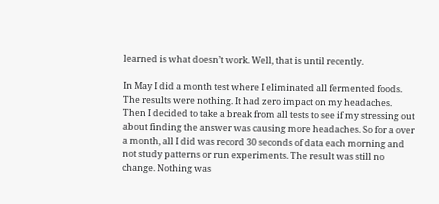learned is what doesn’t work. Well, that is until recently.

In May I did a month test where I eliminated all fermented foods. The results were nothing. It had zero impact on my headaches. Then I decided to take a break from all tests to see if my stressing out about finding the answer was causing more headaches. So for a over a month, all I did was record 30 seconds of data each morning and not study patterns or run experiments. The result was still no change. Nothing was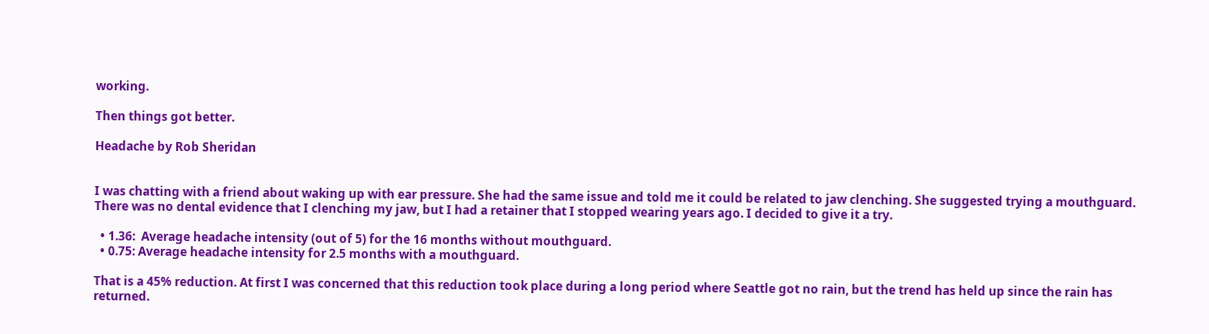working.

Then things got better.

Headache by Rob Sheridan


I was chatting with a friend about waking up with ear pressure. She had the same issue and told me it could be related to jaw clenching. She suggested trying a mouthguard. There was no dental evidence that I clenching my jaw, but I had a retainer that I stopped wearing years ago. I decided to give it a try.

  • 1.36:  Average headache intensity (out of 5) for the 16 months without mouthguard.
  • 0.75: Average headache intensity for 2.5 months with a mouthguard.

That is a 45% reduction. At first I was concerned that this reduction took place during a long period where Seattle got no rain, but the trend has held up since the rain has returned.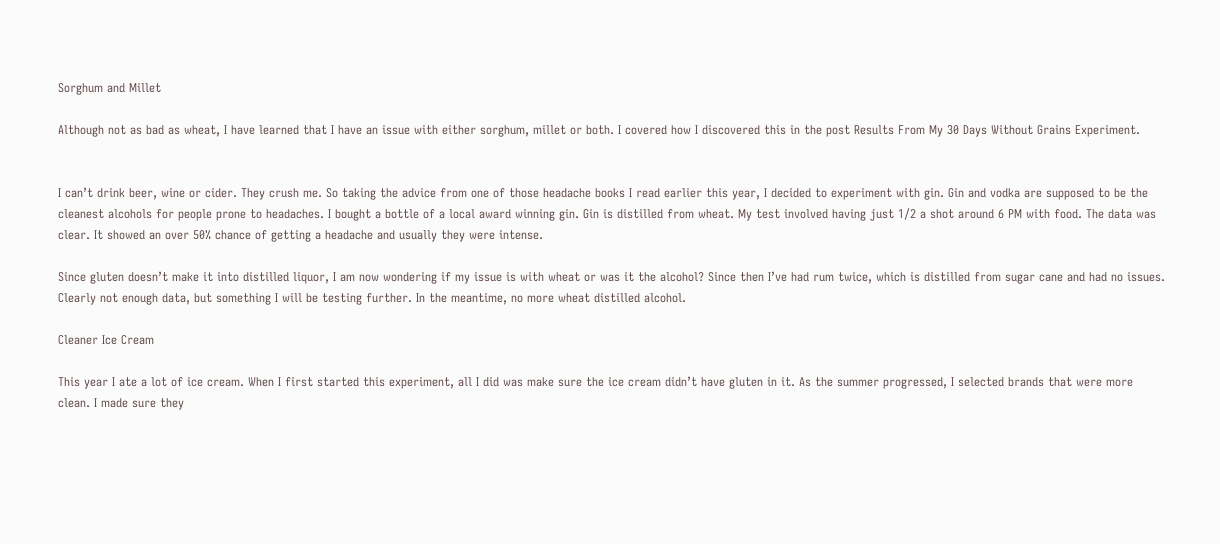Sorghum and Millet

Although not as bad as wheat, I have learned that I have an issue with either sorghum, millet or both. I covered how I discovered this in the post Results From My 30 Days Without Grains Experiment.


I can’t drink beer, wine or cider. They crush me. So taking the advice from one of those headache books I read earlier this year, I decided to experiment with gin. Gin and vodka are supposed to be the cleanest alcohols for people prone to headaches. I bought a bottle of a local award winning gin. Gin is distilled from wheat. My test involved having just 1/2 a shot around 6 PM with food. The data was clear. It showed an over 50% chance of getting a headache and usually they were intense.

Since gluten doesn’t make it into distilled liquor, I am now wondering if my issue is with wheat or was it the alcohol? Since then I’ve had rum twice, which is distilled from sugar cane and had no issues. Clearly not enough data, but something I will be testing further. In the meantime, no more wheat distilled alcohol.

Cleaner Ice Cream

This year I ate a lot of ice cream. When I first started this experiment, all I did was make sure the ice cream didn’t have gluten in it. As the summer progressed, I selected brands that were more clean. I made sure they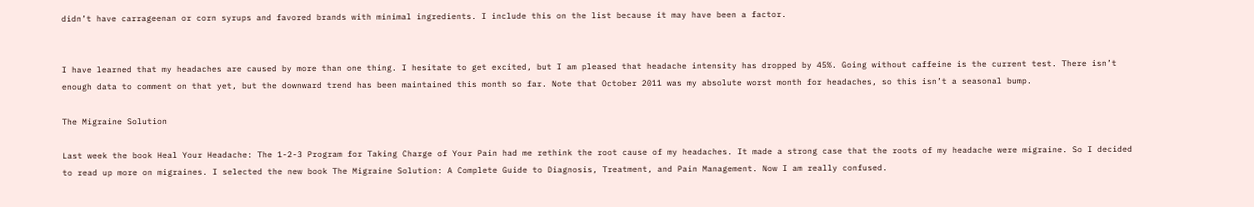didn’t have carrageenan or corn syrups and favored brands with minimal ingredients. I include this on the list because it may have been a factor.


I have learned that my headaches are caused by more than one thing. I hesitate to get excited, but I am pleased that headache intensity has dropped by 45%. Going without caffeine is the current test. There isn’t enough data to comment on that yet, but the downward trend has been maintained this month so far. Note that October 2011 was my absolute worst month for headaches, so this isn’t a seasonal bump.

The Migraine Solution

Last week the book Heal Your Headache: The 1-2-3 Program for Taking Charge of Your Pain had me rethink the root cause of my headaches. It made a strong case that the roots of my headache were migraine. So I decided to read up more on migraines. I selected the new book The Migraine Solution: A Complete Guide to Diagnosis, Treatment, and Pain Management. Now I am really confused.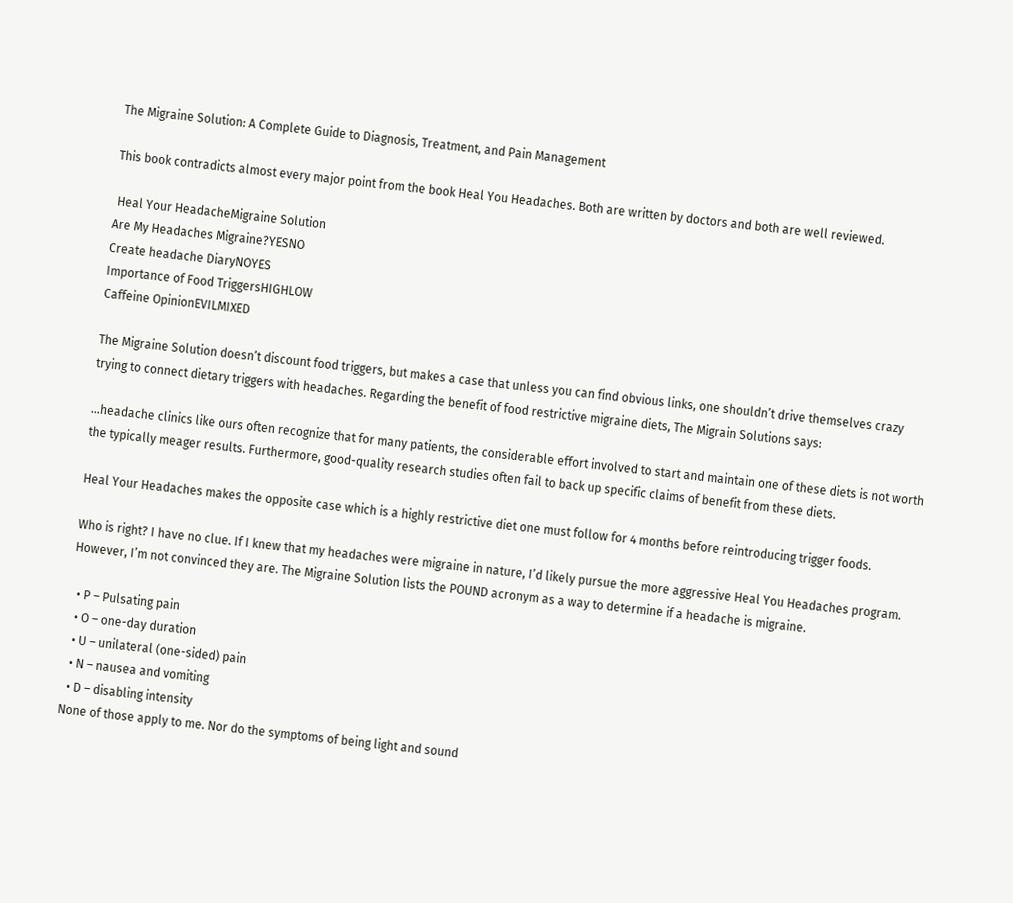The Migraine Solution: A Complete Guide to Diagnosis, Treatment, and Pain Management

This book contradicts almost every major point from the book Heal You Headaches. Both are written by doctors and both are well reviewed.

 Heal Your HeadacheMigraine Solution
Are My Headaches Migraine?YESNO
Create headache DiaryNOYES
Importance of Food TriggersHIGHLOW
Caffeine OpinionEVILMIXED

The Migraine Solution doesn’t discount food triggers, but makes a case that unless you can find obvious links, one shouldn’t drive themselves crazy trying to connect dietary triggers with headaches. Regarding the benefit of food restrictive migraine diets, The Migrain Solutions says:

…headache clinics like ours often recognize that for many patients, the considerable effort involved to start and maintain one of these diets is not worth the typically meager results. Furthermore, good-quality research studies often fail to back up specific claims of benefit from these diets.

Heal Your Headaches makes the opposite case which is a highly restrictive diet one must follow for 4 months before reintroducing trigger foods.

Who is right? I have no clue. If I knew that my headaches were migraine in nature, I’d likely pursue the more aggressive Heal You Headaches program. However, I’m not convinced they are. The Migraine Solution lists the POUND acronym as a way to determine if a headache is migraine.

  • P – Pulsating pain
  • O – one-day duration
  • U – unilateral (one-sided) pain
  • N – nausea and vomiting
  • D – disabling intensity
None of those apply to me. Nor do the symptoms of being light and sound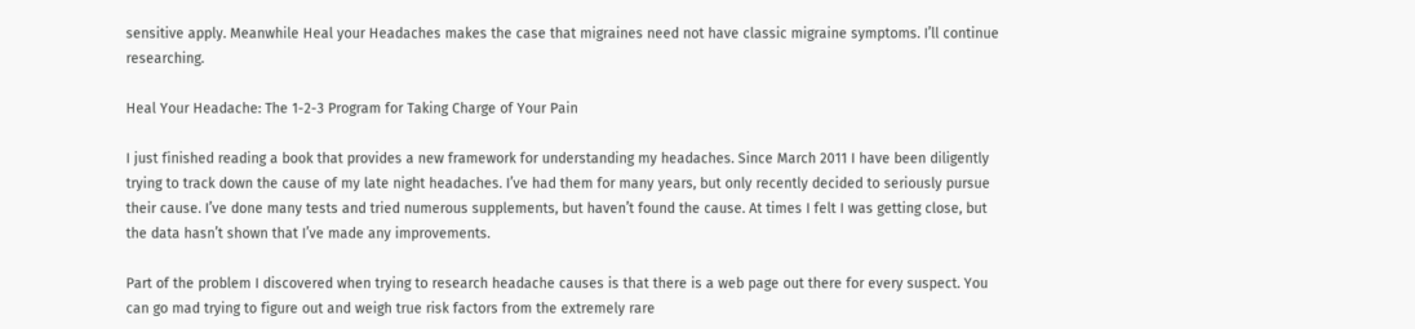sensitive apply. Meanwhile Heal your Headaches makes the case that migraines need not have classic migraine symptoms. I’ll continue researching.

Heal Your Headache: The 1-2-3 Program for Taking Charge of Your Pain

I just finished reading a book that provides a new framework for understanding my headaches. Since March 2011 I have been diligently trying to track down the cause of my late night headaches. I’ve had them for many years, but only recently decided to seriously pursue their cause. I’ve done many tests and tried numerous supplements, but haven’t found the cause. At times I felt I was getting close, but the data hasn’t shown that I’ve made any improvements.

Part of the problem I discovered when trying to research headache causes is that there is a web page out there for every suspect. You can go mad trying to figure out and weigh true risk factors from the extremely rare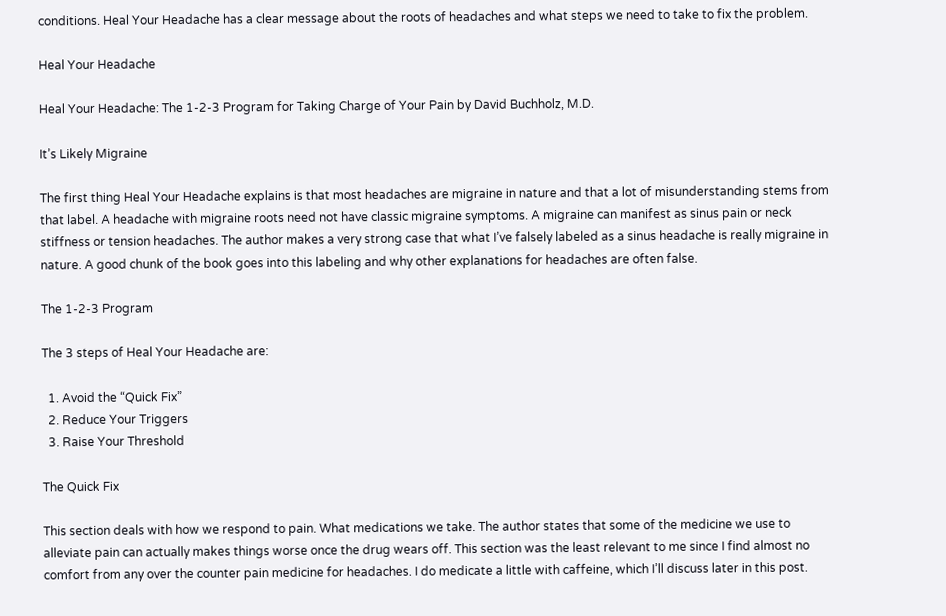conditions. Heal Your Headache has a clear message about the roots of headaches and what steps we need to take to fix the problem.

Heal Your Headache

Heal Your Headache: The 1-2-3 Program for Taking Charge of Your Pain by David Buchholz, M.D.

It’s Likely Migraine

The first thing Heal Your Headache explains is that most headaches are migraine in nature and that a lot of misunderstanding stems from that label. A headache with migraine roots need not have classic migraine symptoms. A migraine can manifest as sinus pain or neck stiffness or tension headaches. The author makes a very strong case that what I’ve falsely labeled as a sinus headache is really migraine in nature. A good chunk of the book goes into this labeling and why other explanations for headaches are often false.

The 1-2-3 Program

The 3 steps of Heal Your Headache are:

  1. Avoid the “Quick Fix”
  2. Reduce Your Triggers
  3. Raise Your Threshold

The Quick Fix

This section deals with how we respond to pain. What medications we take. The author states that some of the medicine we use to alleviate pain can actually makes things worse once the drug wears off. This section was the least relevant to me since I find almost no comfort from any over the counter pain medicine for headaches. I do medicate a little with caffeine, which I’ll discuss later in this post.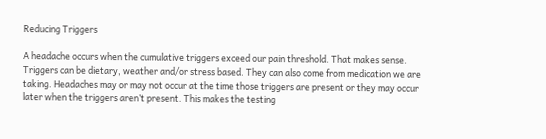Reducing Triggers

A headache occurs when the cumulative triggers exceed our pain threshold. That makes sense. Triggers can be dietary, weather and/or stress based. They can also come from medication we are taking. Headaches may or may not occur at the time those triggers are present or they may occur later when the triggers aren’t present. This makes the testing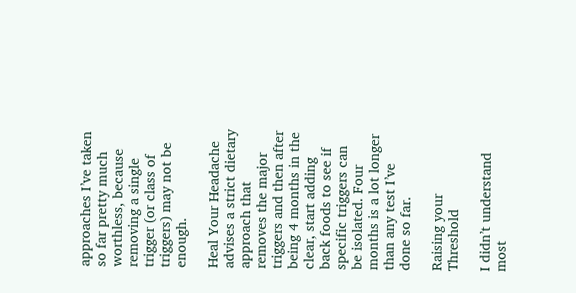approaches I’ve taken so far pretty much worthless, because removing a single trigger (or class of triggers) may not be enough.

Heal Your Headache advises a strict dietary approach that removes the major triggers and then after being 4 months in the clear, start adding back foods to see if specific triggers can be isolated. Four months is a lot longer than any test I’ve done so far.

Raising your Threshold

I didn’t understand most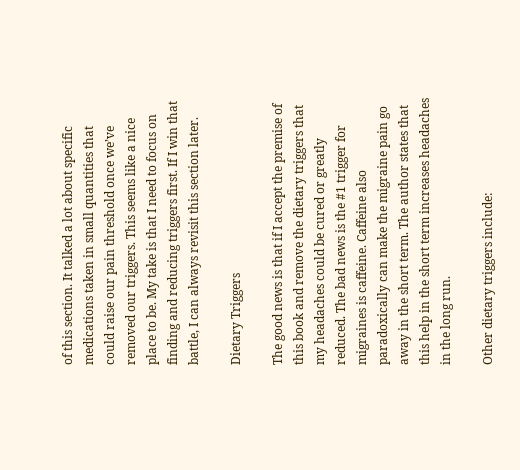of this section. It talked a lot about specific medications taken in small quantities that could raise our pain threshold once we’ve removed our triggers. This seems like a nice place to be. My take is that I need to focus on finding and reducing triggers first. If I win that battle, I can always revisit this section later.

Dietary Triggers

The good news is that if I accept the premise of this book and remove the dietary triggers that my headaches could be cured or greatly reduced. The bad news is the #1 trigger for migraines is caffeine. Caffeine also paradoxically can make the migraine pain go away in the short term. The author states that this help in the short term increases headaches in the long run.

Other dietary triggers include: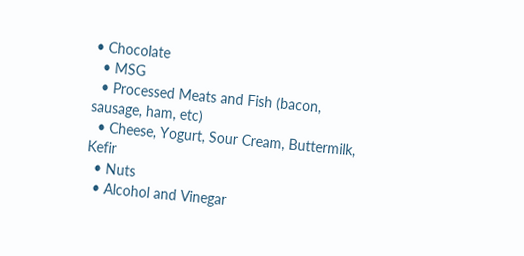• Chocolate
  • MSG
  • Processed Meats and Fish (bacon, sausage, ham, etc)
  • Cheese, Yogurt, Sour Cream, Buttermilk, Kefir
  • Nuts
  • Alcohol and Vinegar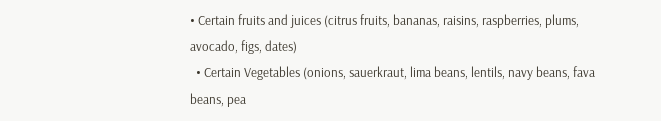• Certain fruits and juices (citrus fruits, bananas, raisins, raspberries, plums, avocado, figs, dates)
  • Certain Vegetables (onions, sauerkraut, lima beans, lentils, navy beans, fava beans, pea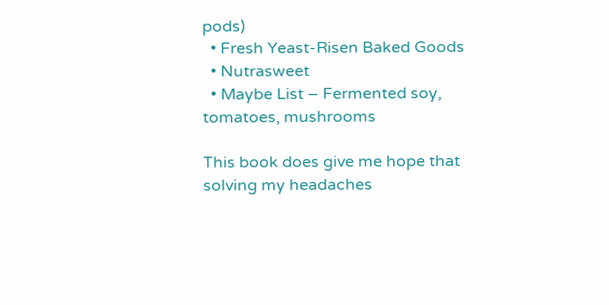pods)
  • Fresh Yeast-Risen Baked Goods
  • Nutrasweet
  • Maybe List – Fermented soy, tomatoes, mushrooms

This book does give me hope that solving my headaches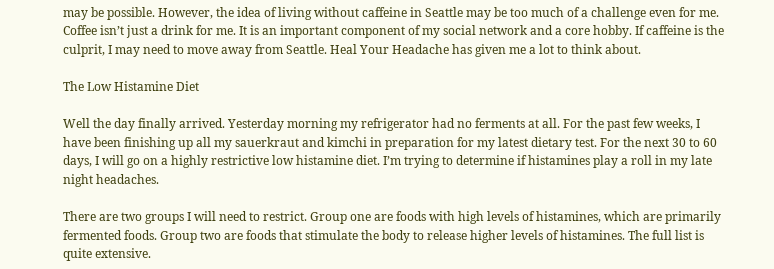may be possible. However, the idea of living without caffeine in Seattle may be too much of a challenge even for me. Coffee isn’t just a drink for me. It is an important component of my social network and a core hobby. If caffeine is the culprit, I may need to move away from Seattle. Heal Your Headache has given me a lot to think about.

The Low Histamine Diet

Well the day finally arrived. Yesterday morning my refrigerator had no ferments at all. For the past few weeks, I have been finishing up all my sauerkraut and kimchi in preparation for my latest dietary test. For the next 30 to 60 days, I will go on a highly restrictive low histamine diet. I’m trying to determine if histamines play a roll in my late night headaches.

There are two groups I will need to restrict. Group one are foods with high levels of histamines, which are primarily fermented foods. Group two are foods that stimulate the body to release higher levels of histamines. The full list is quite extensive.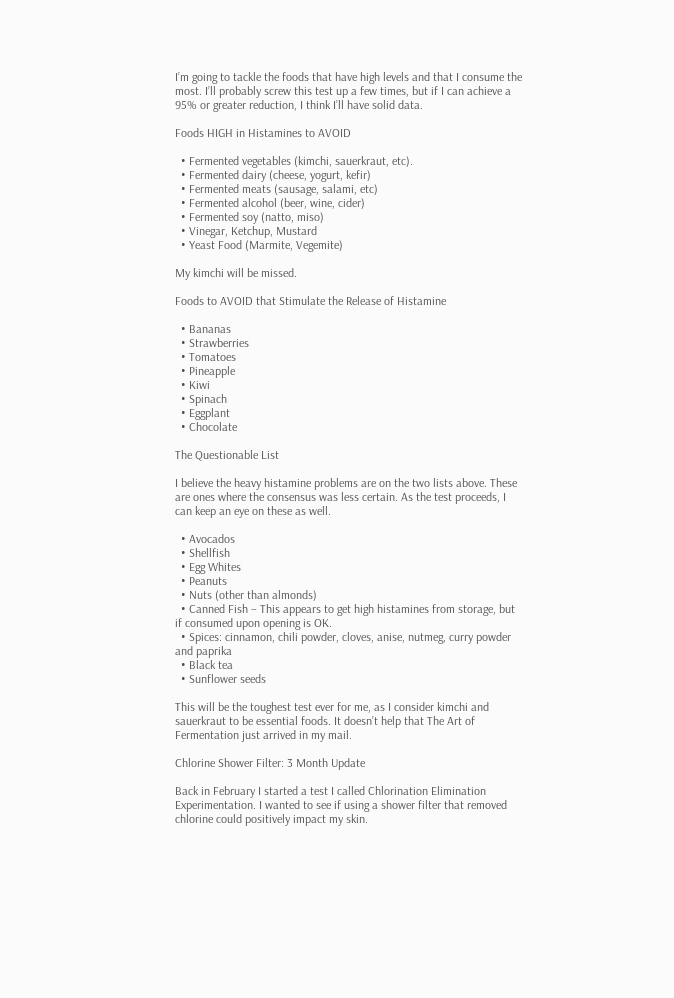I’m going to tackle the foods that have high levels and that I consume the most. I’ll probably screw this test up a few times, but if I can achieve a 95% or greater reduction, I think I’ll have solid data.

Foods HIGH in Histamines to AVOID

  • Fermented vegetables (kimchi, sauerkraut, etc).
  • Fermented dairy (cheese, yogurt, kefir)
  • Fermented meats (sausage, salami, etc)
  • Fermented alcohol (beer, wine, cider)
  • Fermented soy (natto, miso)
  • Vinegar, Ketchup, Mustard
  • Yeast Food (Marmite, Vegemite)

My kimchi will be missed.

Foods to AVOID that Stimulate the Release of Histamine

  • Bananas
  • Strawberries
  • Tomatoes
  • Pineapple
  • Kiwi
  • Spinach
  • Eggplant
  • Chocolate

The Questionable List

I believe the heavy histamine problems are on the two lists above. These are ones where the consensus was less certain. As the test proceeds, I can keep an eye on these as well.

  • Avocados
  • Shellfish
  • Egg Whites
  • Peanuts
  • Nuts (other than almonds)
  • Canned Fish – This appears to get high histamines from storage, but if consumed upon opening is OK.
  • Spices: cinnamon, chili powder, cloves, anise, nutmeg, curry powder and paprika
  • Black tea
  • Sunflower seeds

This will be the toughest test ever for me, as I consider kimchi and sauerkraut to be essential foods. It doesn’t help that The Art of Fermentation just arrived in my mail.

Chlorine Shower Filter: 3 Month Update

Back in February I started a test I called Chlorination Elimination Experimentation. I wanted to see if using a shower filter that removed chlorine could positively impact my skin.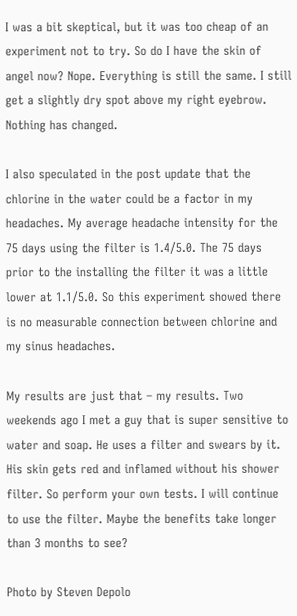I was a bit skeptical, but it was too cheap of an experiment not to try. So do I have the skin of angel now? Nope. Everything is still the same. I still get a slightly dry spot above my right eyebrow. Nothing has changed.

I also speculated in the post update that the chlorine in the water could be a factor in my headaches. My average headache intensity for the 75 days using the filter is 1.4/5.0. The 75 days prior to the installing the filter it was a little lower at 1.1/5.0. So this experiment showed there is no measurable connection between chlorine and my sinus headaches.

My results are just that – my results. Two weekends ago I met a guy that is super sensitive to water and soap. He uses a filter and swears by it. His skin gets red and inflamed without his shower filter. So perform your own tests. I will continue to use the filter. Maybe the benefits take longer than 3 months to see?

Photo by Steven Depolo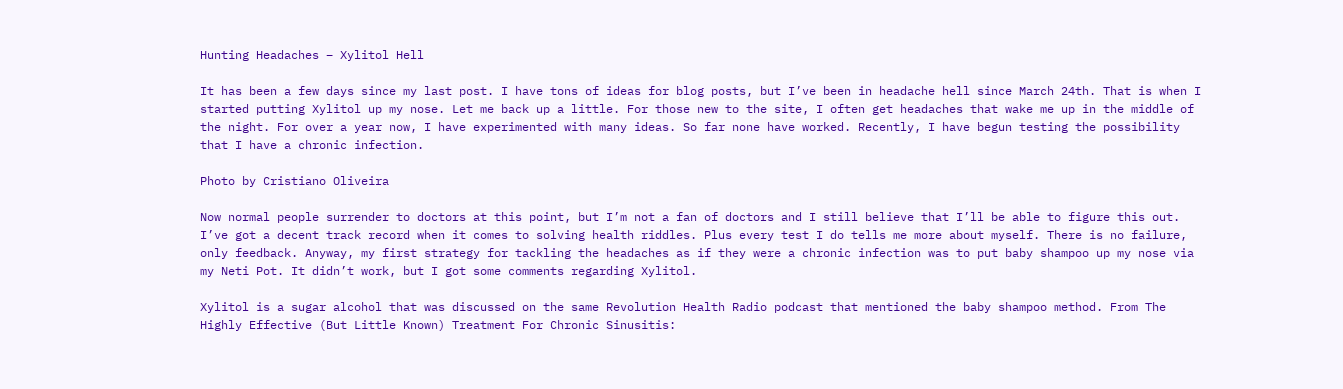Hunting Headaches – Xylitol Hell

It has been a few days since my last post. I have tons of ideas for blog posts, but I’ve been in headache hell since March 24th. That is when I started putting Xylitol up my nose. Let me back up a little. For those new to the site, I often get headaches that wake me up in the middle of the night. For over a year now, I have experimented with many ideas. So far none have worked. Recently, I have begun testing the possibility that I have a chronic infection.

Photo by Cristiano Oliveira

Now normal people surrender to doctors at this point, but I’m not a fan of doctors and I still believe that I’ll be able to figure this out. I’ve got a decent track record when it comes to solving health riddles. Plus every test I do tells me more about myself. There is no failure, only feedback. Anyway, my first strategy for tackling the headaches as if they were a chronic infection was to put baby shampoo up my nose via my Neti Pot. It didn’t work, but I got some comments regarding Xylitol.

Xylitol is a sugar alcohol that was discussed on the same Revolution Health Radio podcast that mentioned the baby shampoo method. From The Highly Effective (But Little Known) Treatment For Chronic Sinusitis: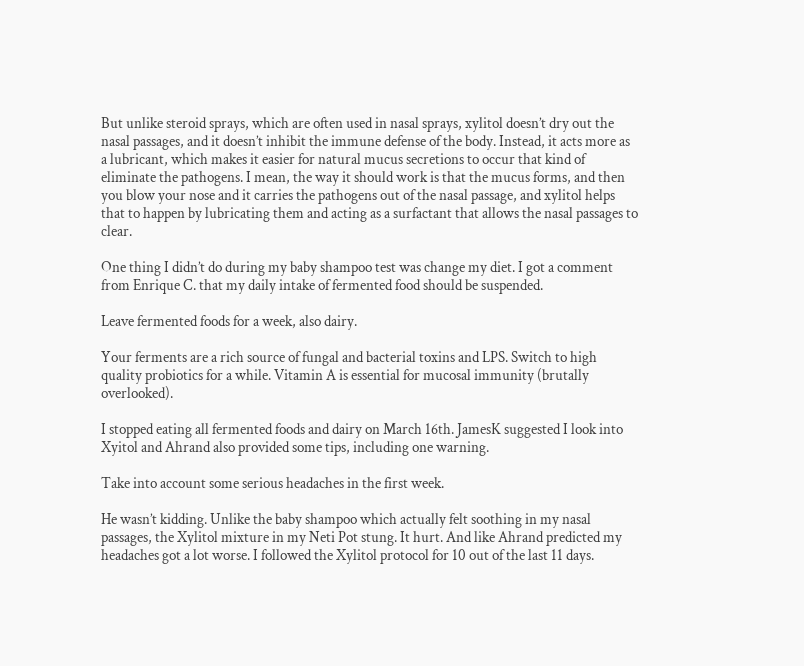But unlike steroid sprays, which are often used in nasal sprays, xylitol doesn’t dry out the nasal passages, and it doesn’t inhibit the immune defense of the body. Instead, it acts more as a lubricant, which makes it easier for natural mucus secretions to occur that kind of eliminate the pathogens. I mean, the way it should work is that the mucus forms, and then you blow your nose and it carries the pathogens out of the nasal passage, and xylitol helps that to happen by lubricating them and acting as a surfactant that allows the nasal passages to clear.

One thing I didn’t do during my baby shampoo test was change my diet. I got a comment from Enrique C. that my daily intake of fermented food should be suspended.

Leave fermented foods for a week, also dairy.

Your ferments are a rich source of fungal and bacterial toxins and LPS. Switch to high quality probiotics for a while. Vitamin A is essential for mucosal immunity (brutally overlooked).

I stopped eating all fermented foods and dairy on March 16th. JamesK suggested I look into Xyitol and Ahrand also provided some tips, including one warning.

Take into account some serious headaches in the first week.

He wasn’t kidding. Unlike the baby shampoo which actually felt soothing in my nasal passages, the Xylitol mixture in my Neti Pot stung. It hurt. And like Ahrand predicted my headaches got a lot worse. I followed the Xylitol protocol for 10 out of the last 11 days.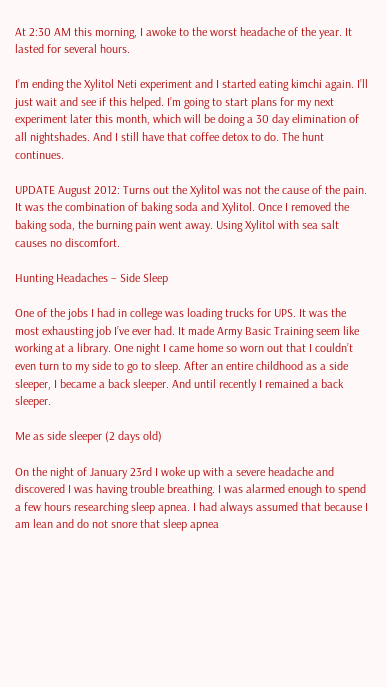At 2:30 AM this morning, I awoke to the worst headache of the year. It lasted for several hours.

I’m ending the Xylitol Neti experiment and I started eating kimchi again. I’ll just wait and see if this helped. I’m going to start plans for my next experiment later this month, which will be doing a 30 day elimination of all nightshades. And I still have that coffee detox to do. The hunt continues.

UPDATE August 2012: Turns out the Xylitol was not the cause of the pain. It was the combination of baking soda and Xylitol. Once I removed the baking soda, the burning pain went away. Using Xylitol with sea salt causes no discomfort.

Hunting Headaches – Side Sleep

One of the jobs I had in college was loading trucks for UPS. It was the most exhausting job I’ve ever had. It made Army Basic Training seem like working at a library. One night I came home so worn out that I couldn’t even turn to my side to go to sleep. After an entire childhood as a side sleeper, I became a back sleeper. And until recently I remained a back sleeper.

Me as side sleeper (2 days old)

On the night of January 23rd I woke up with a severe headache and discovered I was having trouble breathing. I was alarmed enough to spend a few hours researching sleep apnea. I had always assumed that because I am lean and do not snore that sleep apnea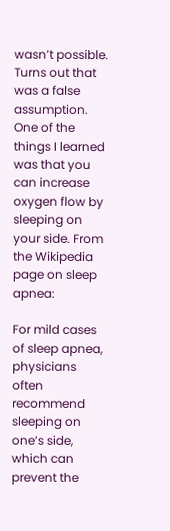wasn’t possible. Turns out that was a false assumption. One of the things I learned was that you can increase oxygen flow by sleeping on your side. From the Wikipedia page on sleep apnea:

For mild cases of sleep apnea, physicians often recommend sleeping on one’s side, which can prevent the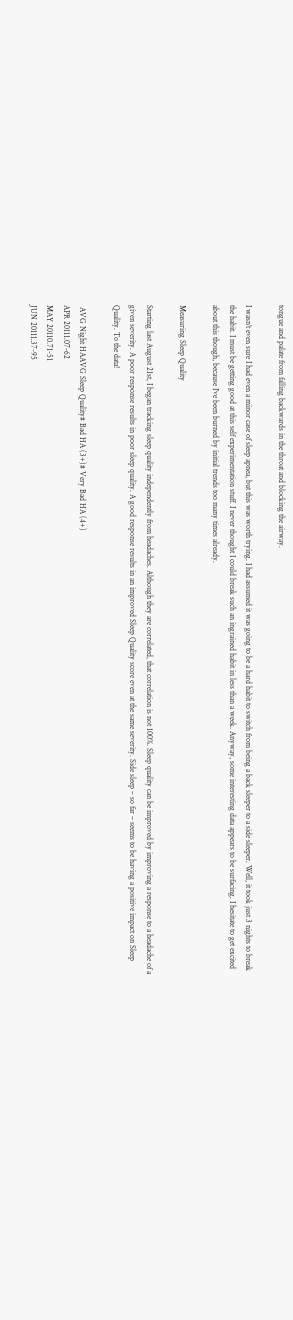tongue and palate from falling backwards in the throat and blocking the airway.

I wasn’t even sure I had even a minor case of sleep apnea, but this was worth trying. I had assumed it was going to be a hard habit to switch from being a back sleeper to a side sleeper. Well, it took just 3 nights to break the habit. I must be getting good at this self experimentation stuff. I never thought I could break such an ingrained habit in less than a week. Anyway, some interesting data appears to be surfacing. I hesitate to get excited about this though, because I’ve been burned by initial trends too many times already.

Measuring Sleep Quality

Starting last August 21st, I began tracking sleep quality independently from headaches. Although they are correlated, that correlation is not 100%. Sleep quality can be improved by improving a response to a headache of a given severity. A poor response results in poor sleep quality. A good response results in an improved Sleep Quality score even at the same severity. Side sleep – so far – seems to be having a positive impact on Sleep Quality. To the data!

 AVG Night HAAVG Sleep Quality# Bad HA (3+)# Very Bad HA (4+)
APR 20111.07-62
MAY 20110.71-51
JUN 20111.37-95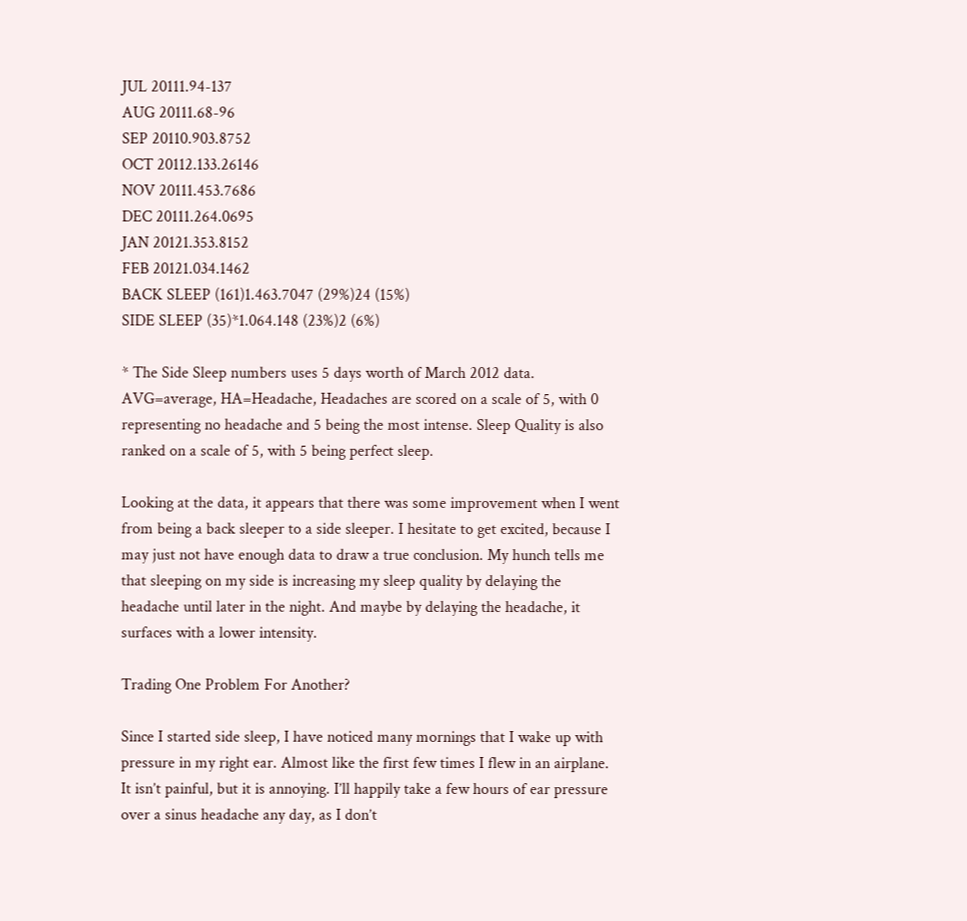JUL 20111.94-137
AUG 20111.68-96
SEP 20110.903.8752
OCT 20112.133.26146
NOV 20111.453.7686
DEC 20111.264.0695
JAN 20121.353.8152
FEB 20121.034.1462
BACK SLEEP (161)1.463.7047 (29%)24 (15%)
SIDE SLEEP (35)*1.064.148 (23%)2 (6%)

* The Side Sleep numbers uses 5 days worth of March 2012 data. AVG=average, HA=Headache, Headaches are scored on a scale of 5, with 0 representing no headache and 5 being the most intense. Sleep Quality is also ranked on a scale of 5, with 5 being perfect sleep.

Looking at the data, it appears that there was some improvement when I went from being a back sleeper to a side sleeper. I hesitate to get excited, because I may just not have enough data to draw a true conclusion. My hunch tells me that sleeping on my side is increasing my sleep quality by delaying the headache until later in the night. And maybe by delaying the headache, it surfaces with a lower intensity.

Trading One Problem For Another?

Since I started side sleep, I have noticed many mornings that I wake up with pressure in my right ear. Almost like the first few times I flew in an airplane. It isn’t painful, but it is annoying. I’ll happily take a few hours of ear pressure over a sinus headache any day, as I don’t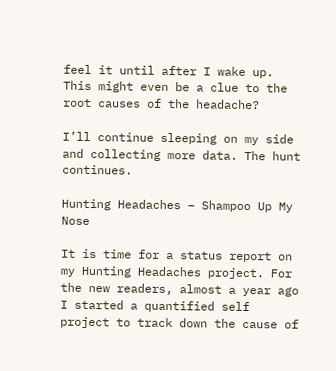feel it until after I wake up. This might even be a clue to the root causes of the headache?

I’ll continue sleeping on my side and collecting more data. The hunt continues.

Hunting Headaches – Shampoo Up My Nose

It is time for a status report on my Hunting Headaches project. For the new readers, almost a year ago I started a quantified self project to track down the cause of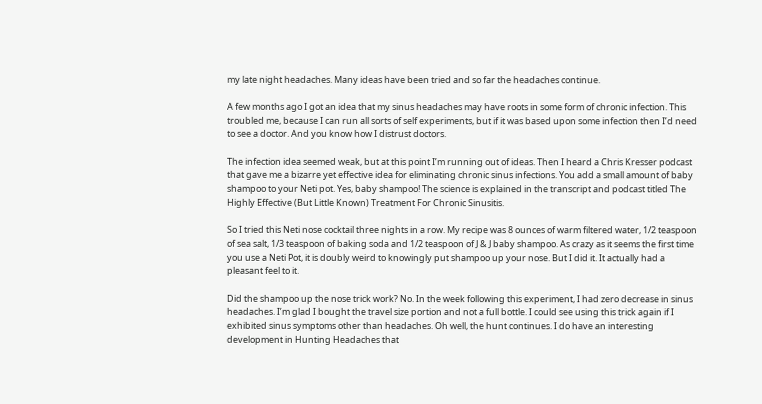my late night headaches. Many ideas have been tried and so far the headaches continue.

A few months ago I got an idea that my sinus headaches may have roots in some form of chronic infection. This troubled me, because I can run all sorts of self experiments, but if it was based upon some infection then I’d need to see a doctor. And you know how I distrust doctors.

The infection idea seemed weak, but at this point I’m running out of ideas. Then I heard a Chris Kresser podcast that gave me a bizarre yet effective idea for eliminating chronic sinus infections. You add a small amount of baby shampoo to your Neti pot. Yes, baby shampoo! The science is explained in the transcript and podcast titled The Highly Effective (But Little Known) Treatment For Chronic Sinusitis.

So I tried this Neti nose cocktail three nights in a row. My recipe was 8 ounces of warm filtered water, 1/2 teaspoon of sea salt, 1/3 teaspoon of baking soda and 1/2 teaspoon of J & J baby shampoo. As crazy as it seems the first time you use a Neti Pot, it is doubly weird to knowingly put shampoo up your nose. But I did it. It actually had a pleasant feel to it.

Did the shampoo up the nose trick work? No. In the week following this experiment, I had zero decrease in sinus headaches. I’m glad I bought the travel size portion and not a full bottle. I could see using this trick again if I exhibited sinus symptoms other than headaches. Oh well, the hunt continues. I do have an interesting development in Hunting Headaches that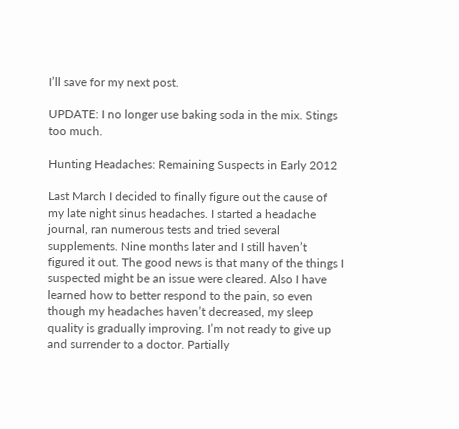I’ll save for my next post.

UPDATE: I no longer use baking soda in the mix. Stings too much.

Hunting Headaches: Remaining Suspects in Early 2012

Last March I decided to finally figure out the cause of my late night sinus headaches. I started a headache journal, ran numerous tests and tried several supplements. Nine months later and I still haven’t figured it out. The good news is that many of the things I suspected might be an issue were cleared. Also I have learned how to better respond to the pain, so even though my headaches haven’t decreased, my sleep quality is gradually improving. I’m not ready to give up and surrender to a doctor. Partially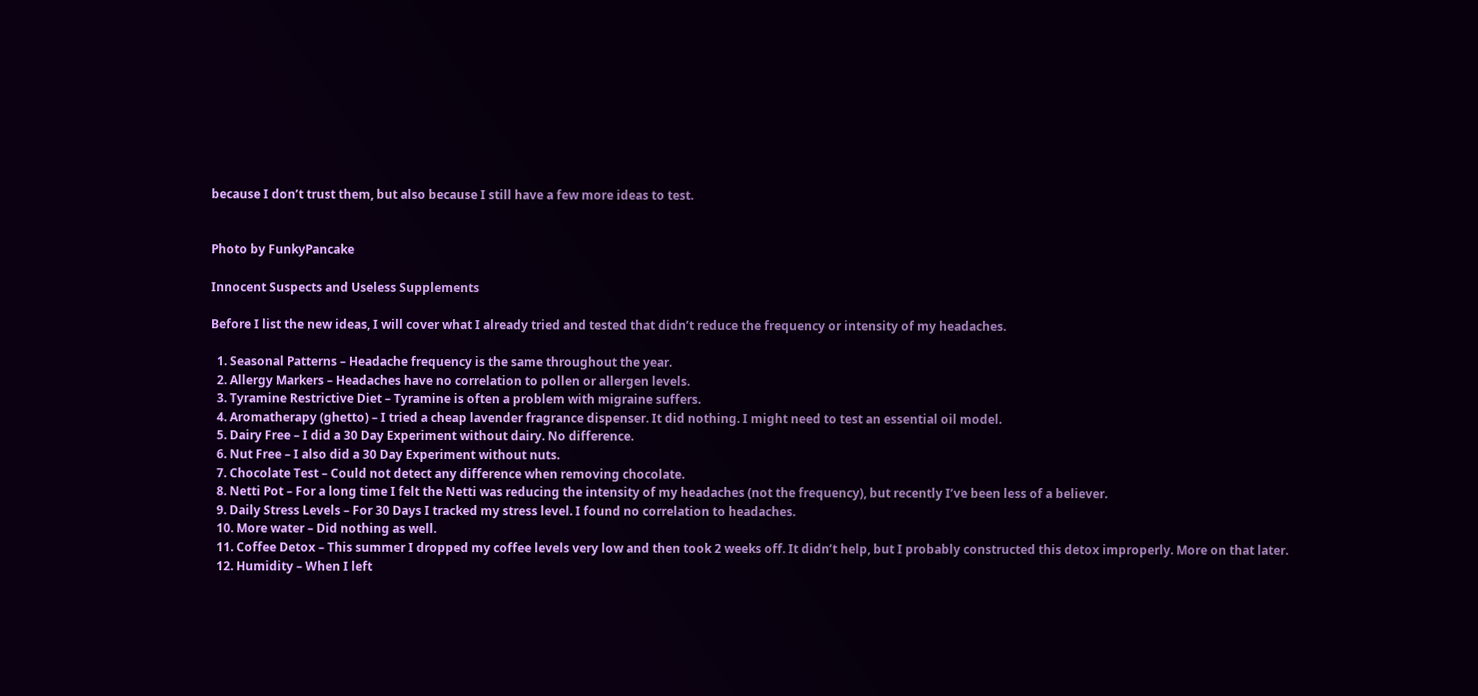because I don’t trust them, but also because I still have a few more ideas to test.


Photo by FunkyPancake

Innocent Suspects and Useless Supplements

Before I list the new ideas, I will cover what I already tried and tested that didn’t reduce the frequency or intensity of my headaches.

  1. Seasonal Patterns – Headache frequency is the same throughout the year.
  2. Allergy Markers – Headaches have no correlation to pollen or allergen levels.
  3. Tyramine Restrictive Diet – Tyramine is often a problem with migraine suffers.
  4. Aromatherapy (ghetto) – I tried a cheap lavender fragrance dispenser. It did nothing. I might need to test an essential oil model.
  5. Dairy Free – I did a 30 Day Experiment without dairy. No difference.
  6. Nut Free – I also did a 30 Day Experiment without nuts.
  7. Chocolate Test – Could not detect any difference when removing chocolate.
  8. Netti Pot – For a long time I felt the Netti was reducing the intensity of my headaches (not the frequency), but recently I’ve been less of a believer.
  9. Daily Stress Levels – For 30 Days I tracked my stress level. I found no correlation to headaches.
  10. More water – Did nothing as well.
  11. Coffee Detox – This summer I dropped my coffee levels very low and then took 2 weeks off. It didn’t help, but I probably constructed this detox improperly. More on that later.
  12. Humidity – When I left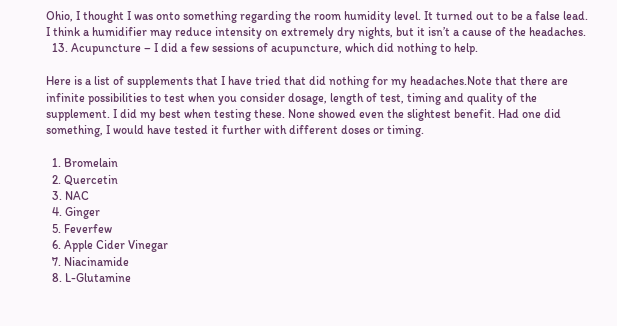Ohio, I thought I was onto something regarding the room humidity level. It turned out to be a false lead. I think a humidifier may reduce intensity on extremely dry nights, but it isn’t a cause of the headaches.
  13. Acupuncture – I did a few sessions of acupuncture, which did nothing to help.

Here is a list of supplements that I have tried that did nothing for my headaches.Note that there are infinite possibilities to test when you consider dosage, length of test, timing and quality of the supplement. I did my best when testing these. None showed even the slightest benefit. Had one did something, I would have tested it further with different doses or timing.

  1. Bromelain
  2. Quercetin
  3. NAC
  4. Ginger
  5. Feverfew
  6. Apple Cider Vinegar
  7. Niacinamide
  8. L-Glutamine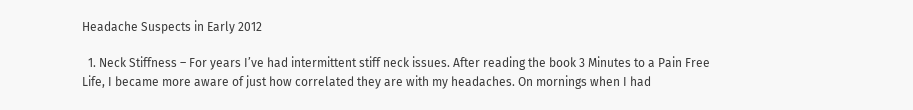Headache Suspects in Early 2012

  1. Neck Stiffness – For years I’ve had intermittent stiff neck issues. After reading the book 3 Minutes to a Pain Free Life, I became more aware of just how correlated they are with my headaches. On mornings when I had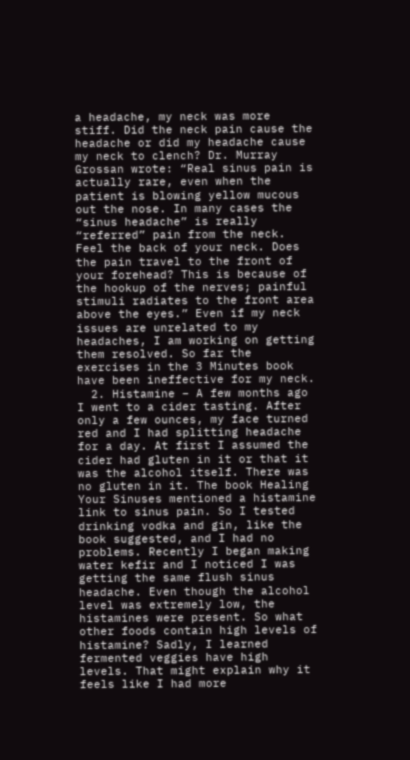a headache, my neck was more stiff. Did the neck pain cause the headache or did my headache cause my neck to clench? Dr. Murray Grossan wrote: “Real sinus pain is actually rare, even when the patient is blowing yellow mucous out the nose. In many cases the “sinus headache” is really “referred” pain from the neck. Feel the back of your neck. Does the pain travel to the front of your forehead? This is because of the hookup of the nerves; painful stimuli radiates to the front area above the eyes.” Even if my neck issues are unrelated to my headaches, I am working on getting them resolved. So far the exercises in the 3 Minutes book have been ineffective for my neck.
  2. Histamine – A few months ago I went to a cider tasting. After only a few ounces, my face turned red and I had splitting headache for a day. At first I assumed the cider had gluten in it or that it was the alcohol itself. There was no gluten in it. The book Healing Your Sinuses mentioned a histamine link to sinus pain. So I tested drinking vodka and gin, like the book suggested, and I had no problems. Recently I began making water kefir and I noticed I was getting the same flush sinus headache. Even though the alcohol level was extremely low, the histamines were present. So what other foods contain high levels of histamine? Sadly, I learned fermented veggies have high levels. That might explain why it feels like I had more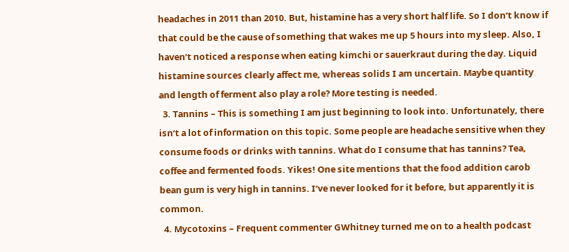headaches in 2011 than 2010. But, histamine has a very short half life. So I don’t know if that could be the cause of something that wakes me up 5 hours into my sleep. Also, I haven’t noticed a response when eating kimchi or sauerkraut during the day. Liquid histamine sources clearly affect me, whereas solids I am uncertain. Maybe quantity and length of ferment also play a role? More testing is needed.
  3. Tannins – This is something I am just beginning to look into. Unfortunately, there isn’t a lot of information on this topic. Some people are headache sensitive when they consume foods or drinks with tannins. What do I consume that has tannins? Tea, coffee and fermented foods. Yikes! One site mentions that the food addition carob bean gum is very high in tannins. I’ve never looked for it before, but apparently it is common.
  4. Mycotoxins – Frequent commenter GWhitney turned me on to a health podcast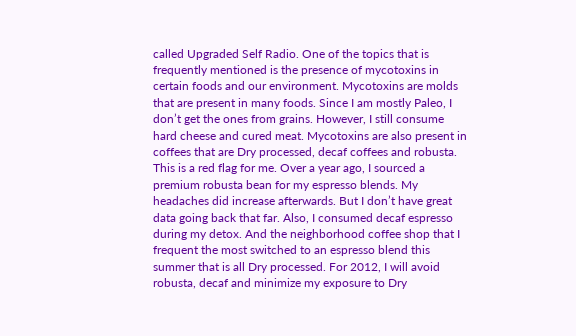called Upgraded Self Radio. One of the topics that is frequently mentioned is the presence of mycotoxins in certain foods and our environment. Mycotoxins are molds that are present in many foods. Since I am mostly Paleo, I don’t get the ones from grains. However, I still consume hard cheese and cured meat. Mycotoxins are also present in coffees that are Dry processed, decaf coffees and robusta. This is a red flag for me. Over a year ago, I sourced a premium robusta bean for my espresso blends. My headaches did increase afterwards. But I don’t have great data going back that far. Also, I consumed decaf espresso during my detox. And the neighborhood coffee shop that I frequent the most switched to an espresso blend this summer that is all Dry processed. For 2012, I will avoid robusta, decaf and minimize my exposure to Dry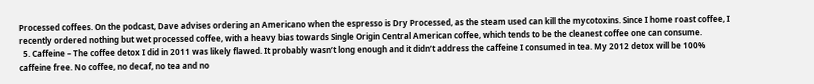Processed coffees. On the podcast, Dave advises ordering an Americano when the espresso is Dry Processed, as the steam used can kill the mycotoxins. Since I home roast coffee, I recently ordered nothing but wet processed coffee, with a heavy bias towards Single Origin Central American coffee, which tends to be the cleanest coffee one can consume.
  5. Caffeine – The coffee detox I did in 2011 was likely flawed. It probably wasn’t long enough and it didn’t address the caffeine I consumed in tea. My 2012 detox will be 100% caffeine free. No coffee, no decaf, no tea and no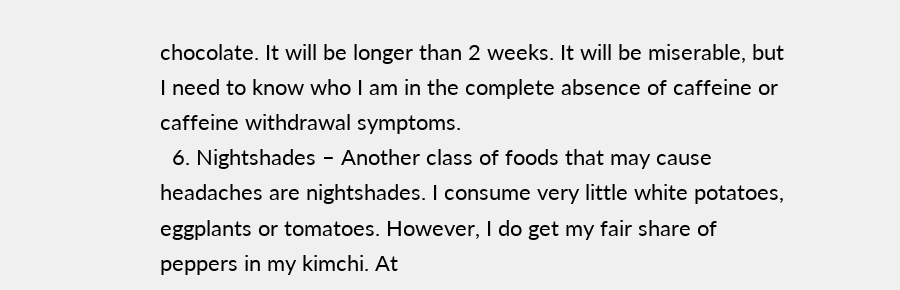chocolate. It will be longer than 2 weeks. It will be miserable, but I need to know who I am in the complete absence of caffeine or caffeine withdrawal symptoms.
  6. Nightshades – Another class of foods that may cause headaches are nightshades. I consume very little white potatoes, eggplants or tomatoes. However, I do get my fair share of peppers in my kimchi. At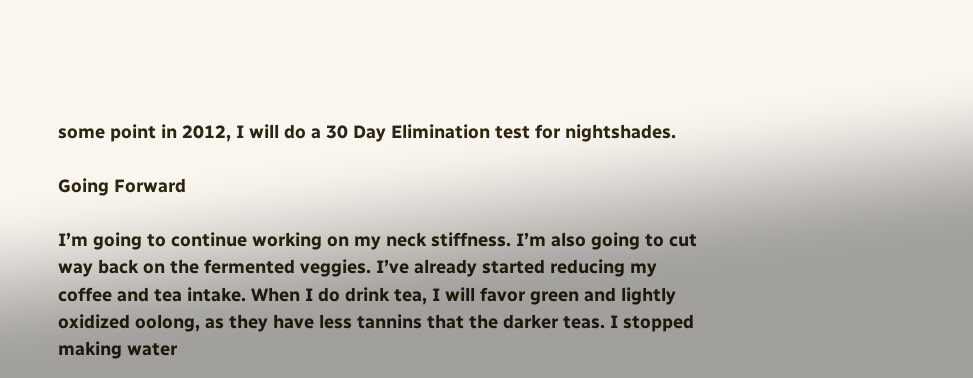some point in 2012, I will do a 30 Day Elimination test for nightshades.

Going Forward

I’m going to continue working on my neck stiffness. I’m also going to cut way back on the fermented veggies. I’ve already started reducing my coffee and tea intake. When I do drink tea, I will favor green and lightly oxidized oolong, as they have less tannins that the darker teas. I stopped making water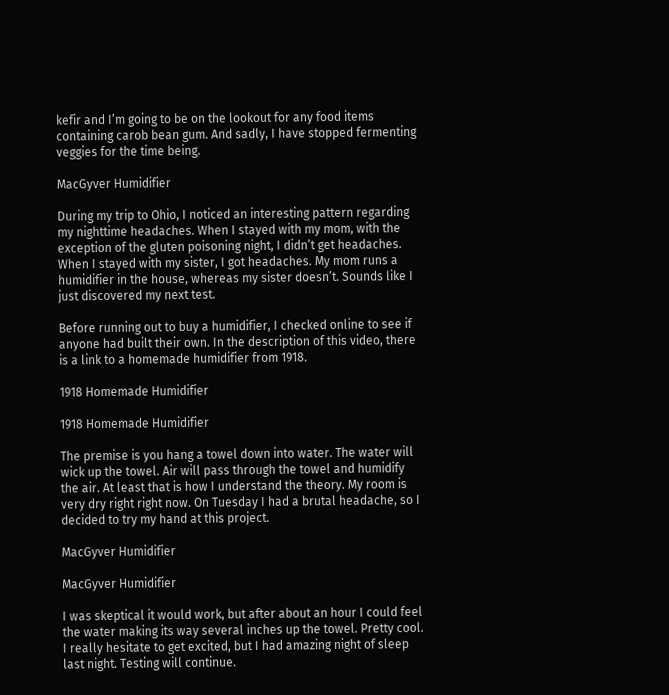kefir and I’m going to be on the lookout for any food items containing carob bean gum. And sadly, I have stopped fermenting veggies for the time being.

MacGyver Humidifier

During my trip to Ohio, I noticed an interesting pattern regarding my nighttime headaches. When I stayed with my mom, with the exception of the gluten poisoning night, I didn’t get headaches. When I stayed with my sister, I got headaches. My mom runs a humidifier in the house, whereas my sister doesn’t. Sounds like I just discovered my next test.

Before running out to buy a humidifier, I checked online to see if anyone had built their own. In the description of this video, there is a link to a homemade humidifier from 1918.

1918 Homemade Humidifier

1918 Homemade Humidifier

The premise is you hang a towel down into water. The water will wick up the towel. Air will pass through the towel and humidify the air. At least that is how I understand the theory. My room is very dry right right now. On Tuesday I had a brutal headache, so I decided to try my hand at this project.

MacGyver Humidifier

MacGyver Humidifier

I was skeptical it would work, but after about an hour I could feel the water making its way several inches up the towel. Pretty cool. I really hesitate to get excited, but I had amazing night of sleep last night. Testing will continue.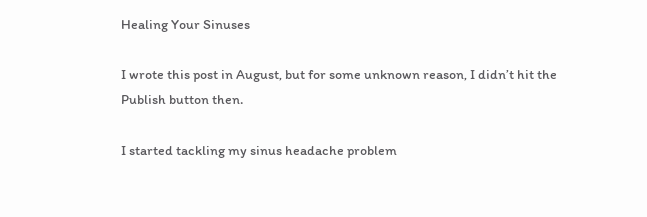Healing Your Sinuses

I wrote this post in August, but for some unknown reason, I didn’t hit the Publish button then.

I started tackling my sinus headache problem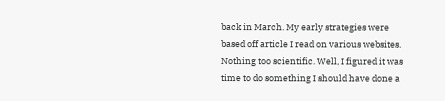back in March. My early strategies were based off article I read on various websites. Nothing too scientific. Well, I figured it was time to do something I should have done a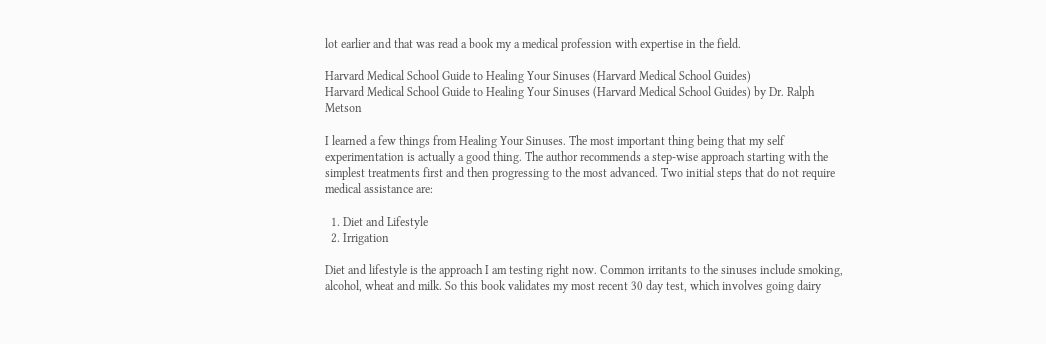lot earlier and that was read a book my a medical profession with expertise in the field.

Harvard Medical School Guide to Healing Your Sinuses (Harvard Medical School Guides)
Harvard Medical School Guide to Healing Your Sinuses (Harvard Medical School Guides) by Dr. Ralph Metson

I learned a few things from Healing Your Sinuses. The most important thing being that my self experimentation is actually a good thing. The author recommends a step-wise approach starting with the simplest treatments first and then progressing to the most advanced. Two initial steps that do not require medical assistance are:

  1. Diet and Lifestyle
  2. Irrigation

Diet and lifestyle is the approach I am testing right now. Common irritants to the sinuses include smoking, alcohol, wheat and milk. So this book validates my most recent 30 day test, which involves going dairy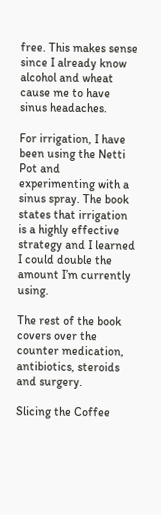free. This makes sense since I already know alcohol and wheat cause me to have sinus headaches.

For irrigation, I have been using the Netti Pot and experimenting with a sinus spray. The book states that irrigation is a highly effective strategy and I learned I could double the amount I’m currently using.

The rest of the book covers over the counter medication, antibiotics, steroids and surgery.

Slicing the Coffee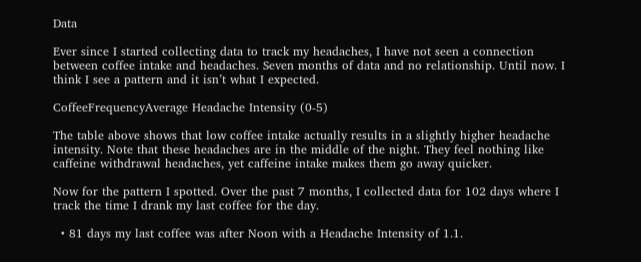Data

Ever since I started collecting data to track my headaches, I have not seen a connection between coffee intake and headaches. Seven months of data and no relationship. Until now. I think I see a pattern and it isn’t what I expected.

CoffeeFrequencyAverage Headache Intensity (0-5)

The table above shows that low coffee intake actually results in a slightly higher headache intensity. Note that these headaches are in the middle of the night. They feel nothing like caffeine withdrawal headaches, yet caffeine intake makes them go away quicker.

Now for the pattern I spotted. Over the past 7 months, I collected data for 102 days where I track the time I drank my last coffee for the day.

  • 81 days my last coffee was after Noon with a Headache Intensity of 1.1.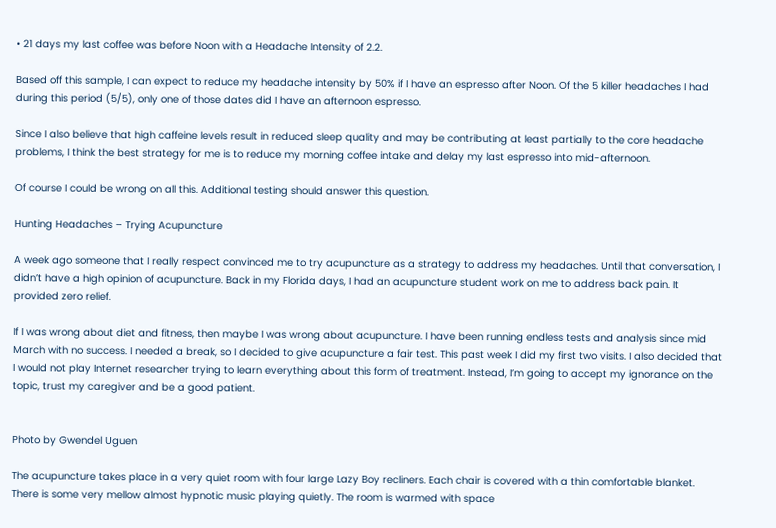• 21 days my last coffee was before Noon with a Headache Intensity of 2.2.

Based off this sample, I can expect to reduce my headache intensity by 50% if I have an espresso after Noon. Of the 5 killer headaches I had during this period (5/5), only one of those dates did I have an afternoon espresso.

Since I also believe that high caffeine levels result in reduced sleep quality and may be contributing at least partially to the core headache problems, I think the best strategy for me is to reduce my morning coffee intake and delay my last espresso into mid-afternoon.

Of course I could be wrong on all this. Additional testing should answer this question.

Hunting Headaches – Trying Acupuncture

A week ago someone that I really respect convinced me to try acupuncture as a strategy to address my headaches. Until that conversation, I didn’t have a high opinion of acupuncture. Back in my Florida days, I had an acupuncture student work on me to address back pain. It provided zero relief.

If I was wrong about diet and fitness, then maybe I was wrong about acupuncture. I have been running endless tests and analysis since mid March with no success. I needed a break, so I decided to give acupuncture a fair test. This past week I did my first two visits. I also decided that I would not play Internet researcher trying to learn everything about this form of treatment. Instead, I’m going to accept my ignorance on the topic, trust my caregiver and be a good patient.


Photo by Gwendel Uguen

The acupuncture takes place in a very quiet room with four large Lazy Boy recliners. Each chair is covered with a thin comfortable blanket. There is some very mellow almost hypnotic music playing quietly. The room is warmed with space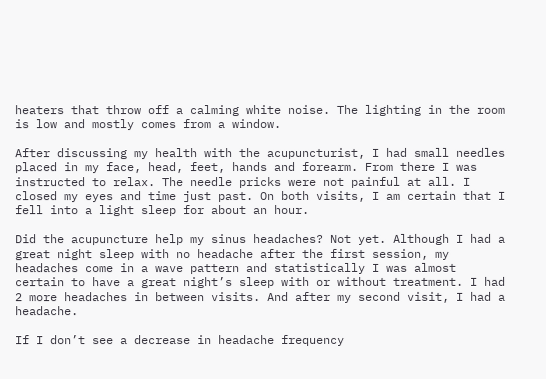heaters that throw off a calming white noise. The lighting in the room is low and mostly comes from a window.

After discussing my health with the acupuncturist, I had small needles placed in my face, head, feet, hands and forearm. From there I was instructed to relax. The needle pricks were not painful at all. I closed my eyes and time just past. On both visits, I am certain that I fell into a light sleep for about an hour.

Did the acupuncture help my sinus headaches? Not yet. Although I had a great night sleep with no headache after the first session, my headaches come in a wave pattern and statistically I was almost certain to have a great night’s sleep with or without treatment. I had 2 more headaches in between visits. And after my second visit, I had a headache.

If I don’t see a decrease in headache frequency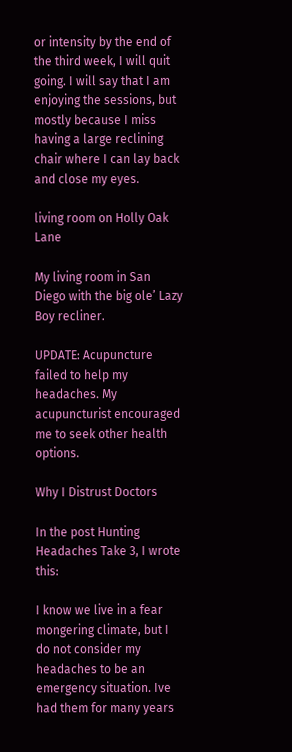or intensity by the end of the third week, I will quit going. I will say that I am enjoying the sessions, but mostly because I miss having a large reclining chair where I can lay back and close my eyes.

living room on Holly Oak Lane

My living room in San Diego with the big ole’ Lazy Boy recliner.

UPDATE: Acupuncture failed to help my headaches. My acupuncturist encouraged me to seek other health options.

Why I Distrust Doctors

In the post Hunting Headaches Take 3, I wrote this:

I know we live in a fear mongering climate, but I do not consider my headaches to be an emergency situation. Ive had them for many years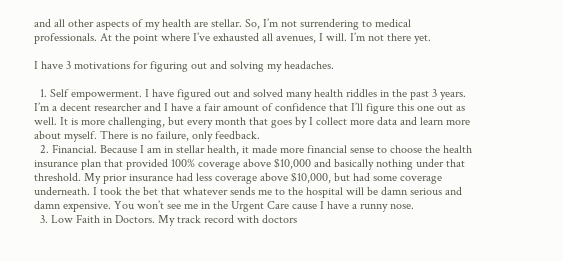and all other aspects of my health are stellar. So, I’m not surrendering to medical professionals. At the point where I’ve exhausted all avenues, I will. I’m not there yet.

I have 3 motivations for figuring out and solving my headaches.

  1. Self empowerment. I have figured out and solved many health riddles in the past 3 years. I’m a decent researcher and I have a fair amount of confidence that I’ll figure this one out as well. It is more challenging, but every month that goes by I collect more data and learn more about myself. There is no failure, only feedback.
  2. Financial. Because I am in stellar health, it made more financial sense to choose the health insurance plan that provided 100% coverage above $10,000 and basically nothing under that threshold. My prior insurance had less coverage above $10,000, but had some coverage underneath. I took the bet that whatever sends me to the hospital will be damn serious and damn expensive. You won’t see me in the Urgent Care cause I have a runny nose.
  3. Low Faith in Doctors. My track record with doctors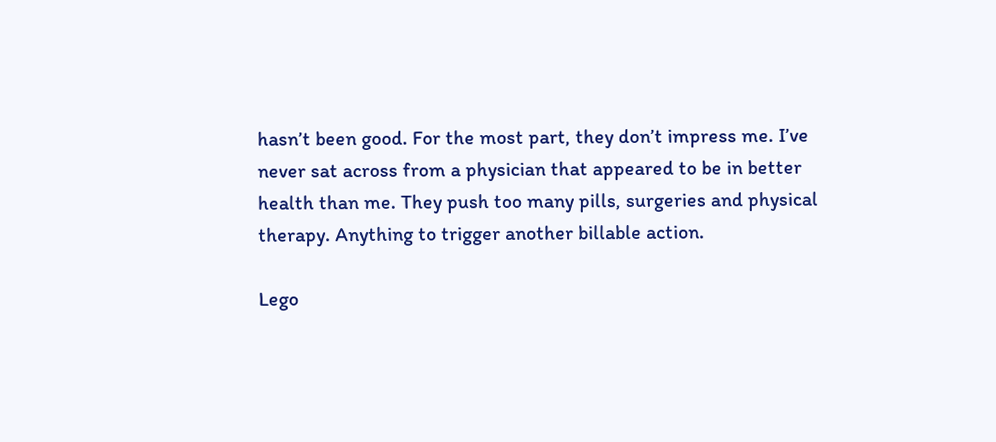hasn’t been good. For the most part, they don’t impress me. I’ve never sat across from a physician that appeared to be in better health than me. They push too many pills, surgeries and physical therapy. Anything to trigger another billable action.

Lego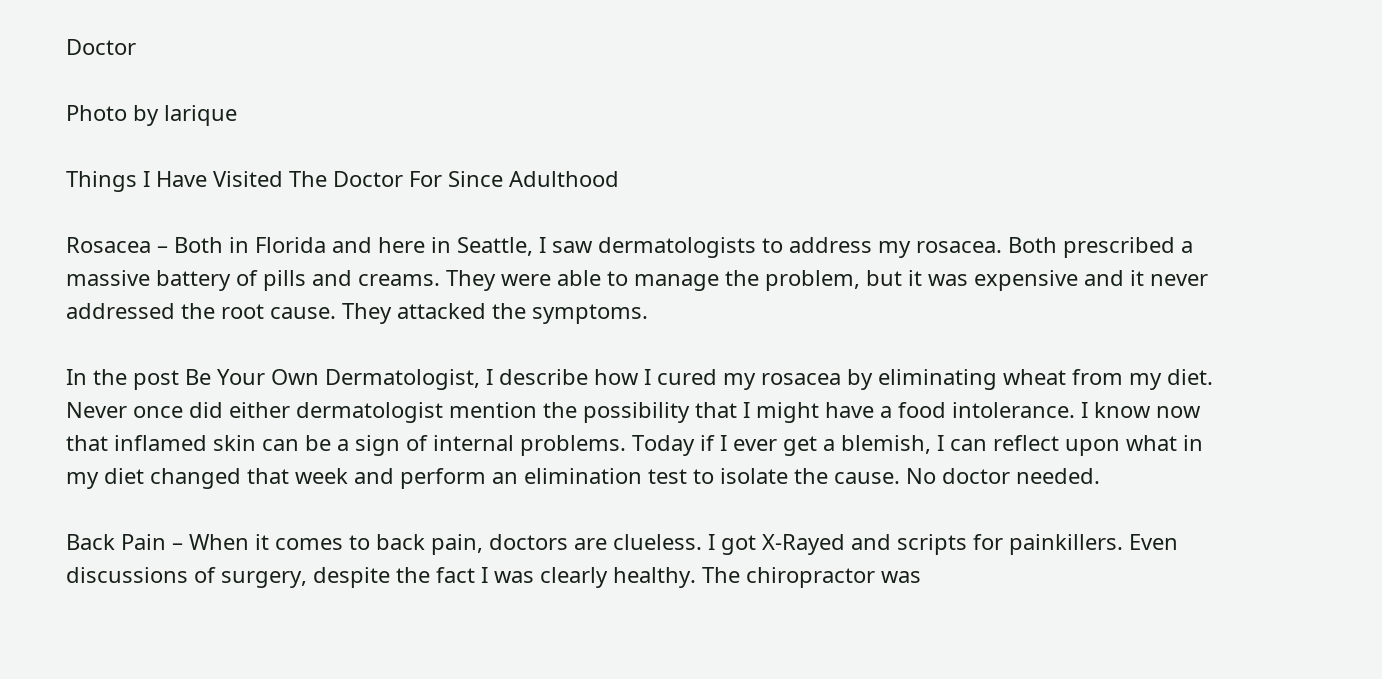Doctor

Photo by larique

Things I Have Visited The Doctor For Since Adulthood

Rosacea – Both in Florida and here in Seattle, I saw dermatologists to address my rosacea. Both prescribed a massive battery of pills and creams. They were able to manage the problem, but it was expensive and it never addressed the root cause. They attacked the symptoms.

In the post Be Your Own Dermatologist, I describe how I cured my rosacea by eliminating wheat from my diet. Never once did either dermatologist mention the possibility that I might have a food intolerance. I know now that inflamed skin can be a sign of internal problems. Today if I ever get a blemish, I can reflect upon what in my diet changed that week and perform an elimination test to isolate the cause. No doctor needed.

Back Pain – When it comes to back pain, doctors are clueless. I got X-Rayed and scripts for painkillers. Even discussions of surgery, despite the fact I was clearly healthy. The chiropractor was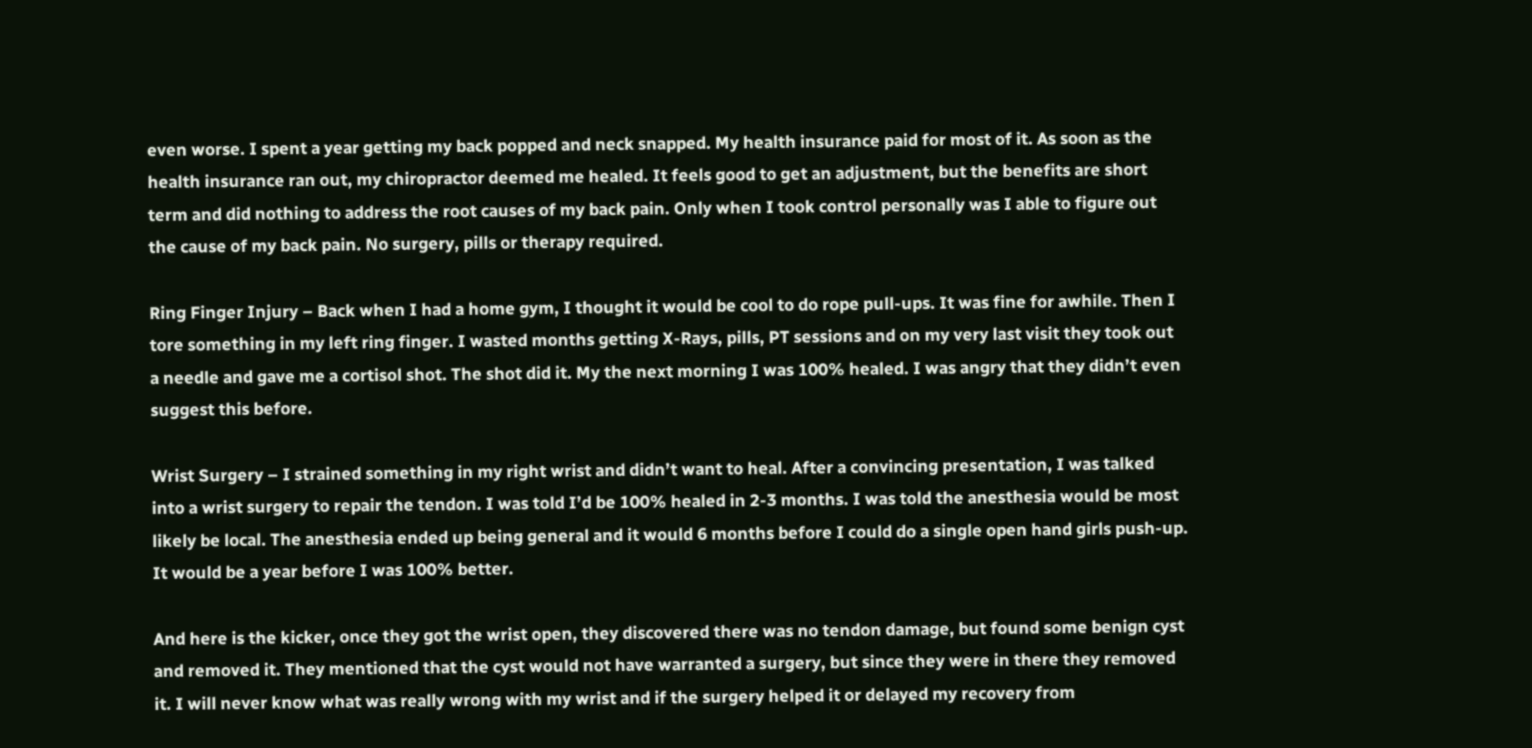even worse. I spent a year getting my back popped and neck snapped. My health insurance paid for most of it. As soon as the health insurance ran out, my chiropractor deemed me healed. It feels good to get an adjustment, but the benefits are short term and did nothing to address the root causes of my back pain. Only when I took control personally was I able to figure out the cause of my back pain. No surgery, pills or therapy required.

Ring Finger Injury – Back when I had a home gym, I thought it would be cool to do rope pull-ups. It was fine for awhile. Then I tore something in my left ring finger. I wasted months getting X-Rays, pills, PT sessions and on my very last visit they took out a needle and gave me a cortisol shot. The shot did it. My the next morning I was 100% healed. I was angry that they didn’t even suggest this before.

Wrist Surgery – I strained something in my right wrist and didn’t want to heal. After a convincing presentation, I was talked into a wrist surgery to repair the tendon. I was told I’d be 100% healed in 2-3 months. I was told the anesthesia would be most likely be local. The anesthesia ended up being general and it would 6 months before I could do a single open hand girls push-up. It would be a year before I was 100% better.

And here is the kicker, once they got the wrist open, they discovered there was no tendon damage, but found some benign cyst and removed it. They mentioned that the cyst would not have warranted a surgery, but since they were in there they removed it. I will never know what was really wrong with my wrist and if the surgery helped it or delayed my recovery from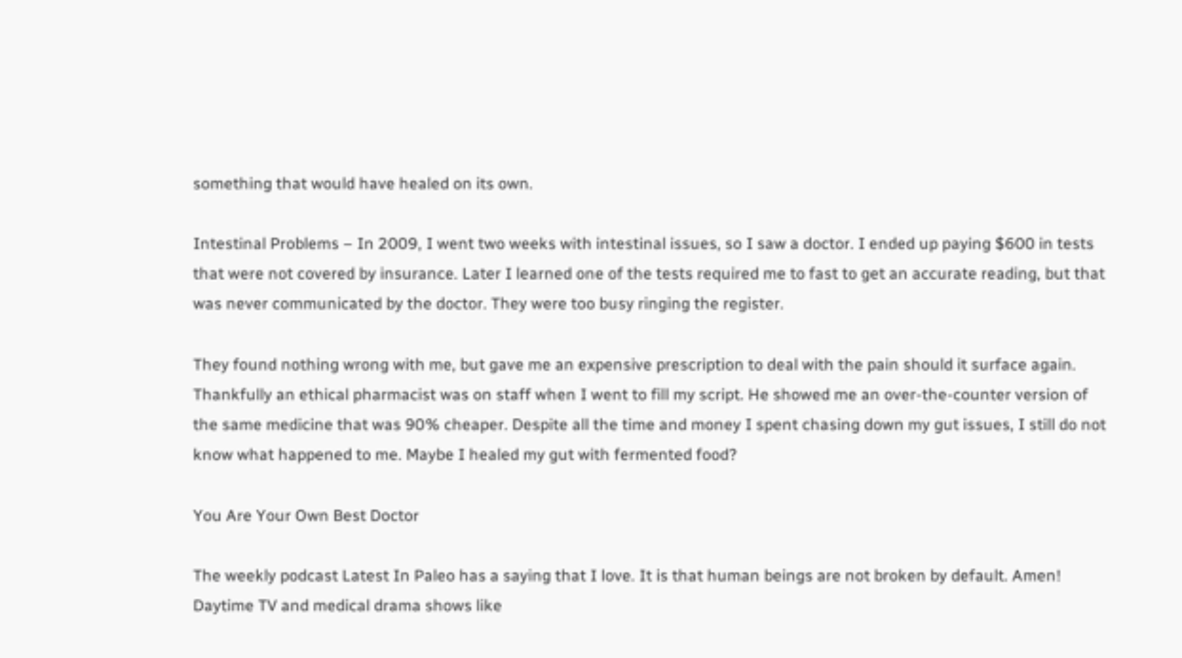something that would have healed on its own.

Intestinal Problems – In 2009, I went two weeks with intestinal issues, so I saw a doctor. I ended up paying $600 in tests that were not covered by insurance. Later I learned one of the tests required me to fast to get an accurate reading, but that was never communicated by the doctor. They were too busy ringing the register.

They found nothing wrong with me, but gave me an expensive prescription to deal with the pain should it surface again. Thankfully an ethical pharmacist was on staff when I went to fill my script. He showed me an over-the-counter version of the same medicine that was 90% cheaper. Despite all the time and money I spent chasing down my gut issues, I still do not know what happened to me. Maybe I healed my gut with fermented food?

You Are Your Own Best Doctor

The weekly podcast Latest In Paleo has a saying that I love. It is that human beings are not broken by default. Amen! Daytime TV and medical drama shows like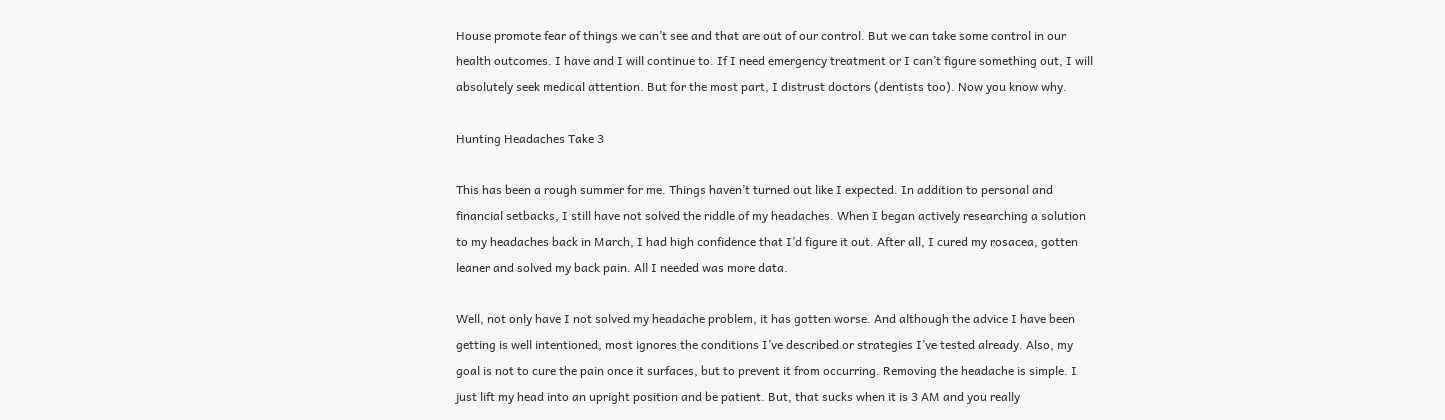House promote fear of things we can’t see and that are out of our control. But we can take some control in our health outcomes. I have and I will continue to. If I need emergency treatment or I can’t figure something out, I will absolutely seek medical attention. But for the most part, I distrust doctors (dentists too). Now you know why.

Hunting Headaches Take 3

This has been a rough summer for me. Things haven’t turned out like I expected. In addition to personal and financial setbacks, I still have not solved the riddle of my headaches. When I began actively researching a solution to my headaches back in March, I had high confidence that I’d figure it out. After all, I cured my rosacea, gotten leaner and solved my back pain. All I needed was more data.

Well, not only have I not solved my headache problem, it has gotten worse. And although the advice I have been getting is well intentioned, most ignores the conditions I’ve described or strategies I’ve tested already. Also, my goal is not to cure the pain once it surfaces, but to prevent it from occurring. Removing the headache is simple. I just lift my head into an upright position and be patient. But, that sucks when it is 3 AM and you really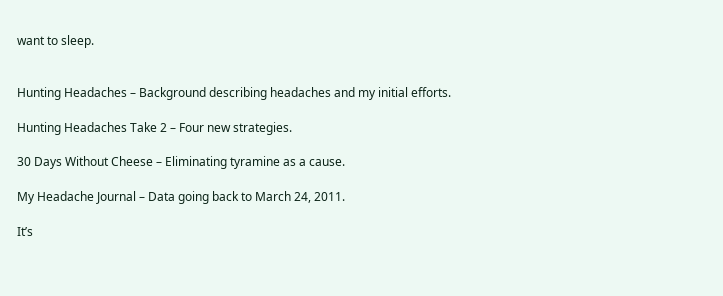want to sleep.


Hunting Headaches – Background describing headaches and my initial efforts.

Hunting Headaches Take 2 – Four new strategies.

30 Days Without Cheese – Eliminating tyramine as a cause.

My Headache Journal – Data going back to March 24, 2011.

It’s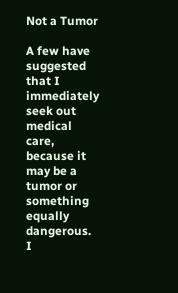Not a Tumor

A few have suggested that I immediately seek out medical care, because it may be a tumor or something equally dangerous. I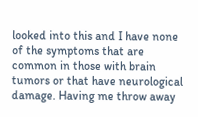looked into this and I have none of the symptoms that are common in those with brain tumors or that have neurological damage. Having me throw away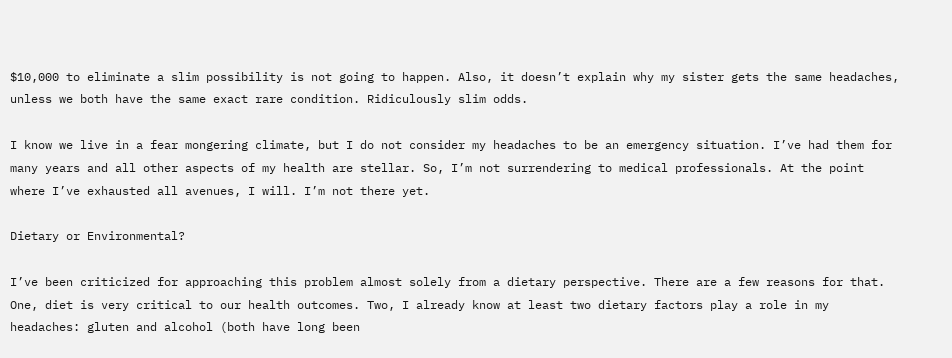$10,000 to eliminate a slim possibility is not going to happen. Also, it doesn’t explain why my sister gets the same headaches, unless we both have the same exact rare condition. Ridiculously slim odds.

I know we live in a fear mongering climate, but I do not consider my headaches to be an emergency situation. I’ve had them for many years and all other aspects of my health are stellar. So, I’m not surrendering to medical professionals. At the point where I’ve exhausted all avenues, I will. I’m not there yet.

Dietary or Environmental?

I’ve been criticized for approaching this problem almost solely from a dietary perspective. There are a few reasons for that. One, diet is very critical to our health outcomes. Two, I already know at least two dietary factors play a role in my headaches: gluten and alcohol (both have long been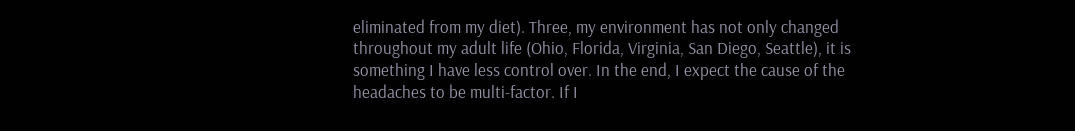eliminated from my diet). Three, my environment has not only changed throughout my adult life (Ohio, Florida, Virginia, San Diego, Seattle), it is something I have less control over. In the end, I expect the cause of the headaches to be multi-factor. If I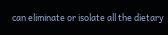can eliminate or isolate all the dietary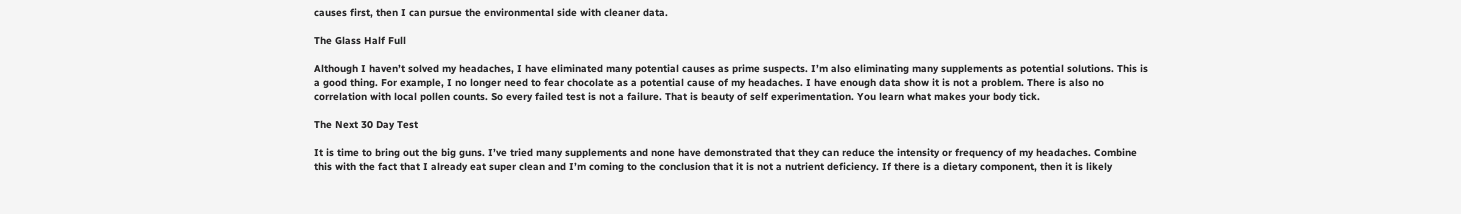causes first, then I can pursue the environmental side with cleaner data.

The Glass Half Full

Although I haven’t solved my headaches, I have eliminated many potential causes as prime suspects. I’m also eliminating many supplements as potential solutions. This is a good thing. For example, I no longer need to fear chocolate as a potential cause of my headaches. I have enough data show it is not a problem. There is also no correlation with local pollen counts. So every failed test is not a failure. That is beauty of self experimentation. You learn what makes your body tick.

The Next 30 Day Test

It is time to bring out the big guns. I’ve tried many supplements and none have demonstrated that they can reduce the intensity or frequency of my headaches. Combine this with the fact that I already eat super clean and I’m coming to the conclusion that it is not a nutrient deficiency. If there is a dietary component, then it is likely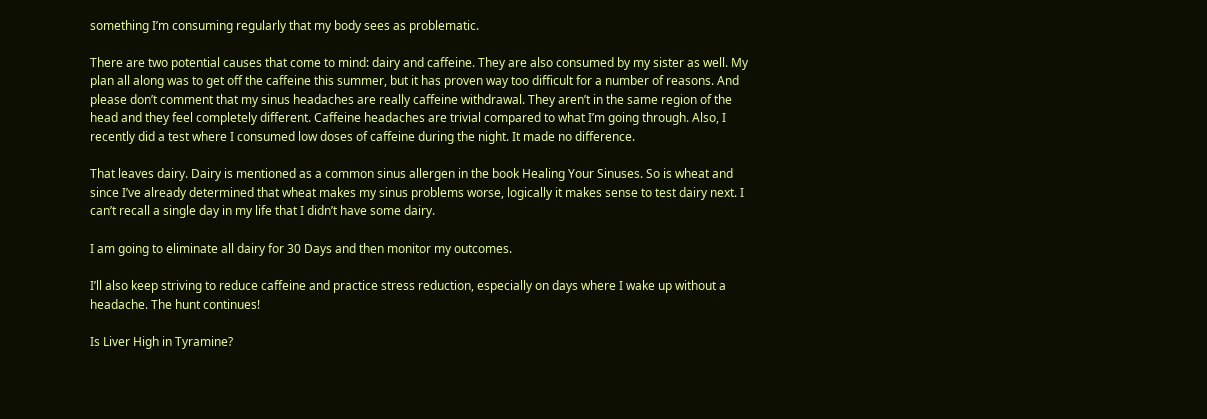something I’m consuming regularly that my body sees as problematic.

There are two potential causes that come to mind: dairy and caffeine. They are also consumed by my sister as well. My plan all along was to get off the caffeine this summer, but it has proven way too difficult for a number of reasons. And please don’t comment that my sinus headaches are really caffeine withdrawal. They aren’t in the same region of the head and they feel completely different. Caffeine headaches are trivial compared to what I’m going through. Also, I recently did a test where I consumed low doses of caffeine during the night. It made no difference.

That leaves dairy. Dairy is mentioned as a common sinus allergen in the book Healing Your Sinuses. So is wheat and since I’ve already determined that wheat makes my sinus problems worse, logically it makes sense to test dairy next. I can’t recall a single day in my life that I didn’t have some dairy.

I am going to eliminate all dairy for 30 Days and then monitor my outcomes.

I’ll also keep striving to reduce caffeine and practice stress reduction, especially on days where I wake up without a headache. The hunt continues!

Is Liver High in Tyramine?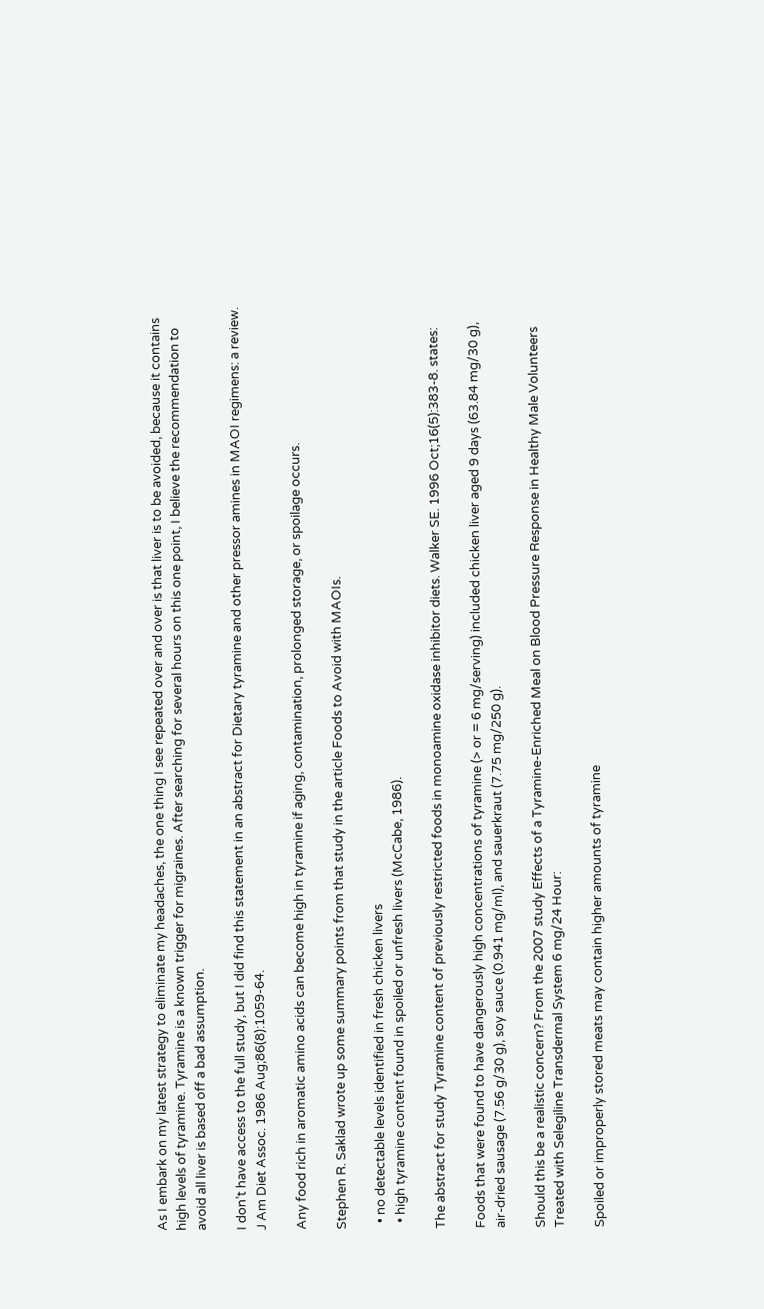As I embark on my latest strategy to eliminate my headaches, the one thing I see repeated over and over is that liver is to be avoided, because it contains high levels of tyramine. Tyramine is a known trigger for migraines. After searching for several hours on this one point, I believe the recommendation to avoid all liver is based off a bad assumption.

I don’t have access to the full study, but I did find this statement in an abstract for Dietary tyramine and other pressor amines in MAOI regimens: a review. J Am Diet Assoc. 1986 Aug;86(8):1059-64.

Any food rich in aromatic amino acids can become high in tyramine if aging, contamination, prolonged storage, or spoilage occurs.

Stephen R. Saklad wrote up some summary points from that study in the article Foods to Avoid with MAOIs.

  • no detectable levels identified in fresh chicken livers
  • high tyramine content found in spoiled or unfresh livers (McCabe, 1986).

The abstract for study Tyramine content of previously restricted foods in monoamine oxidase inhibitor diets. Walker SE. 1996 Oct;16(5):383-8. states:

Foods that were found to have dangerously high concentrations of tyramine (> or = 6 mg/serving) included chicken liver aged 9 days (63.84 mg/30 g), air-dried sausage (7.56 g/30 g), soy sauce (0.941 mg/ml), and sauerkraut (7.75 mg/250 g).

Should this be a realistic concern? From the 2007 study Effects of a Tyramine-Enriched Meal on Blood Pressure Response in Healthy Male Volunteers Treated with Selegiline Transdermal System 6 mg/24 Hour:

Spoiled or improperly stored meats may contain higher amounts of tyramine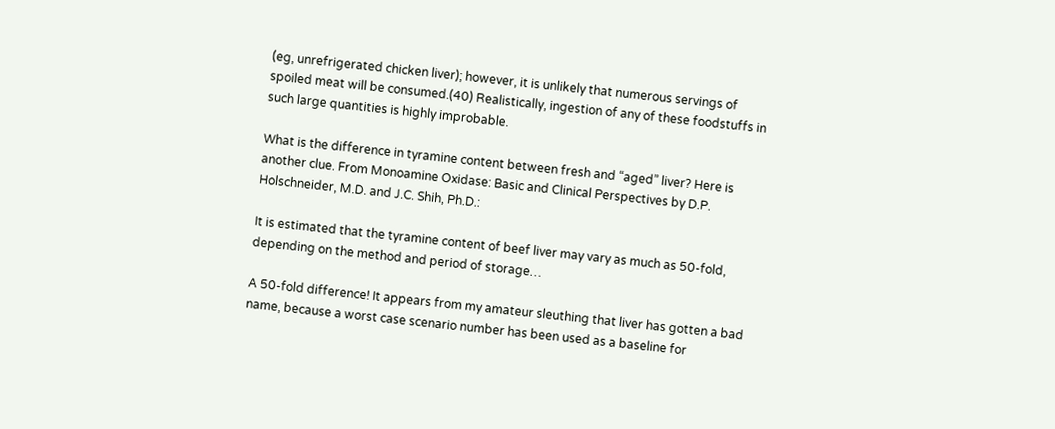(eg, unrefrigerated chicken liver); however, it is unlikely that numerous servings of spoiled meat will be consumed.(40) Realistically, ingestion of any of these foodstuffs in such large quantities is highly improbable.

What is the difference in tyramine content between fresh and “aged” liver? Here is another clue. From Monoamine Oxidase: Basic and Clinical Perspectives by D.P. Holschneider, M.D. and J.C. Shih, Ph.D.:

It is estimated that the tyramine content of beef liver may vary as much as 50-fold, depending on the method and period of storage…

A 50-fold difference! It appears from my amateur sleuthing that liver has gotten a bad name, because a worst case scenario number has been used as a baseline for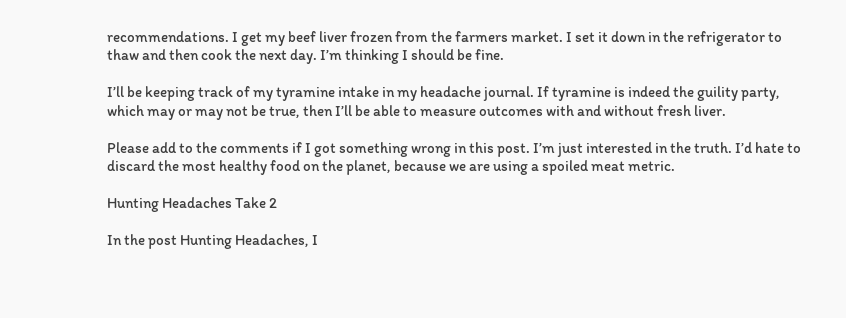recommendations. I get my beef liver frozen from the farmers market. I set it down in the refrigerator to thaw and then cook the next day. I’m thinking I should be fine.

I’ll be keeping track of my tyramine intake in my headache journal. If tyramine is indeed the guility party, which may or may not be true, then I’ll be able to measure outcomes with and without fresh liver.

Please add to the comments if I got something wrong in this post. I’m just interested in the truth. I’d hate to discard the most healthy food on the planet, because we are using a spoiled meat metric.

Hunting Headaches Take 2

In the post Hunting Headaches, I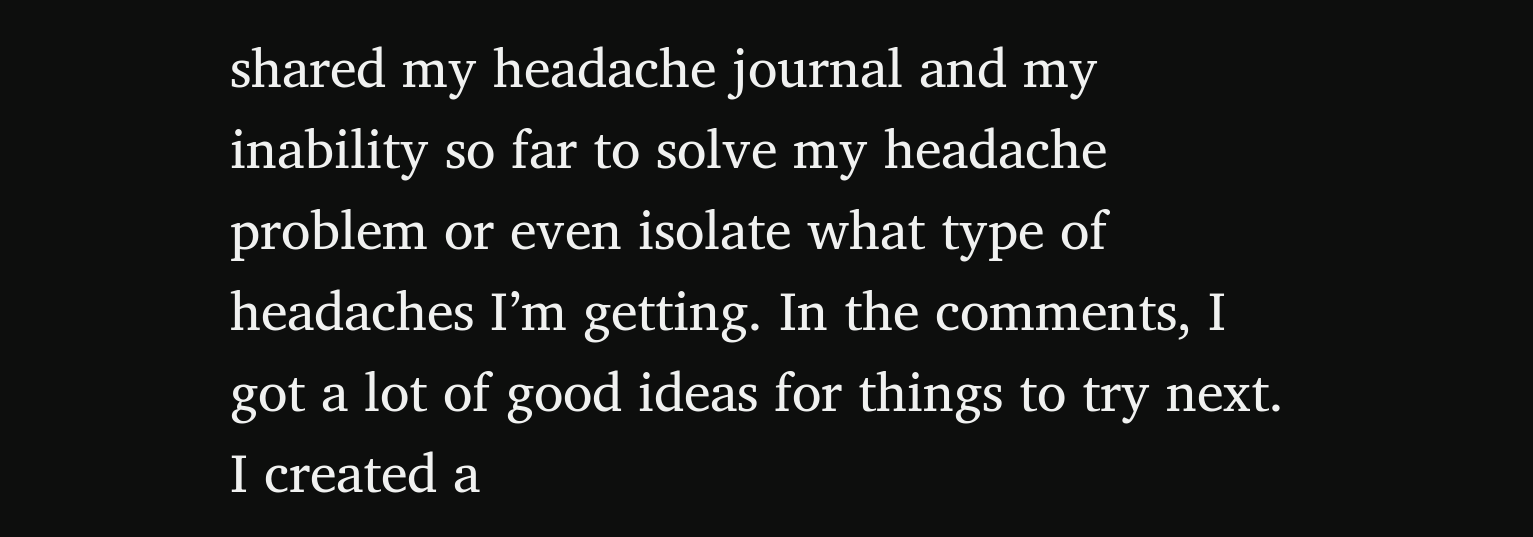shared my headache journal and my inability so far to solve my headache problem or even isolate what type of headaches I’m getting. In the comments, I got a lot of good ideas for things to try next. I created a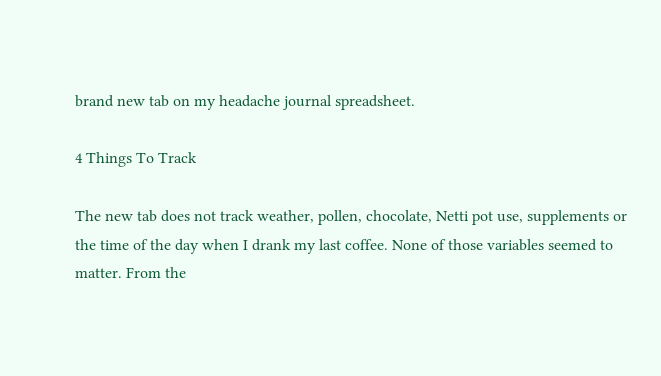brand new tab on my headache journal spreadsheet.

4 Things To Track

The new tab does not track weather, pollen, chocolate, Netti pot use, supplements or the time of the day when I drank my last coffee. None of those variables seemed to matter. From the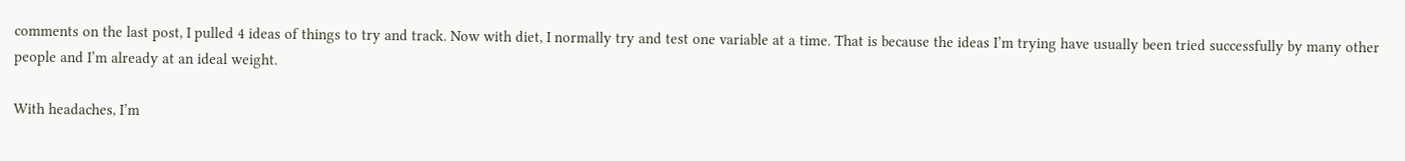comments on the last post, I pulled 4 ideas of things to try and track. Now with diet, I normally try and test one variable at a time. That is because the ideas I’m trying have usually been tried successfully by many other people and I’m already at an ideal weight.

With headaches, I’m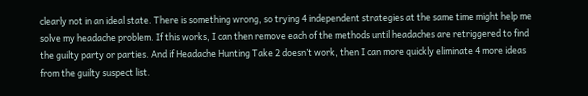clearly not in an ideal state. There is something wrong, so trying 4 independent strategies at the same time might help me solve my headache problem. If this works, I can then remove each of the methods until headaches are retriggered to find the guilty party or parties. And if Headache Hunting Take 2 doesn’t work, then I can more quickly eliminate 4 more ideas from the guilty suspect list.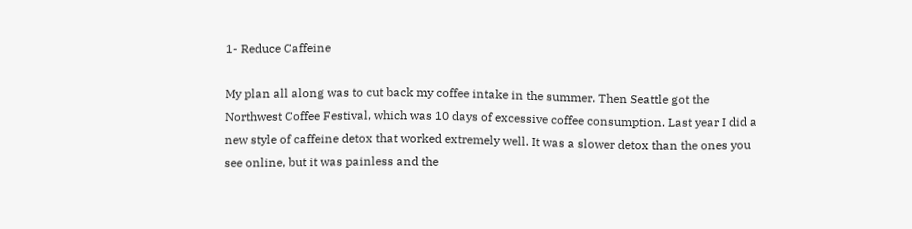1- Reduce Caffeine

My plan all along was to cut back my coffee intake in the summer. Then Seattle got the Northwest Coffee Festival, which was 10 days of excessive coffee consumption. Last year I did a new style of caffeine detox that worked extremely well. It was a slower detox than the ones you see online, but it was painless and the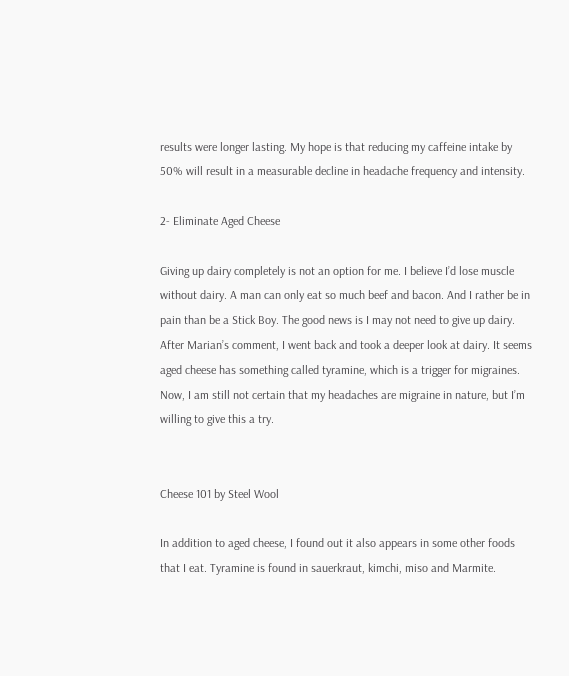results were longer lasting. My hope is that reducing my caffeine intake by 50% will result in a measurable decline in headache frequency and intensity.

2- Eliminate Aged Cheese

Giving up dairy completely is not an option for me. I believe I’d lose muscle without dairy. A man can only eat so much beef and bacon. And I rather be in pain than be a Stick Boy. The good news is I may not need to give up dairy. After Marian’s comment, I went back and took a deeper look at dairy. It seems aged cheese has something called tyramine, which is a trigger for migraines. Now, I am still not certain that my headaches are migraine in nature, but I’m willing to give this a try.


Cheese 101 by Steel Wool

In addition to aged cheese, I found out it also appears in some other foods that I eat. Tyramine is found in sauerkraut, kimchi, miso and Marmite.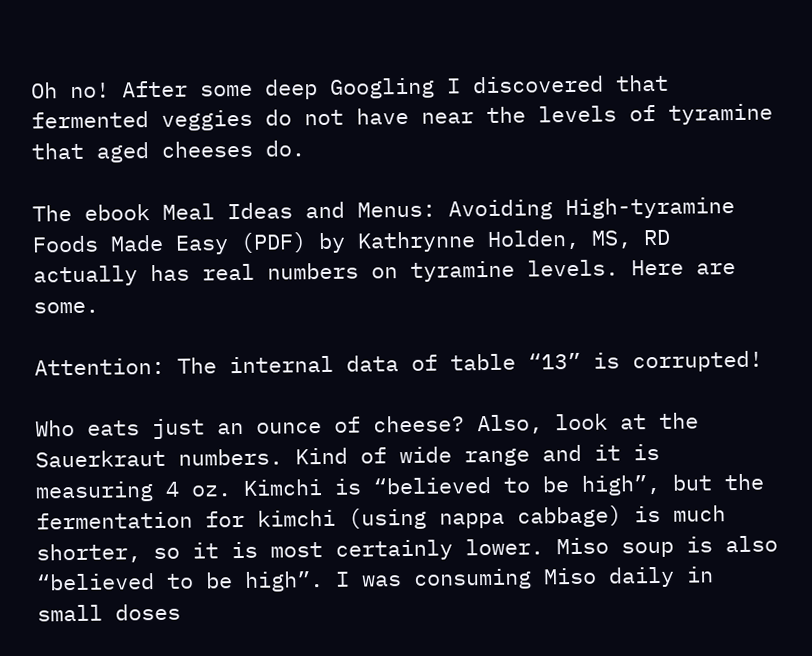Oh no! After some deep Googling I discovered that fermented veggies do not have near the levels of tyramine that aged cheeses do.

The ebook Meal Ideas and Menus: Avoiding High-tyramine Foods Made Easy (PDF) by Kathrynne Holden, MS, RD actually has real numbers on tyramine levels. Here are some.

Attention: The internal data of table “13” is corrupted!

Who eats just an ounce of cheese? Also, look at the Sauerkraut numbers. Kind of wide range and it is measuring 4 oz. Kimchi is “believed to be high”, but the fermentation for kimchi (using nappa cabbage) is much shorter, so it is most certainly lower. Miso soup is also “believed to be high”. I was consuming Miso daily in small doses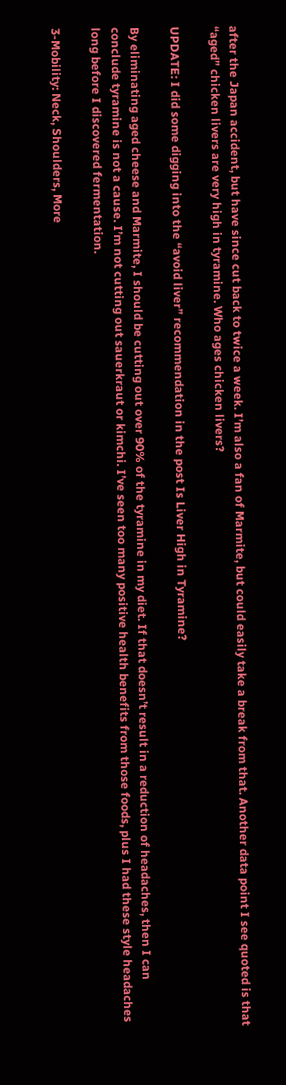after the Japan accident, but have since cut back to twice a week. I’m also a fan of Marmite, but could easily take a break from that. Another data point I see quoted is that “aged” chicken livers are very high in tyramine. Who ages chicken livers?

UPDATE: I did some digging into the “avoid liver” recommendation in the post Is Liver High in Tyramine?

By eliminating aged cheese and Marmite, I should be cutting out over 90% of the tyramine in my diet. If that doesn’t result in a reduction of headaches, then I can conclude tyramine is not a cause. I’m not cutting out sauerkraut or kimchi. I’ve seen too many positive health benefits from those foods, plus I had these style headaches long before I discovered fermentation.

3-Mobility: Neck, Shoulders, More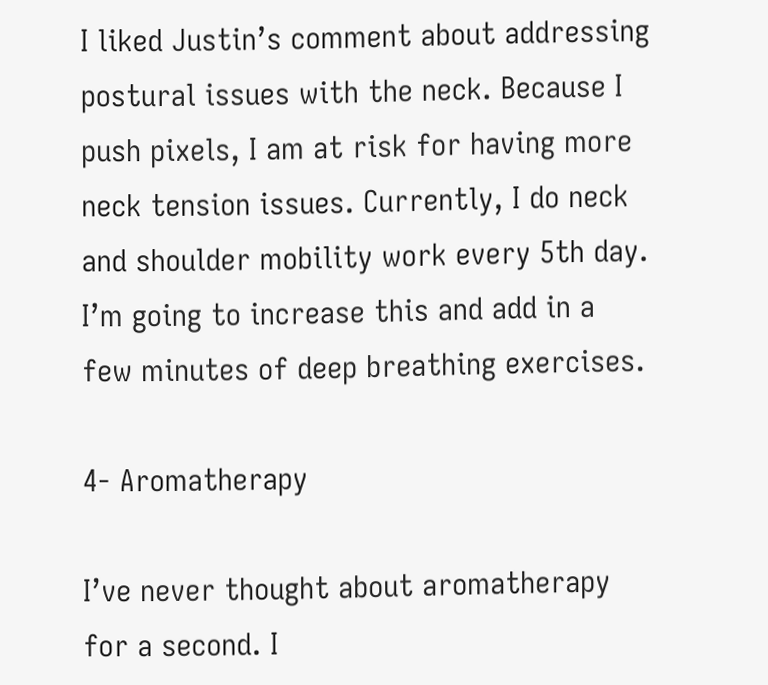I liked Justin’s comment about addressing postural issues with the neck. Because I push pixels, I am at risk for having more neck tension issues. Currently, I do neck and shoulder mobility work every 5th day. I’m going to increase this and add in a few minutes of deep breathing exercises.

4- Aromatherapy

I’ve never thought about aromatherapy for a second. I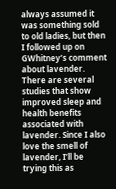always assumed it was something sold to old ladies, but then I followed up on GWhitney’s comment about lavender. There are several studies that show improved sleep and health benefits associated with lavender. Since I also love the smell of lavender, I’ll be trying this as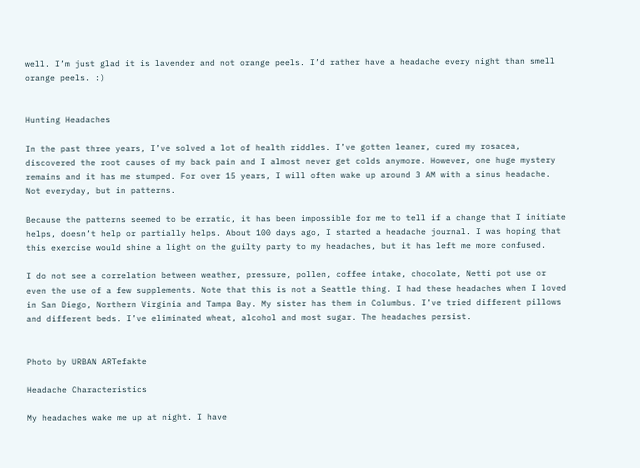well. I’m just glad it is lavender and not orange peels. I’d rather have a headache every night than smell orange peels. :)


Hunting Headaches

In the past three years, I’ve solved a lot of health riddles. I’ve gotten leaner, cured my rosacea, discovered the root causes of my back pain and I almost never get colds anymore. However, one huge mystery remains and it has me stumped. For over 15 years, I will often wake up around 3 AM with a sinus headache. Not everyday, but in patterns.

Because the patterns seemed to be erratic, it has been impossible for me to tell if a change that I initiate helps, doesn’t help or partially helps. About 100 days ago, I started a headache journal. I was hoping that this exercise would shine a light on the guilty party to my headaches, but it has left me more confused.

I do not see a correlation between weather, pressure, pollen, coffee intake, chocolate, Netti pot use or even the use of a few supplements. Note that this is not a Seattle thing. I had these headaches when I loved in San Diego, Northern Virginia and Tampa Bay. My sister has them in Columbus. I’ve tried different pillows and different beds. I’ve eliminated wheat, alcohol and most sugar. The headaches persist.


Photo by URBAN ARTefakte

Headache Characteristics

My headaches wake me up at night. I have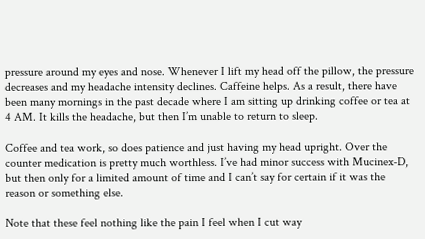pressure around my eyes and nose. Whenever I lift my head off the pillow, the pressure decreases and my headache intensity declines. Caffeine helps. As a result, there have been many mornings in the past decade where I am sitting up drinking coffee or tea at 4 AM. It kills the headache, but then I’m unable to return to sleep.

Coffee and tea work, so does patience and just having my head upright. Over the counter medication is pretty much worthless. I’ve had minor success with Mucinex-D, but then only for a limited amount of time and I can’t say for certain if it was the reason or something else.

Note that these feel nothing like the pain I feel when I cut way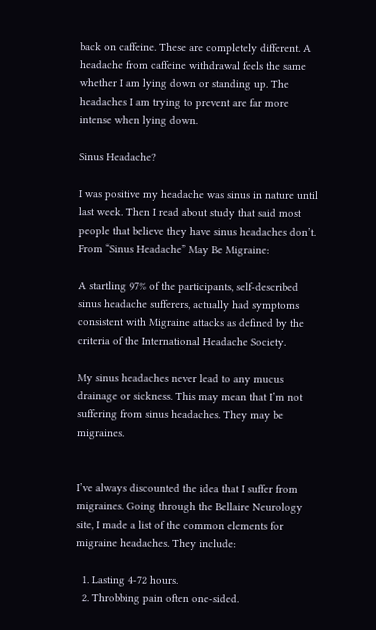back on caffeine. These are completely different. A headache from caffeine withdrawal feels the same whether I am lying down or standing up. The headaches I am trying to prevent are far more intense when lying down.

Sinus Headache?

I was positive my headache was sinus in nature until last week. Then I read about study that said most people that believe they have sinus headaches don’t. From “Sinus Headache” May Be Migraine:

A startling 97% of the participants, self-described sinus headache sufferers, actually had symptoms consistent with Migraine attacks as defined by the criteria of the International Headache Society.

My sinus headaches never lead to any mucus drainage or sickness. This may mean that I’m not suffering from sinus headaches. They may be migraines.


I’ve always discounted the idea that I suffer from migraines. Going through the Bellaire Neurology site, I made a list of the common elements for migraine headaches. They include:

  1. Lasting 4-72 hours.
  2. Throbbing pain often one-sided.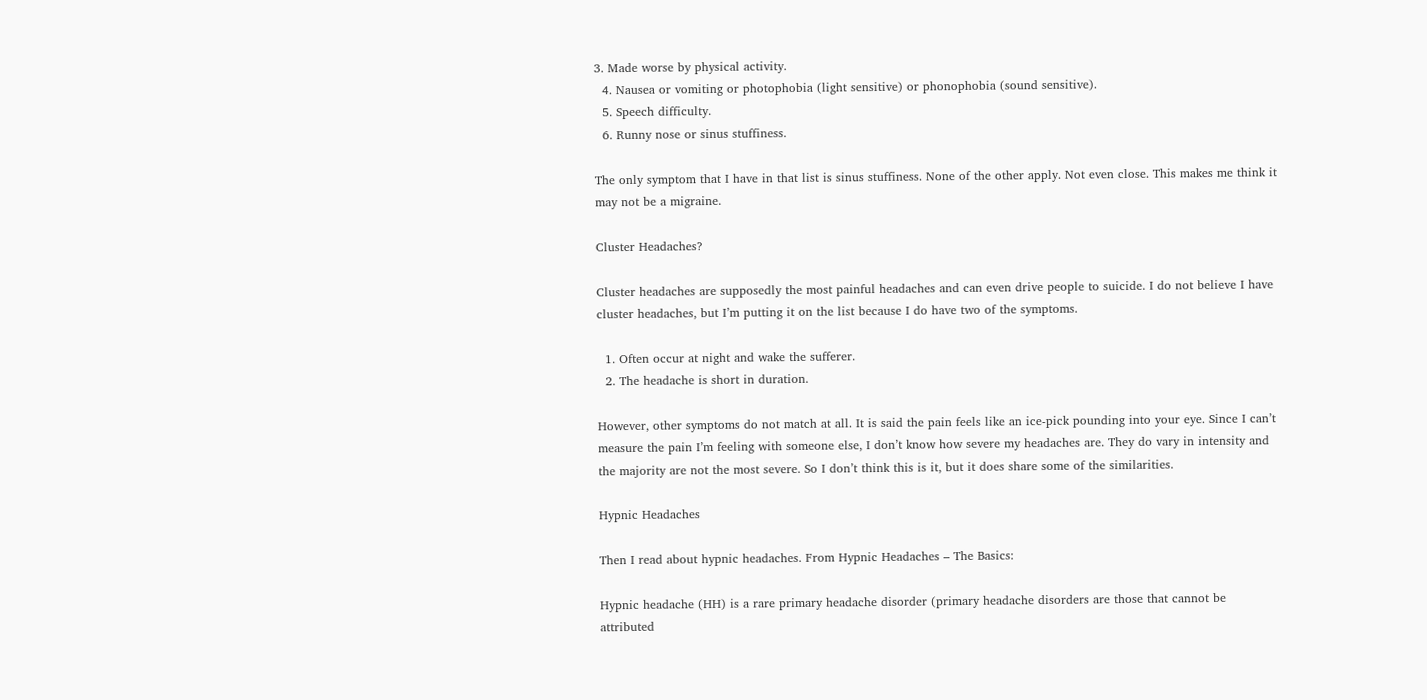3. Made worse by physical activity.
  4. Nausea or vomiting or photophobia (light sensitive) or phonophobia (sound sensitive).
  5. Speech difficulty.
  6. Runny nose or sinus stuffiness.

The only symptom that I have in that list is sinus stuffiness. None of the other apply. Not even close. This makes me think it may not be a migraine.

Cluster Headaches?

Cluster headaches are supposedly the most painful headaches and can even drive people to suicide. I do not believe I have cluster headaches, but I’m putting it on the list because I do have two of the symptoms.

  1. Often occur at night and wake the sufferer.
  2. The headache is short in duration.

However, other symptoms do not match at all. It is said the pain feels like an ice-pick pounding into your eye. Since I can’t measure the pain I’m feeling with someone else, I don’t know how severe my headaches are. They do vary in intensity and the majority are not the most severe. So I don’t think this is it, but it does share some of the similarities.

Hypnic Headaches

Then I read about hypnic headaches. From Hypnic Headaches – The Basics:

Hypnic headache (HH) is a rare primary headache disorder (primary headache disorders are those that cannot be attributed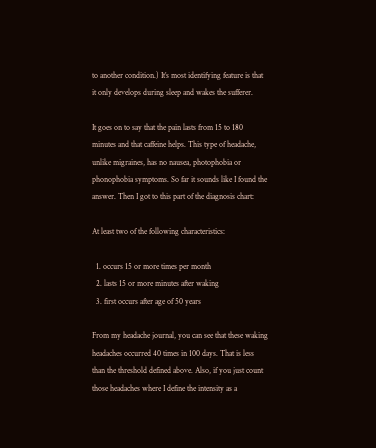to another condition.) It’s most identifying feature is that it only develops during sleep and wakes the sufferer.

It goes on to say that the pain lasts from 15 to 180 minutes and that caffeine helps. This type of headache, unlike migraines, has no nausea, photophobia or phonophobia symptoms. So far it sounds like I found the answer. Then I got to this part of the diagnosis chart:

At least two of the following characteristics:

  1. occurs 15 or more times per month
  2. lasts 15 or more minutes after waking
  3. first occurs after age of 50 years

From my headache journal, you can see that these waking headaches occurred 40 times in 100 days. That is less than the threshold defined above. Also, if you just count those headaches where I define the intensity as a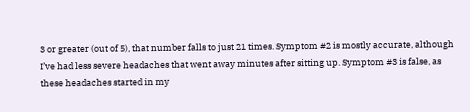3 or greater (out of 5), that number falls to just 21 times. Symptom #2 is mostly accurate, although I’ve had less severe headaches that went away minutes after sitting up. Symptom #3 is false, as these headaches started in my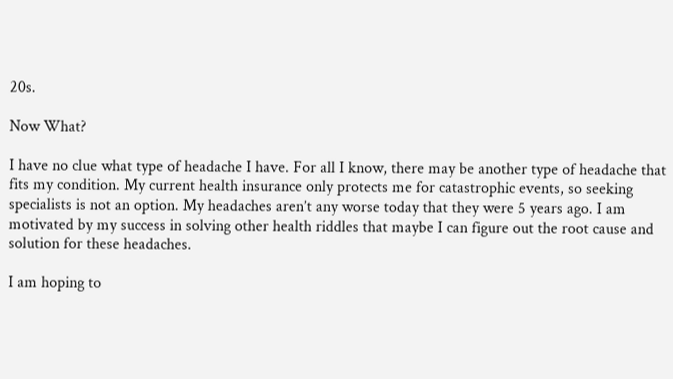20s.

Now What?

I have no clue what type of headache I have. For all I know, there may be another type of headache that fits my condition. My current health insurance only protects me for catastrophic events, so seeking specialists is not an option. My headaches aren’t any worse today that they were 5 years ago. I am motivated by my success in solving other health riddles that maybe I can figure out the root cause and solution for these headaches.

I am hoping to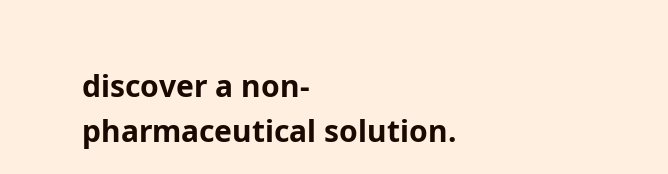discover a non-pharmaceutical solution.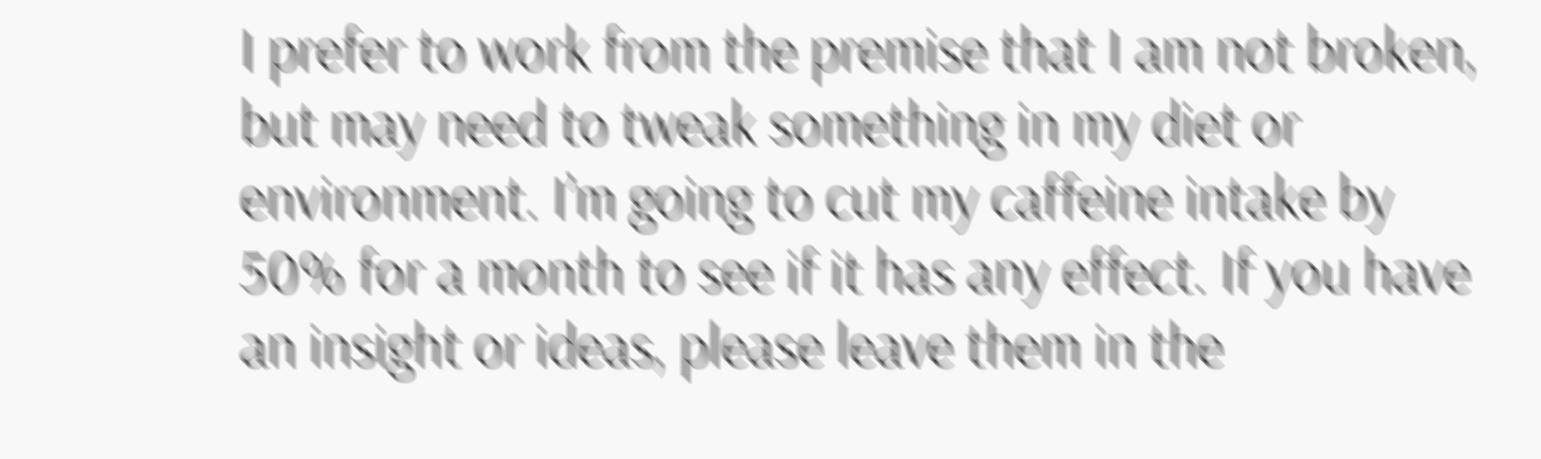I prefer to work from the premise that I am not broken, but may need to tweak something in my diet or environment. I’m going to cut my caffeine intake by 50% for a month to see if it has any effect. If you have an insight or ideas, please leave them in the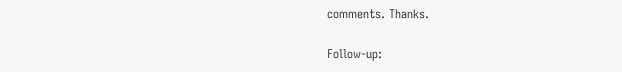comments. Thanks.

Follow-up: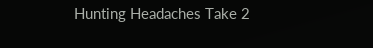Hunting Headaches Take 2